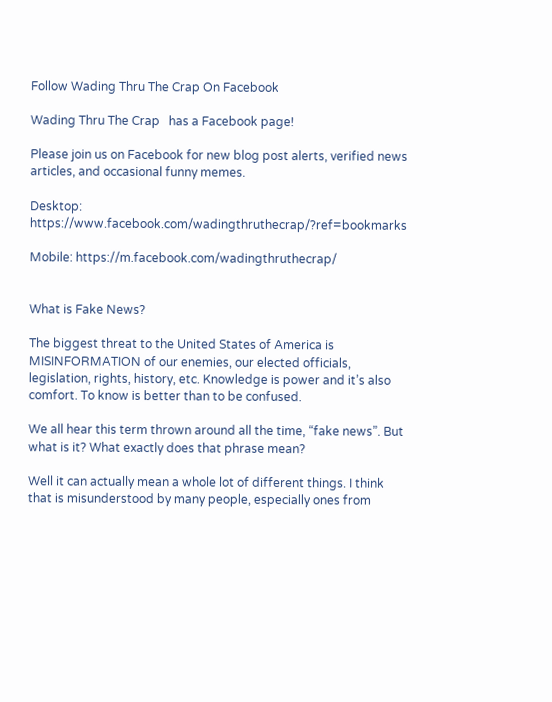Follow Wading Thru The Crap On Facebook

Wading Thru The Crap   has a Facebook page!

Please join us on Facebook for new blog post alerts, verified news articles, and occasional funny memes.

Desktop: https://www.facebook.com/wadingthruthecrap/?ref=bookmarks

Mobile: https://m.facebook.com/wadingthruthecrap/


What is Fake News?

The biggest threat to the United States of America is MISINFORMATION of our enemies, our elected officials, legislation, rights, history, etc. Knowledge is power and it’s also comfort. To know is better than to be confused.

We all hear this term thrown around all the time, “fake news”. But what is it? What exactly does that phrase mean?

Well it can actually mean a whole lot of different things. I think that is misunderstood by many people, especially ones from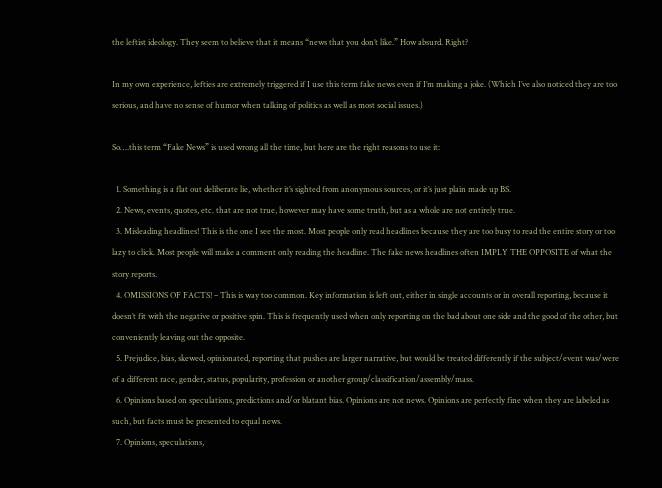the leftist ideology. They seem to believe that it means “news that you don’t like.” How absurd. Right?

In my own experience, lefties are extremely triggered if I use this term fake news even if I’m making a joke. (Which I’ve also noticed they are too serious, and have no sense of humor when talking of politics as well as most social issues.)

So….this term “Fake News” is used wrong all the time, but here are the right reasons to use it:

  1. Something is a flat out deliberate lie, whether it’s sighted from anonymous sources, or it’s just plain made up BS.
  2. News, events, quotes, etc. that are not true, however may have some truth, but as a whole are not entirely true.
  3. Misleading headlines! This is the one I see the most. Most people only read headlines because they are too busy to read the entire story or too lazy to click. Most people will make a comment only reading the headline. The fake news headlines often IMPLY THE OPPOSITE of what the story reports.
  4. OMISSIONS OF FACTS! – This is way too common. Key information is left out, either in single accounts or in overall reporting, because it doesn’t fit with the negative or positive spin. This is frequently used when only reporting on the bad about one side and the good of the other, but conveniently leaving out the opposite.
  5. Prejudice, bias, skewed, opinionated, reporting that pushes are larger narrative, but would be treated differently if the subject/event was/were of a different race, gender, status, popularity, profession or another group/classification/assembly/mass.
  6. Opinions based on speculations, predictions and/or blatant bias. Opinions are not news. Opinions are perfectly fine when they are labeled as such, but facts must be presented to equal news.
  7. Opinions, speculations,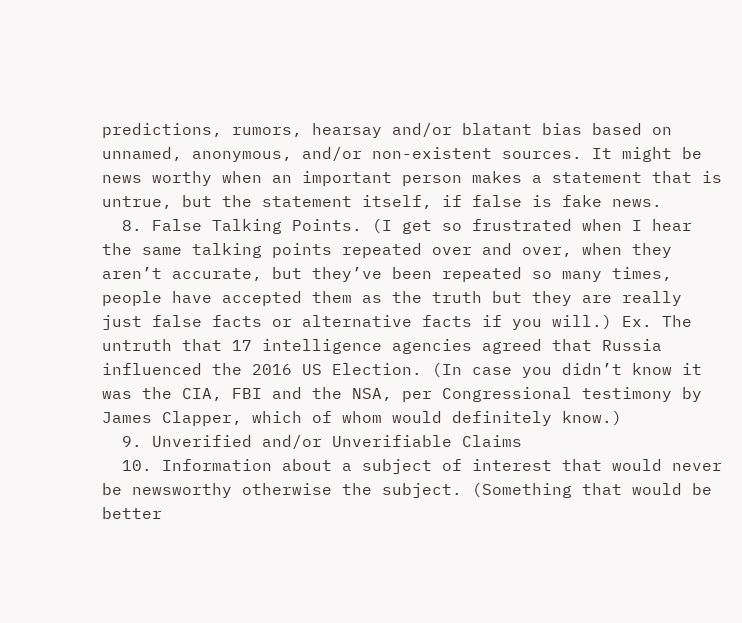predictions, rumors, hearsay and/or blatant bias based on unnamed, anonymous, and/or non-existent sources. It might be news worthy when an important person makes a statement that is untrue, but the statement itself, if false is fake news.
  8. False Talking Points. (I get so frustrated when I hear the same talking points repeated over and over, when they aren’t accurate, but they’ve been repeated so many times, people have accepted them as the truth but they are really just false facts or alternative facts if you will.) Ex. The untruth that 17 intelligence agencies agreed that Russia influenced the 2016 US Election. (In case you didn’t know it was the CIA, FBI and the NSA, per Congressional testimony by James Clapper, which of whom would definitely know.)
  9. Unverified and/or Unverifiable Claims
  10. Information about a subject of interest that would never be newsworthy otherwise the subject. (Something that would be better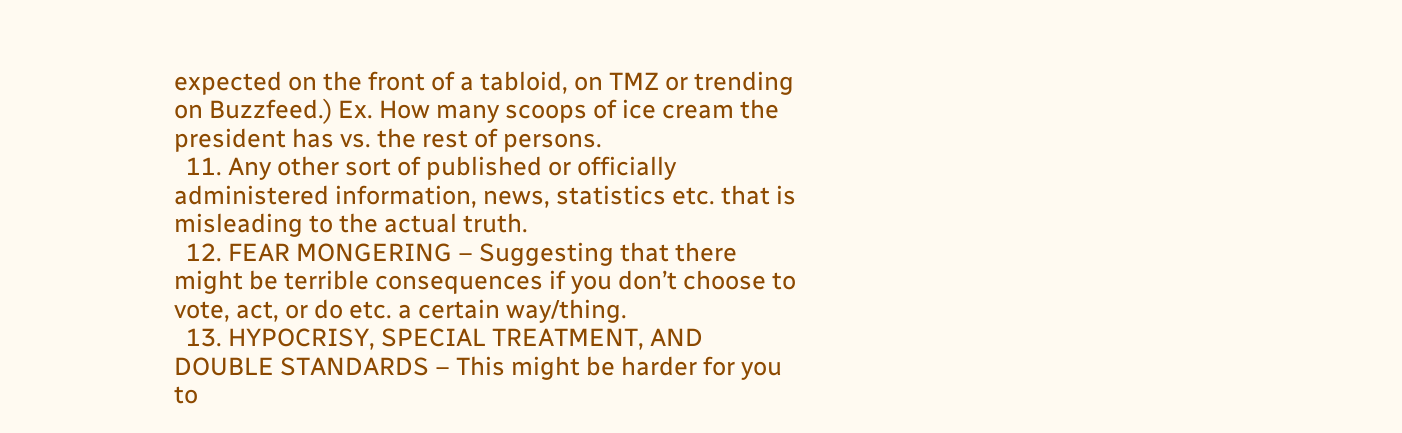expected on the front of a tabloid, on TMZ or trending on Buzzfeed.) Ex. How many scoops of ice cream the president has vs. the rest of persons.
  11. Any other sort of published or officially administered information, news, statistics etc. that is misleading to the actual truth.
  12. FEAR MONGERING – Suggesting that there might be terrible consequences if you don’t choose to vote, act, or do etc. a certain way/thing.
  13. HYPOCRISY, SPECIAL TREATMENT, AND DOUBLE STANDARDS – This might be harder for you to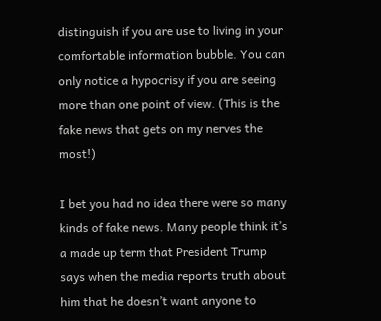distinguish if you are use to living in your comfortable information bubble. You can only notice a hypocrisy if you are seeing more than one point of view. (This is the fake news that gets on my nerves the most!)

I bet you had no idea there were so many kinds of fake news. Many people think it’s a made up term that President Trump says when the media reports truth about him that he doesn’t want anyone to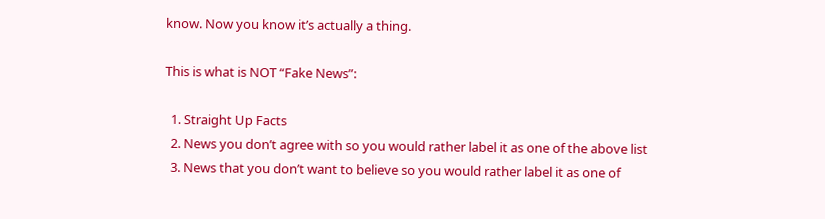know. Now you know it’s actually a thing.

This is what is NOT “Fake News”:

  1. Straight Up Facts
  2. News you don’t agree with so you would rather label it as one of the above list
  3. News that you don’t want to believe so you would rather label it as one of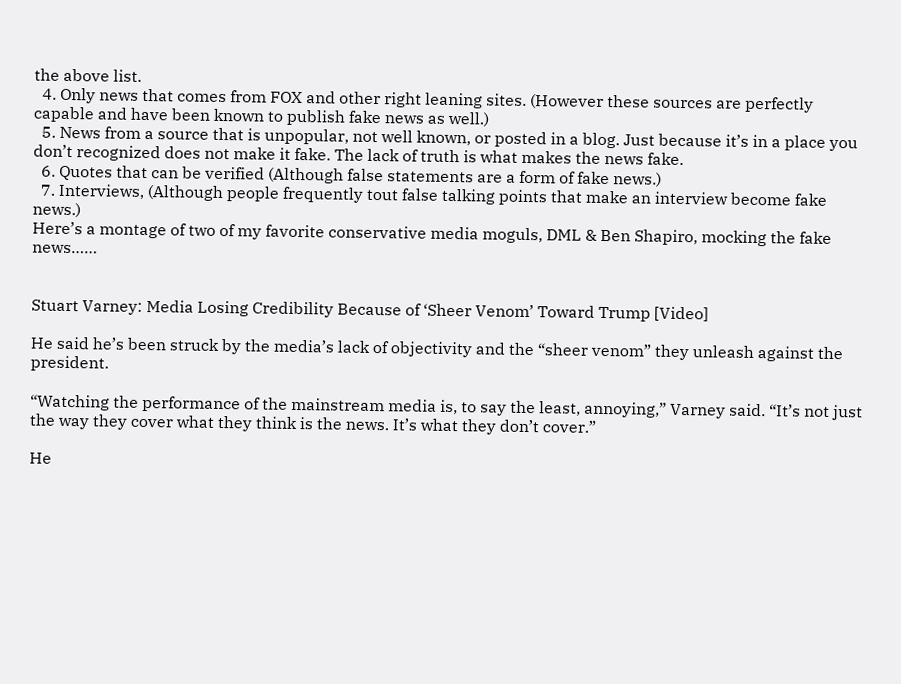the above list.
  4. Only news that comes from FOX and other right leaning sites. (However these sources are perfectly capable and have been known to publish fake news as well.)
  5. News from a source that is unpopular, not well known, or posted in a blog. Just because it’s in a place you don’t recognized does not make it fake. The lack of truth is what makes the news fake.
  6. Quotes that can be verified (Although false statements are a form of fake news.)
  7. Interviews, (Although people frequently tout false talking points that make an interview become fake news.)
Here’s a montage of two of my favorite conservative media moguls, DML & Ben Shapiro, mocking the fake news……


Stuart Varney: Media Losing Credibility Because of ‘Sheer Venom’ Toward Trump [Video]

He said he’s been struck by the media’s lack of objectivity and the “sheer venom” they unleash against the president.

“Watching the performance of the mainstream media is, to say the least, annoying,” Varney said. “It’s not just the way they cover what they think is the news. It’s what they don’t cover.”

He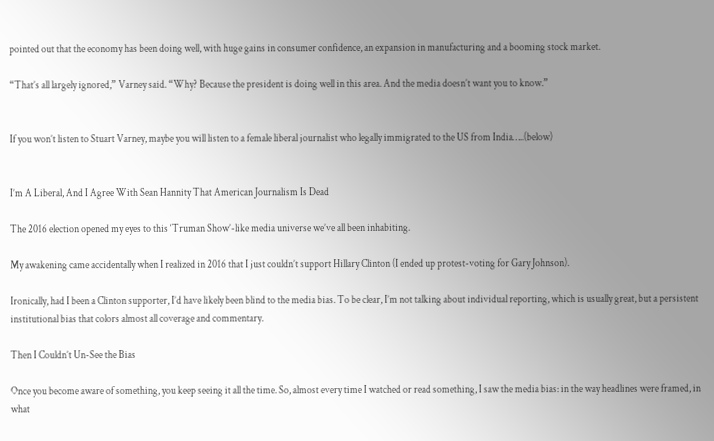pointed out that the economy has been doing well, with huge gains in consumer confidence, an expansion in manufacturing and a booming stock market.

“That’s all largely ignored,” Varney said. “Why? Because the president is doing well in this area. And the media doesn’t want you to know.”


If you won’t listen to Stuart Varney, maybe you will listen to a female liberal journalist who legally immigrated to the US from India…..(below)


I’m A Liberal, And I Agree With Sean Hannity That American Journalism Is Dead

The 2016 election opened my eyes to this ‘Truman Show’-like media universe we’ve all been inhabiting.

My awakening came accidentally when I realized in 2016 that I just couldn’t support Hillary Clinton (I ended up protest-voting for Gary Johnson).

Ironically, had I been a Clinton supporter, I’d have likely been blind to the media bias. To be clear, I’m not talking about individual reporting, which is usually great, but a persistent institutional bias that colors almost all coverage and commentary.

Then I Couldn’t Un-See the Bias

Once you become aware of something, you keep seeing it all the time. So, almost every time I watched or read something, I saw the media bias: in the way headlines were framed, in what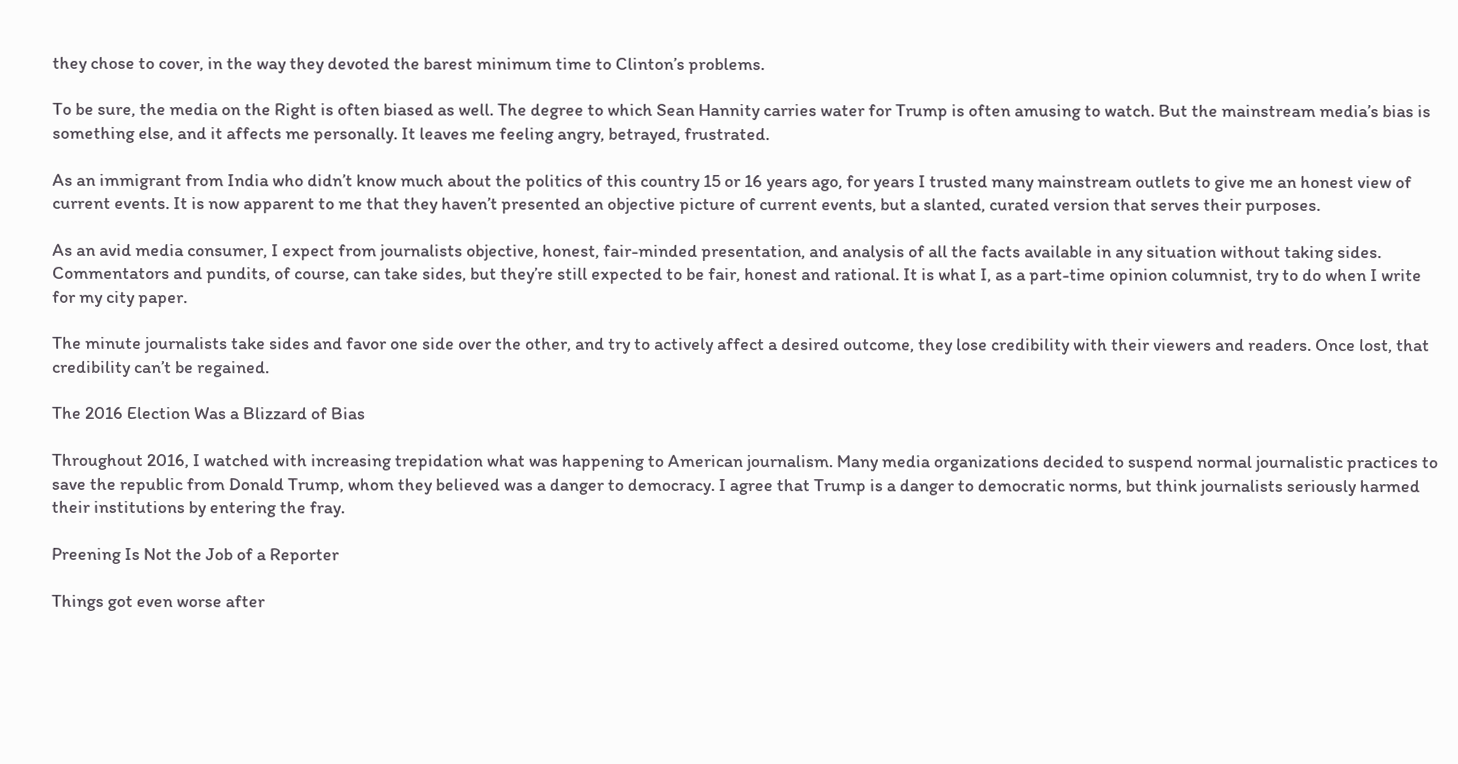they chose to cover, in the way they devoted the barest minimum time to Clinton’s problems.

To be sure, the media on the Right is often biased as well. The degree to which Sean Hannity carries water for Trump is often amusing to watch. But the mainstream media’s bias is something else, and it affects me personally. It leaves me feeling angry, betrayed, frustrated.

As an immigrant from India who didn’t know much about the politics of this country 15 or 16 years ago, for years I trusted many mainstream outlets to give me an honest view of current events. It is now apparent to me that they haven’t presented an objective picture of current events, but a slanted, curated version that serves their purposes.

As an avid media consumer, I expect from journalists objective, honest, fair-minded presentation, and analysis of all the facts available in any situation without taking sides. Commentators and pundits, of course, can take sides, but they’re still expected to be fair, honest and rational. It is what I, as a part-time opinion columnist, try to do when I write for my city paper.

The minute journalists take sides and favor one side over the other, and try to actively affect a desired outcome, they lose credibility with their viewers and readers. Once lost, that credibility can’t be regained.

The 2016 Election Was a Blizzard of Bias

Throughout 2016, I watched with increasing trepidation what was happening to American journalism. Many media organizations decided to suspend normal journalistic practices to save the republic from Donald Trump, whom they believed was a danger to democracy. I agree that Trump is a danger to democratic norms, but think journalists seriously harmed their institutions by entering the fray.

Preening Is Not the Job of a Reporter

Things got even worse after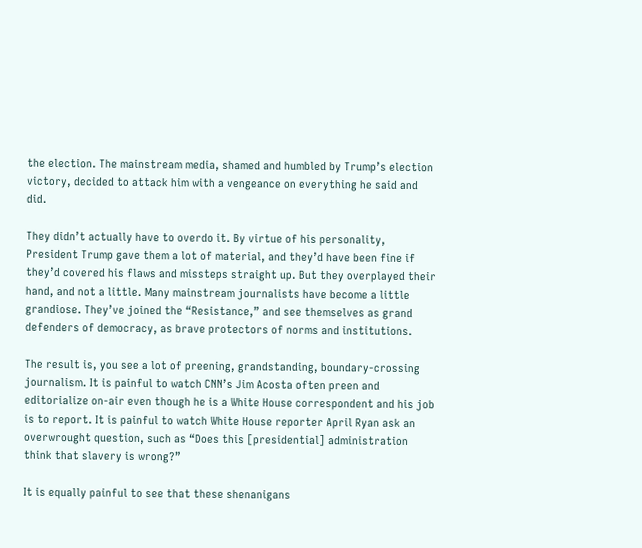the election. The mainstream media, shamed and humbled by Trump’s election victory, decided to attack him with a vengeance on everything he said and did.

They didn’t actually have to overdo it. By virtue of his personality, President Trump gave them a lot of material, and they’d have been fine if they’d covered his flaws and missteps straight up. But they overplayed their hand, and not a little. Many mainstream journalists have become a little grandiose. They’ve joined the “Resistance,” and see themselves as grand defenders of democracy, as brave protectors of norms and institutions.

The result is, you see a lot of preening, grandstanding, boundary-crossing journalism. It is painful to watch CNN’s Jim Acosta often preen and editorialize on-air even though he is a White House correspondent and his job is to report. It is painful to watch White House reporter April Ryan ask an overwrought question, such as “Does this [presidential] administration think that slavery is wrong?”

It is equally painful to see that these shenanigans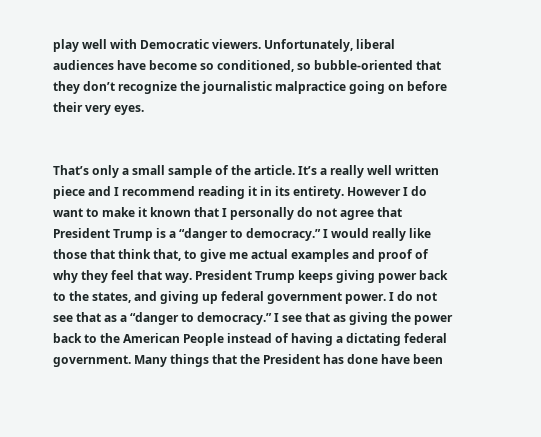play well with Democratic viewers. Unfortunately, liberal audiences have become so conditioned, so bubble-oriented that they don’t recognize the journalistic malpractice going on before their very eyes.


That’s only a small sample of the article. It’s a really well written piece and I recommend reading it in its entirety. However I do want to make it known that I personally do not agree that President Trump is a “danger to democracy.” I would really like those that think that, to give me actual examples and proof of why they feel that way. President Trump keeps giving power back to the states, and giving up federal government power. I do not see that as a “danger to democracy.” I see that as giving the power back to the American People instead of having a dictating federal government. Many things that the President has done have been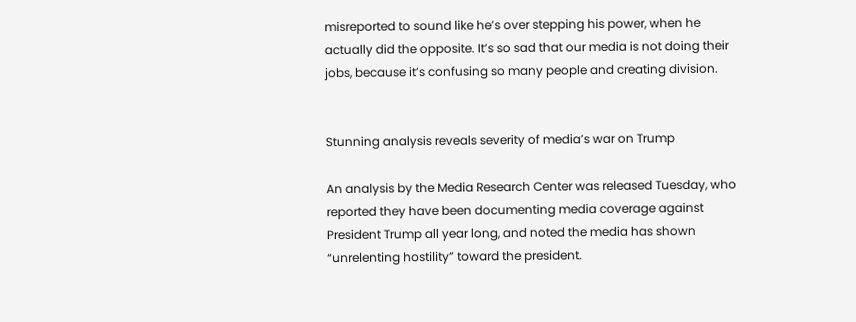misreported to sound like he’s over stepping his power, when he actually did the opposite. It’s so sad that our media is not doing their jobs, because it’s confusing so many people and creating division.


Stunning analysis reveals severity of media’s war on Trump

An analysis by the Media Research Center was released Tuesday, who reported they have been documenting media coverage against President Trump all year long, and noted the media has shown “unrelenting hostility” toward the president.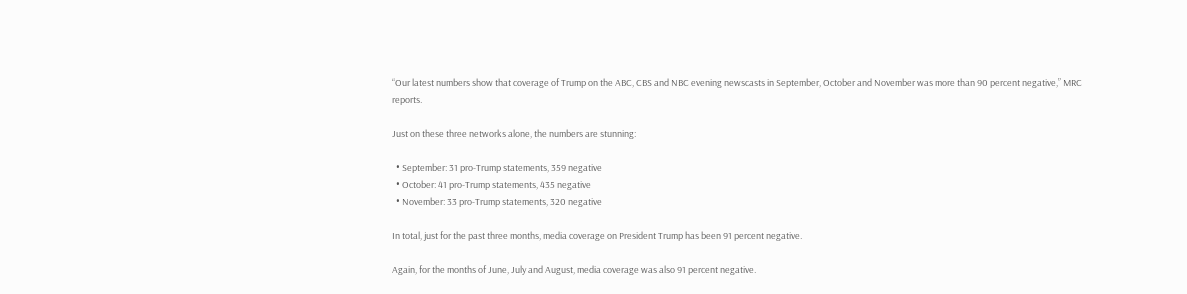“Our latest numbers show that coverage of Trump on the ABC, CBS and NBC evening newscasts in September, October and November was more than 90 percent negative,” MRC reports.

Just on these three networks alone, the numbers are stunning:

  • September: 31 pro-Trump statements, 359 negative
  • October: 41 pro-Trump statements, 435 negative
  • November: 33 pro-Trump statements, 320 negative

In total, just for the past three months, media coverage on President Trump has been 91 percent negative.

Again, for the months of June, July and August, media coverage was also 91 percent negative.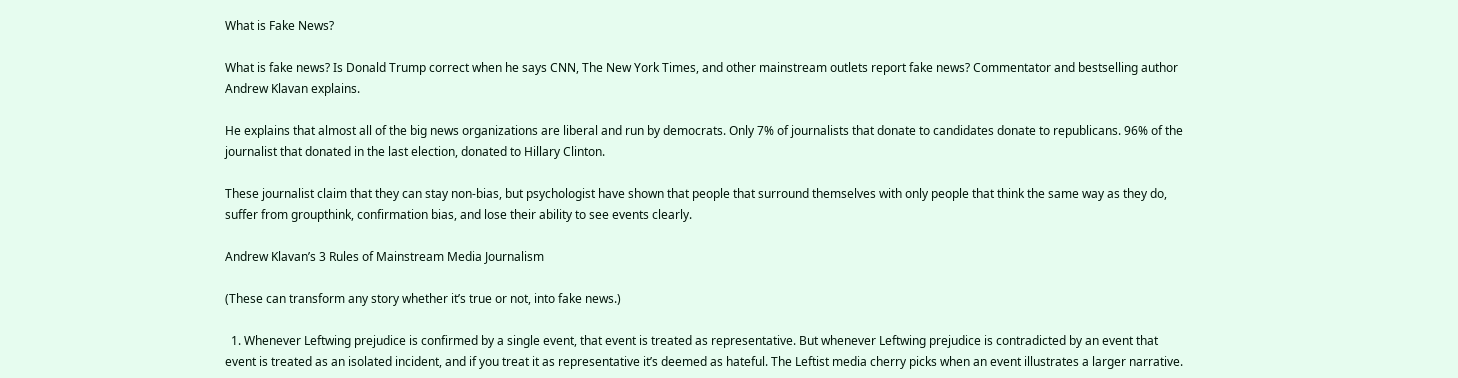What is Fake News?

What is fake news? Is Donald Trump correct when he says CNN, The New York Times, and other mainstream outlets report fake news? Commentator and bestselling author Andrew Klavan explains.

He explains that almost all of the big news organizations are liberal and run by democrats. Only 7% of journalists that donate to candidates donate to republicans. 96% of the journalist that donated in the last election, donated to Hillary Clinton.

These journalist claim that they can stay non-bias, but psychologist have shown that people that surround themselves with only people that think the same way as they do, suffer from groupthink, confirmation bias, and lose their ability to see events clearly.

Andrew Klavan’s 3 Rules of Mainstream Media Journalism

(These can transform any story whether it’s true or not, into fake news.)

  1. Whenever Leftwing prejudice is confirmed by a single event, that event is treated as representative. But whenever Leftwing prejudice is contradicted by an event that event is treated as an isolated incident, and if you treat it as representative it’s deemed as hateful. The Leftist media cherry picks when an event illustrates a larger narrative.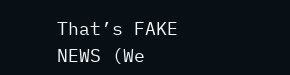That’s FAKE NEWS (We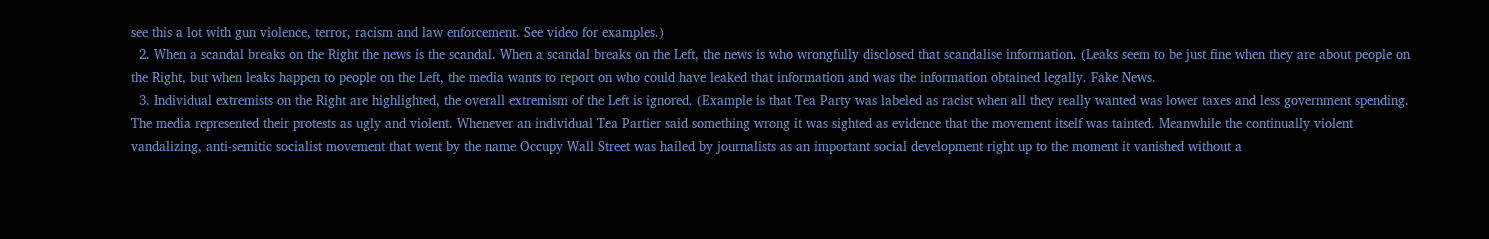see this a lot with gun violence, terror, racism and law enforcement. See video for examples.)
  2. When a scandal breaks on the Right the news is the scandal. When a scandal breaks on the Left, the news is who wrongfully disclosed that scandalise information. (Leaks seem to be just fine when they are about people on the Right, but when leaks happen to people on the Left, the media wants to report on who could have leaked that information and was the information obtained legally. Fake News.
  3. Individual extremists on the Right are highlighted, the overall extremism of the Left is ignored. (Example is that Tea Party was labeled as racist when all they really wanted was lower taxes and less government spending. The media represented their protests as ugly and violent. Whenever an individual Tea Partier said something wrong it was sighted as evidence that the movement itself was tainted. Meanwhile the continually violent vandalizing, anti-semitic socialist movement that went by the name Occupy Wall Street was hailed by journalists as an important social development right up to the moment it vanished without a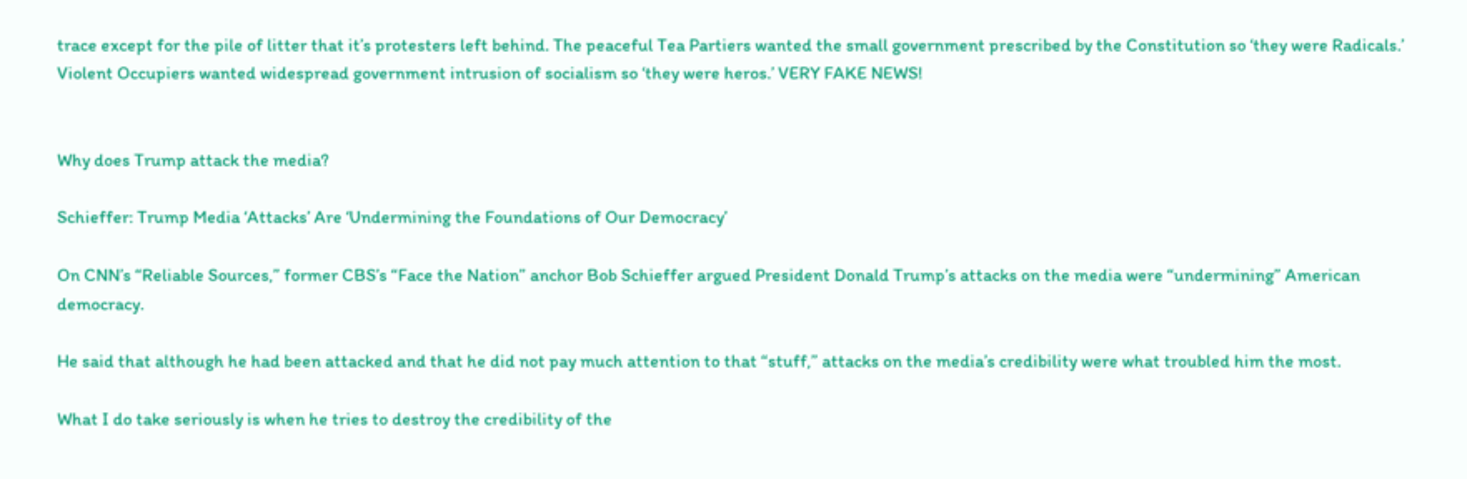trace except for the pile of litter that it’s protesters left behind. The peaceful Tea Partiers wanted the small government prescribed by the Constitution so ‘they were Radicals.’ Violent Occupiers wanted widespread government intrusion of socialism so ‘they were heros.’ VERY FAKE NEWS!


Why does Trump attack the media?

Schieffer: Trump Media ‘Attacks’ Are ‘Undermining the Foundations of Our Democracy’

On CNN’s “Reliable Sources,” former CBS’s “Face the Nation” anchor Bob Schieffer argued President Donald Trump’s attacks on the media were “undermining” American democracy.

He said that although he had been attacked and that he did not pay much attention to that “stuff,” attacks on the media’s credibility were what troubled him the most.

What I do take seriously is when he tries to destroy the credibility of the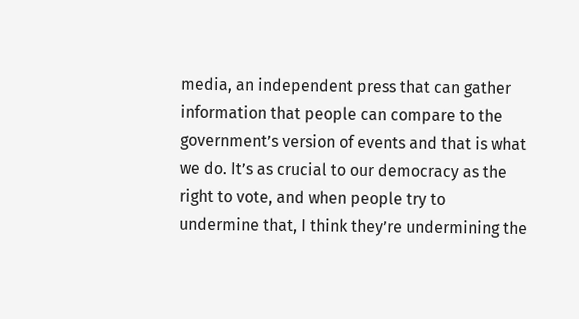media, an independent press that can gather information that people can compare to the government’s version of events and that is what we do. It’s as crucial to our democracy as the right to vote, and when people try to undermine that, I think they’re undermining the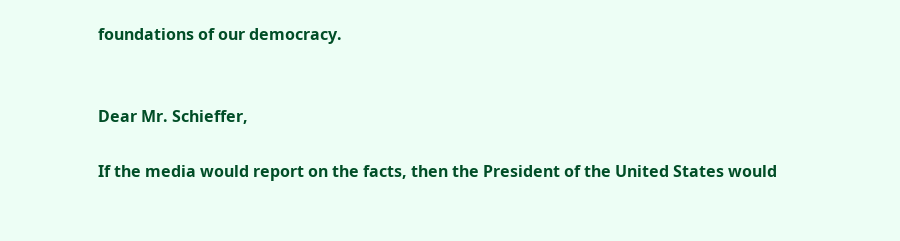foundations of our democracy.


Dear Mr. Schieffer,

If the media would report on the facts, then the President of the United States would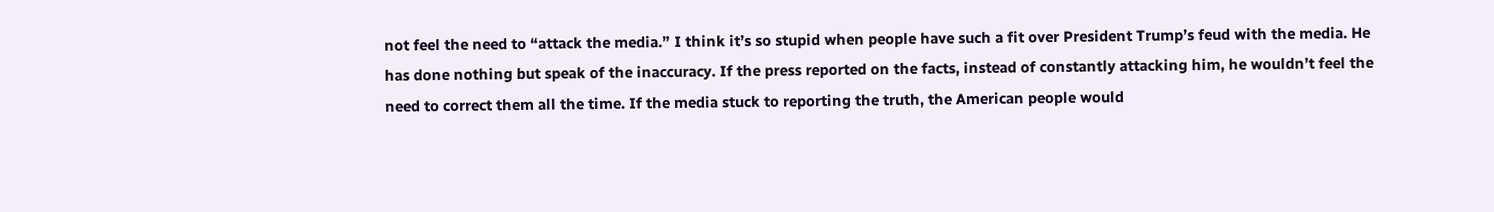not feel the need to “attack the media.” I think it’s so stupid when people have such a fit over President Trump’s feud with the media. He has done nothing but speak of the inaccuracy. If the press reported on the facts, instead of constantly attacking him, he wouldn’t feel the need to correct them all the time. If the media stuck to reporting the truth, the American people would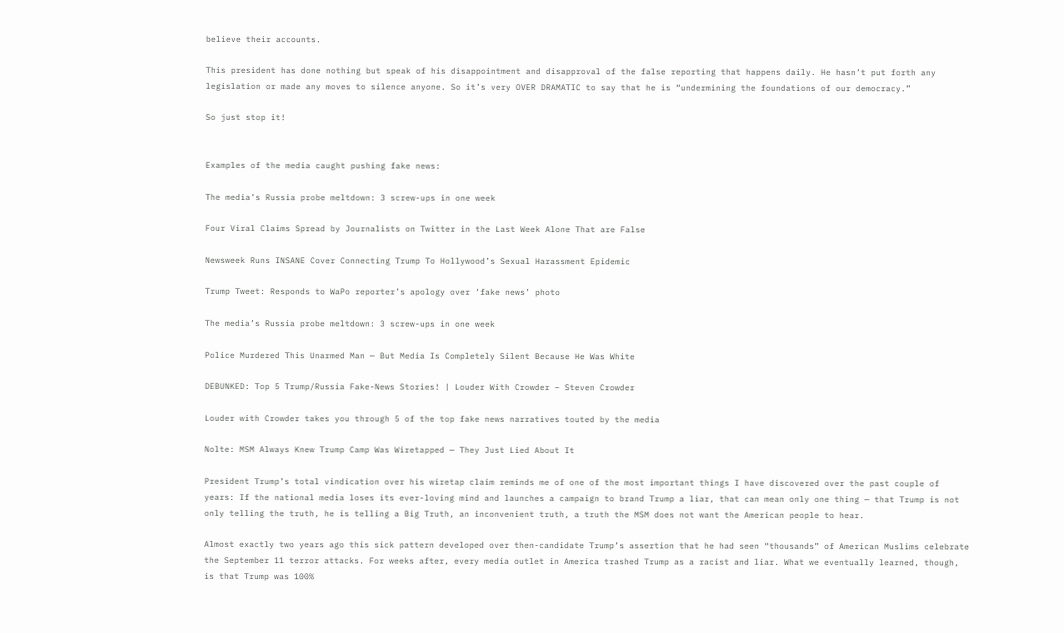believe their accounts.

This president has done nothing but speak of his disappointment and disapproval of the false reporting that happens daily. He hasn’t put forth any legislation or made any moves to silence anyone. So it’s very OVER DRAMATIC to say that he is “undermining the foundations of our democracy.”

So just stop it!


Examples of the media caught pushing fake news:

The media’s Russia probe meltdown: 3 screw-ups in one week

Four Viral Claims Spread by Journalists on Twitter in the Last Week Alone That are False

Newsweek Runs INSANE Cover Connecting Trump To Hollywood’s Sexual Harassment Epidemic

Trump Tweet: Responds to WaPo reporter’s apology over ‘fake news’ photo

The media’s Russia probe meltdown: 3 screw-ups in one week

Police Murdered This Unarmed Man — But Media Is Completely Silent Because He Was White

DEBUNKED: Top 5 Trump/Russia Fake-News Stories! | Louder With Crowder – Steven Crowder

Louder with Crowder takes you through 5 of the top fake news narratives touted by the media

Nolte: MSM Always Knew Trump Camp Was Wiretapped — They Just Lied About It

President Trump’s total vindication over his wiretap claim reminds me of one of the most important things I have discovered over the past couple of years: If the national media loses its ever-loving mind and launches a campaign to brand Trump a liar, that can mean only one thing — that Trump is not only telling the truth, he is telling a Big Truth, an inconvenient truth, a truth the MSM does not want the American people to hear.

Almost exactly two years ago this sick pattern developed over then-candidate Trump’s assertion that he had seen “thousands” of American Muslims celebrate the September 11 terror attacks. For weeks after, every media outlet in America trashed Trump as a racist and liar. What we eventually learned, though, is that Trump was 100%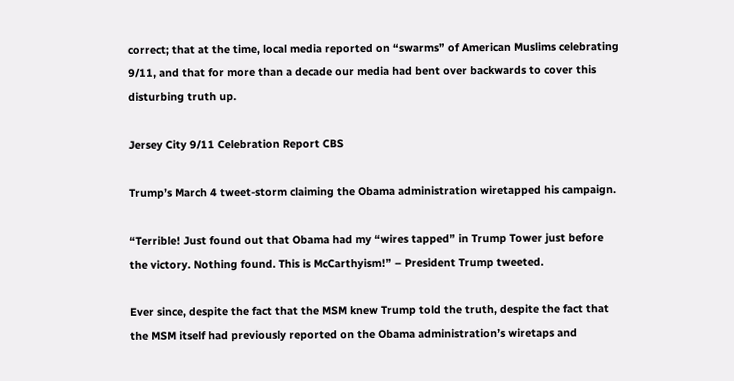correct; that at the time, local media reported on “swarms” of American Muslims celebrating 9/11, and that for more than a decade our media had bent over backwards to cover this disturbing truth up.

Jersey City 9/11 Celebration Report CBS

Trump’s March 4 tweet-storm claiming the Obama administration wiretapped his campaign.

“Terrible! Just found out that Obama had my “wires tapped” in Trump Tower just before the victory. Nothing found. This is McCarthyism!” – President Trump tweeted.

Ever since, despite the fact that the MSM knew Trump told the truth, despite the fact that the MSM itself had previously reported on the Obama administration’s wiretaps and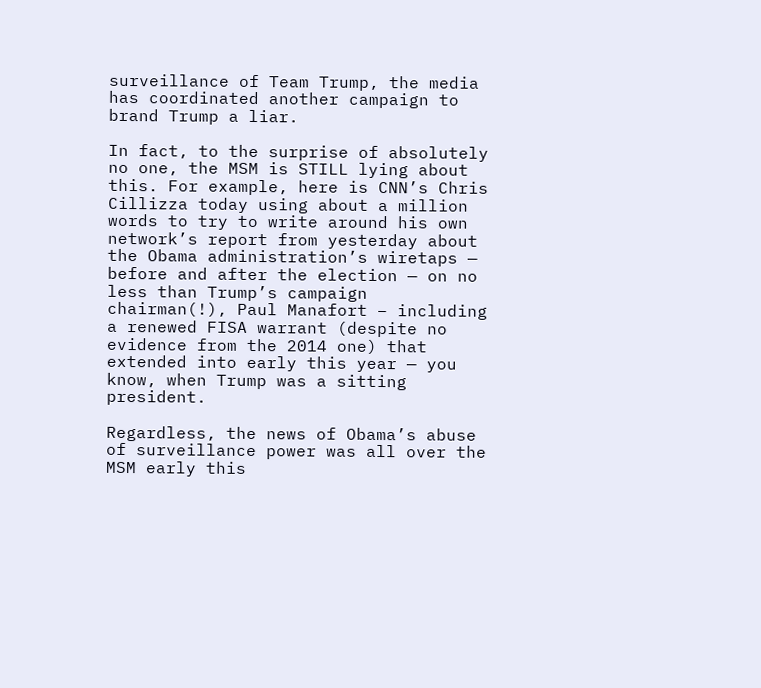surveillance of Team Trump, the media has coordinated another campaign to brand Trump a liar.

In fact, to the surprise of absolutely no one, the MSM is STILL lying about this. For example, here is CNN’s Chris Cillizza today using about a million words to try to write around his own network’s report from yesterday about the Obama administration’s wiretaps — before and after the election — on no less than Trump’s campaign chairman(!), Paul Manafort – including a renewed FISA warrant (despite no evidence from the 2014 one) that extended into early this year — you know, when Trump was a sitting president.

Regardless, the news of Obama’s abuse of surveillance power was all over the MSM early this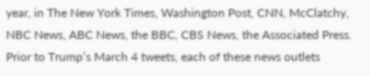year, in The New York Times, Washington Post, CNN, McClatchy, NBC News, ABC News, the BBC, CBS News, the Associated Press. Prior to Trump’s March 4 tweets, each of these news outlets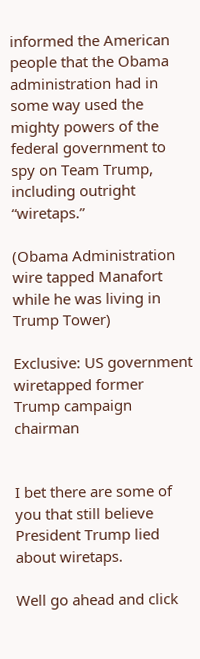informed the American people that the Obama administration had in some way used the mighty powers of the federal government to spy on Team Trump, including outright “wiretaps.”

(Obama Administration wire tapped Manafort while he was living in Trump Tower)

Exclusive: US government wiretapped former Trump campaign chairman


I bet there are some of you that still believe President Trump lied about wiretaps.

Well go ahead and click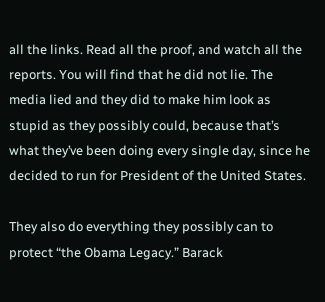all the links. Read all the proof, and watch all the reports. You will find that he did not lie. The media lied and they did to make him look as stupid as they possibly could, because that’s what they’ve been doing every single day, since he decided to run for President of the United States.

They also do everything they possibly can to protect “the Obama Legacy.” Barack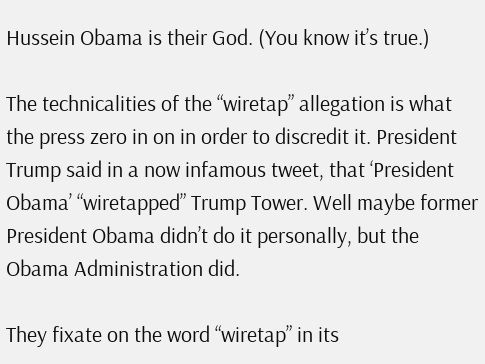Hussein Obama is their God. (You know it’s true.)

The technicalities of the “wiretap” allegation is what the press zero in on in order to discredit it. President Trump said in a now infamous tweet, that ‘President Obama’ “wiretapped” Trump Tower. Well maybe former President Obama didn’t do it personally, but the Obama Administration did.

They fixate on the word “wiretap” in its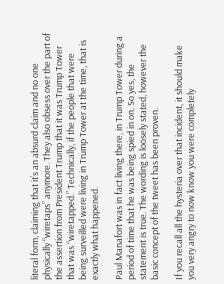literal form, claiming that it’s an absurd claim and no one physically “wiretaps” anymore. They also obsess over the part of the assertion from President Trump that it was Trump Tower that was “wiretapped.” Technically, if the people that were being surveilled were living in Trump Tower at the time, that is exactly what happened.

Paul Manafort was in fact living there, in Trump Tower during a period of time that he was being spied in on. So yes, the statement is true. The wording is loosely stated, however the basic concept of the tweet has been proven.

If you recall all the hysteria over that incident, it should make you very angry to now know you were completely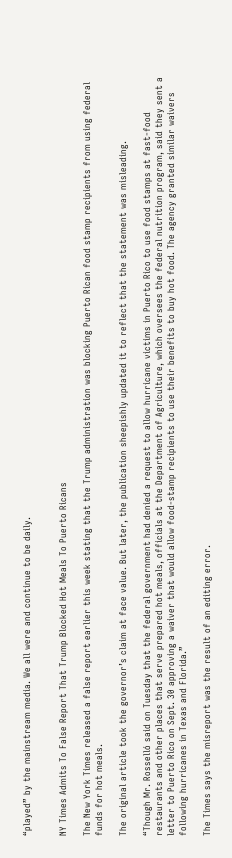“played” by the mainstream media. We all were and continue to be daily.


NY Times Admits To False Report That Trump Blocked Hot Meals To Puerto Ricans

The New York Times released a false report earlier this week stating that the Trump administration was blocking Puerto Rican food stamp recipients from using federal funds for hot meals.

The original article took the governor’s claim at face value. But later, the publication sheepishly updated it to reflect that the statement was misleading.

“Though Mr. Rosselló said on Tuesday that the federal government had denied a request to allow hurricane victims in Puerto Rico to use food stamps at fast-food restaurants and other places that serve prepared hot meals, officials at the Department of Agriculture, which oversees the federal nutrition program, said they sent a letter to Puerto Rico on Sept. 30 approving a waiver that would allow food-stamp recipients to use their benefits to buy hot food. The agency granted similar waivers following hurricanes in Texas and Florida.”

The Times says the misreport was the result of an editing error.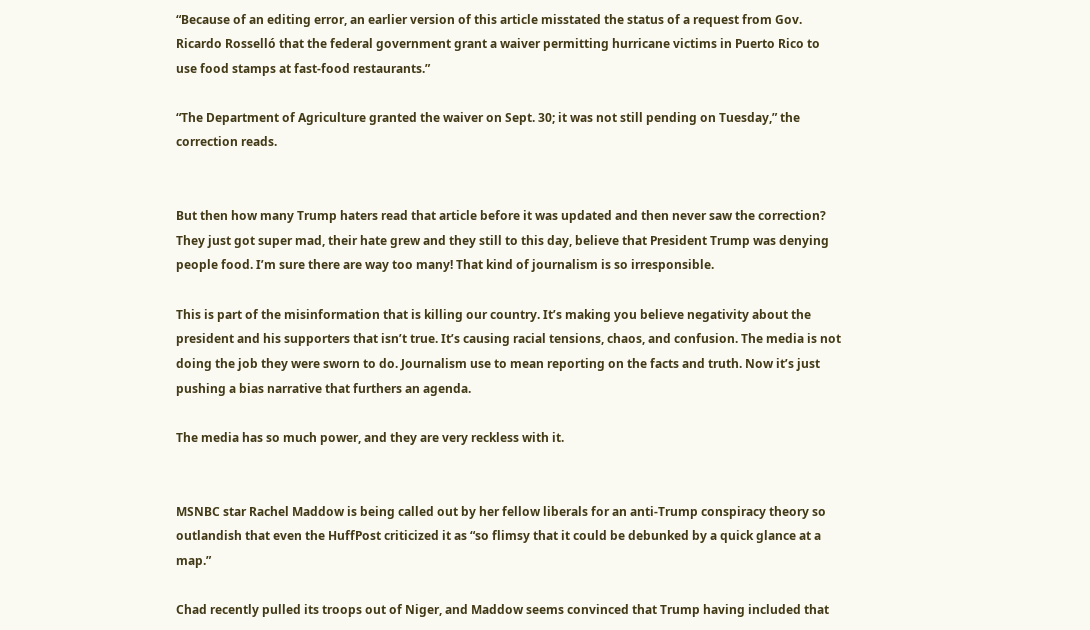“Because of an editing error, an earlier version of this article misstated the status of a request from Gov. Ricardo Rosselló that the federal government grant a waiver permitting hurricane victims in Puerto Rico to use food stamps at fast-food restaurants.”

“The Department of Agriculture granted the waiver on Sept. 30; it was not still pending on Tuesday,” the correction reads.


But then how many Trump haters read that article before it was updated and then never saw the correction? They just got super mad, their hate grew and they still to this day, believe that President Trump was denying people food. I’m sure there are way too many! That kind of journalism is so irresponsible.

This is part of the misinformation that is killing our country. It’s making you believe negativity about the president and his supporters that isn’t true. It’s causing racial tensions, chaos, and confusion. The media is not doing the job they were sworn to do. Journalism use to mean reporting on the facts and truth. Now it’s just pushing a bias narrative that furthers an agenda.

The media has so much power, and they are very reckless with it.


MSNBC star Rachel Maddow is being called out by her fellow liberals for an anti-Trump conspiracy theory so outlandish that even the HuffPost criticized it as “so flimsy that it could be debunked by a quick glance at a map.”

Chad recently pulled its troops out of Niger, and Maddow seems convinced that Trump having included that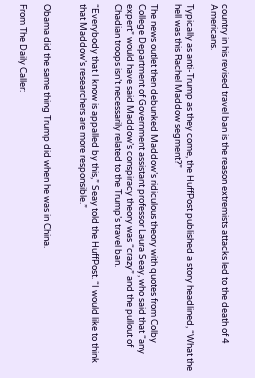country in his revised travel ban is the reason extremists attacks led to the death of 4 Americans.

Typically as anti-Trump as they come, the HuffPost published a story headlined, “What the hell was this Rachel Maddow segment?”

The news outlet then debunked Maddow’s ridiculous theory with quotes from Colby College Department of Government assistant professor Laura Seay, who said that “any expert” would have said Maddow’s conspiracy theory was “crazy” and the pullout of Chadian troops isn’t necessarily related to the Trump’s travel ban.

“Everybody that I know is appalled by this,” Seay told the HuffPost. “I would like to think that Maddow’s researchers are more responsible.”


Obama did the same thing Trump did when he was in China.

From The Daily Caller: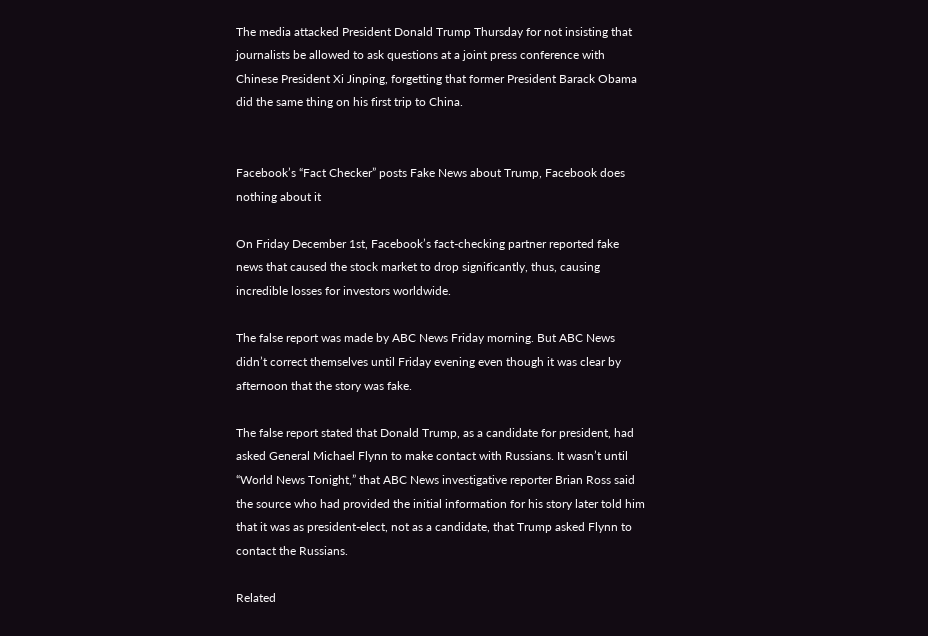The media attacked President Donald Trump Thursday for not insisting that journalists be allowed to ask questions at a joint press conference with Chinese President Xi Jinping, forgetting that former President Barack Obama did the same thing on his first trip to China.


Facebook’s “Fact Checker” posts Fake News about Trump, Facebook does nothing about it

On Friday December 1st, Facebook’s fact-checking partner reported fake news that caused the stock market to drop significantly, thus, causing incredible losses for investors worldwide.

The false report was made by ABC News Friday morning. But ABC News didn’t correct themselves until Friday evening even though it was clear by afternoon that the story was fake.

The false report stated that Donald Trump, as a candidate for president, had asked General Michael Flynn to make contact with Russians. It wasn’t until “World News Tonight,” that ABC News investigative reporter Brian Ross said the source who had provided the initial information for his story later told him that it was as president-elect, not as a candidate, that Trump asked Flynn to contact the Russians.

Related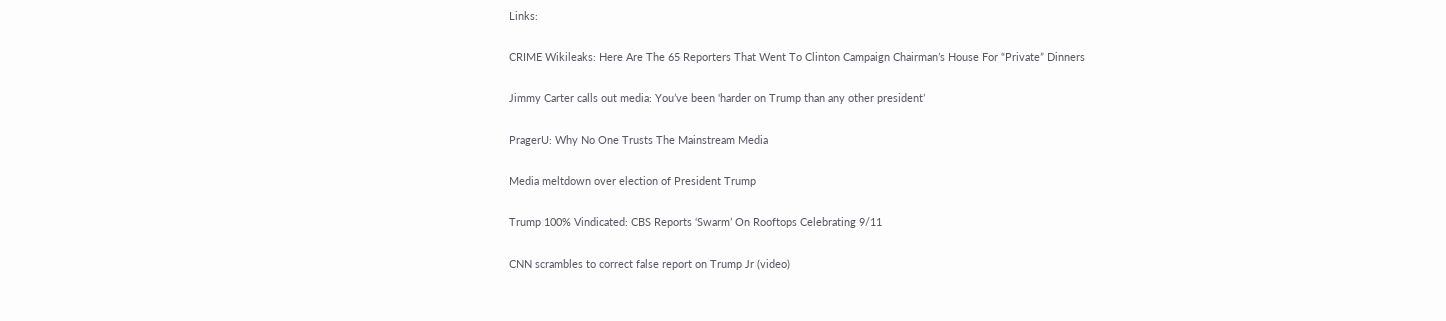Links:

CRIME Wikileaks: Here Are The 65 Reporters That Went To Clinton Campaign Chairman’s House For “Private” Dinners

Jimmy Carter calls out media: You’ve been ‘harder on Trump than any other president’

PragerU: Why No One Trusts The Mainstream Media

Media meltdown over election of President Trump

Trump 100% Vindicated: CBS Reports ‘Swarm’ On Rooftops Celebrating 9/11

CNN scrambles to correct false report on Trump Jr (video)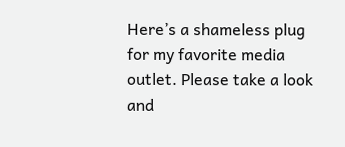Here’s a shameless plug for my favorite media outlet. Please take a look and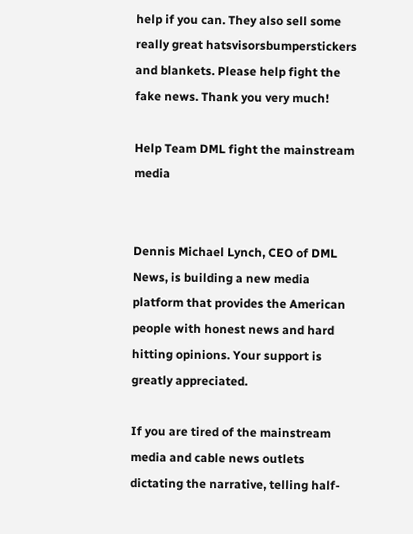help if you can. They also sell some really great hatsvisorsbumperstickers and blankets. Please help fight the fake news. Thank you very much!

Help Team DML fight the mainstream media


Dennis Michael Lynch, CEO of DML News, is building a new media platform that provides the American people with honest news and hard hitting opinions. Your support is greatly appreciated.

If you are tired of the mainstream media and cable news outlets dictating the narrative, telling half-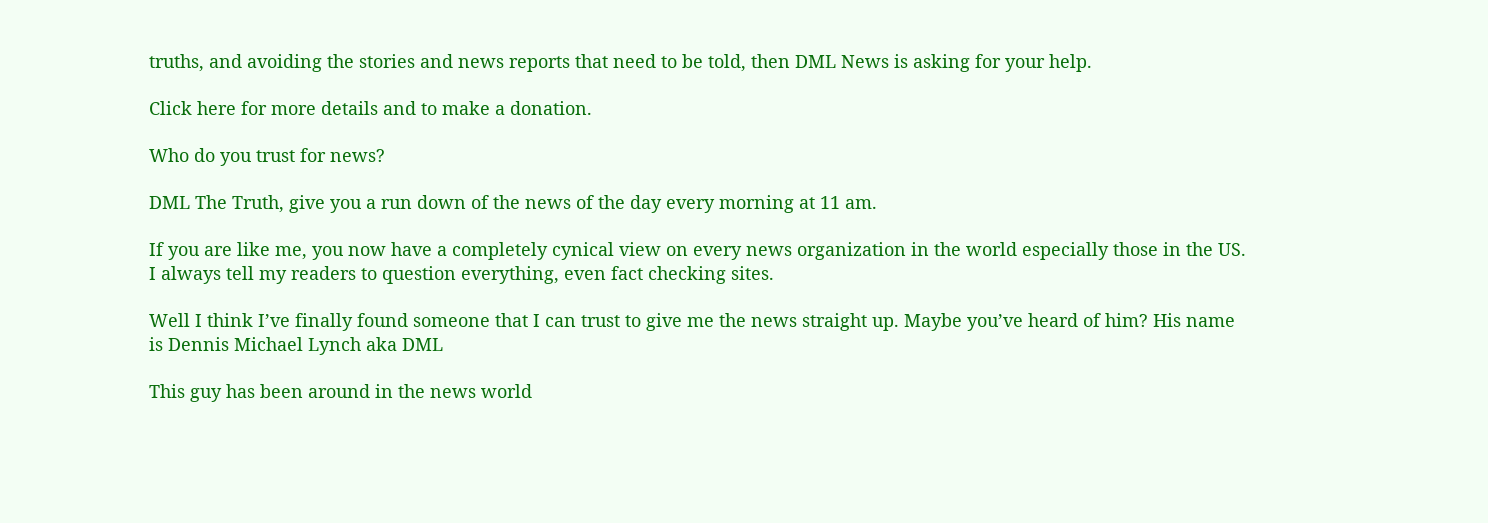truths, and avoiding the stories and news reports that need to be told, then DML News is asking for your help.

Click here for more details and to make a donation.

Who do you trust for news?

DML The Truth, give you a run down of the news of the day every morning at 11 am.

If you are like me, you now have a completely cynical view on every news organization in the world especially those in the US. I always tell my readers to question everything, even fact checking sites.

Well I think I’ve finally found someone that I can trust to give me the news straight up. Maybe you’ve heard of him? His name is Dennis Michael Lynch aka DML

This guy has been around in the news world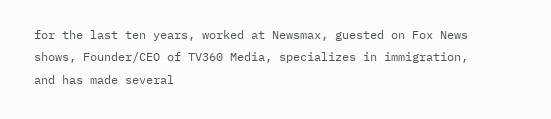for the last ten years, worked at Newsmax, guested on Fox News shows, Founder/CEO of TV360 Media, specializes in immigration, and has made several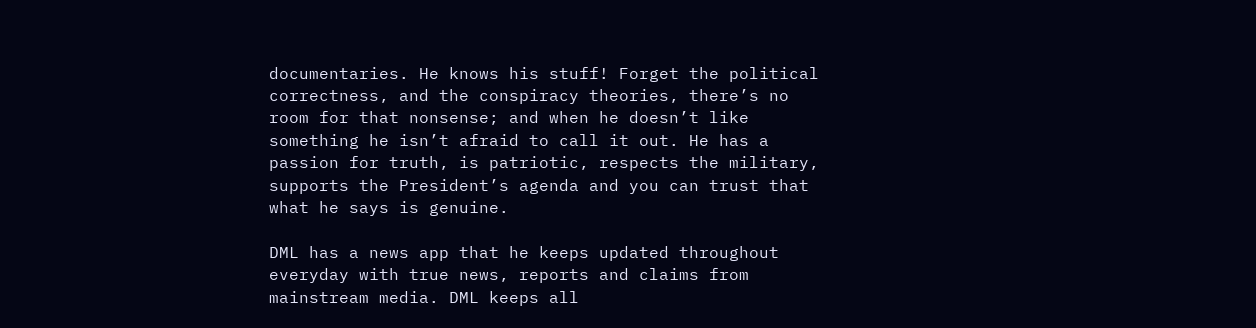documentaries. He knows his stuff! Forget the political correctness, and the conspiracy theories, there’s no room for that nonsense; and when he doesn’t like something he isn’t afraid to call it out. He has a passion for truth, is patriotic, respects the military, supports the President’s agenda and you can trust that what he says is genuine.

DML has a news app that he keeps updated throughout everyday with true news, reports and claims from mainstream media. DML keeps all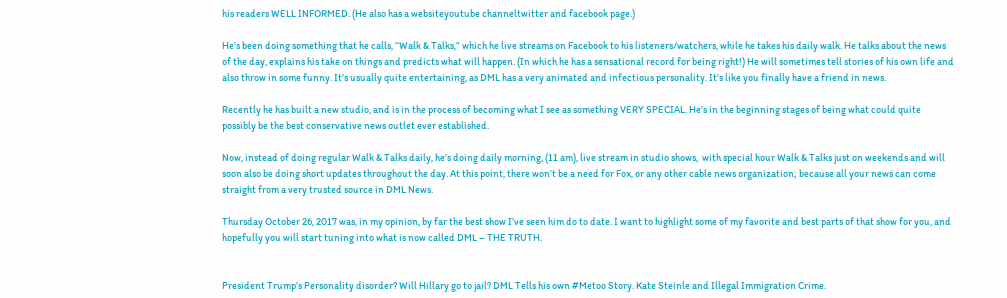his readers WELL INFORMED. (He also has a websiteyoutube channeltwitter and facebook page.)

He’s been doing something that he calls, “Walk & Talks,” which he live streams on Facebook to his listeners/watchers, while he takes his daily walk. He talks about the news of the day, explains his take on things and predicts what will happen. (In which he has a sensational record for being right!) He will sometimes tell stories of his own life and also throw in some funny. It’s usually quite entertaining, as DML has a very animated and infectious personality. It’s like you finally have a friend in news.

Recently he has built a new studio, and is in the process of becoming what I see as something VERY SPECIAL. He’s in the beginning stages of being what could quite possibly be the best conservative news outlet ever established.

Now, instead of doing regular Walk & Talks daily, he’s doing daily morning, (11 am), live stream in studio shows,  with special hour Walk & Talks just on weekends and will soon also be doing short updates throughout the day. At this point, there won’t be a need for Fox, or any other cable news organization; because all your news can come straight from a very trusted source in DML News.

Thursday October 26, 2017 was, in my opinion, by far the best show I’ve seen him do to date. I want to highlight some of my favorite and best parts of that show for you, and hopefully you will start tuning into what is now called DML – THE TRUTH.


President Trump’s Personality disorder? Will Hillary go to jail? DML Tells his own #Metoo Story. Kate Steinle and Illegal Immigration Crime.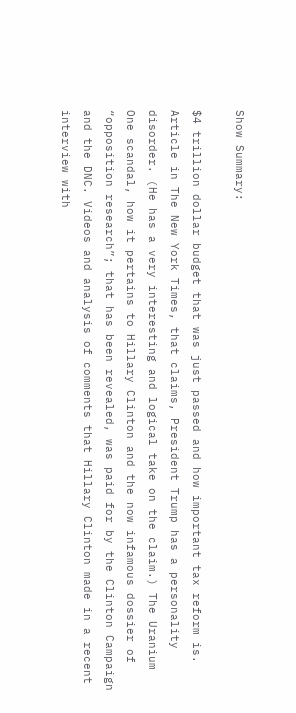Show Summary:

$4 trillion dollar budget that was just passed and how important tax reform is. Article in The New York Times, that claims, President Trump has a personality disorder. (He has a very interesting and logical take on the claim.) The Uranium One scandal, how it pertains to Hillary Clinton and the now infamous dossier of “opposition research”; that has been revealed, was paid for by the Clinton Campaign and the DNC. Videos and analysis of comments that Hillary Clinton made in a recent interview with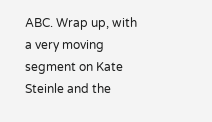ABC. Wrap up, with a very moving segment on Kate Steinle and the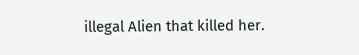illegal Alien that killed her.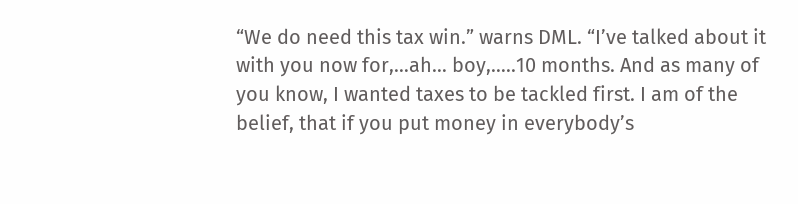“We do need this tax win.” warns DML. “I’ve talked about it with you now for,…ah… boy,…..10 months. And as many of you know, I wanted taxes to be tackled first. I am of the belief, that if you put money in everybody’s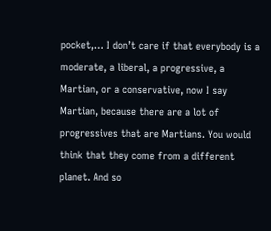pocket,… I don’t care if that everybody is a moderate, a liberal, a progressive, a Martian, or a conservative, now I say Martian, because there are a lot of progressives that are Martians. You would think that they come from a different planet. And so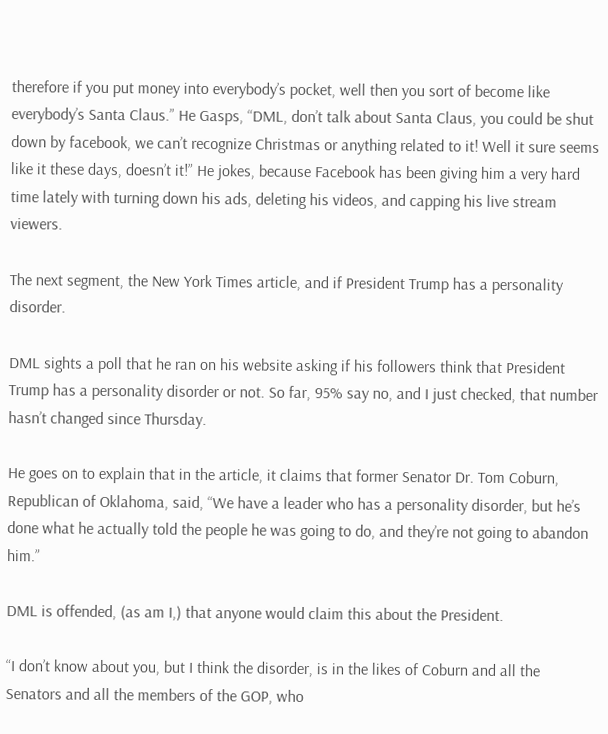therefore if you put money into everybody’s pocket, well then you sort of become like everybody’s Santa Claus.” He Gasps, “DML, don’t talk about Santa Claus, you could be shut down by facebook, we can’t recognize Christmas or anything related to it! Well it sure seems like it these days, doesn’t it!” He jokes, because Facebook has been giving him a very hard time lately with turning down his ads, deleting his videos, and capping his live stream viewers.

The next segment, the New York Times article, and if President Trump has a personality disorder.

DML sights a poll that he ran on his website asking if his followers think that President Trump has a personality disorder or not. So far, 95% say no, and I just checked, that number hasn’t changed since Thursday.

He goes on to explain that in the article, it claims that former Senator Dr. Tom Coburn, Republican of Oklahoma, said, “We have a leader who has a personality disorder, but he’s done what he actually told the people he was going to do, and they’re not going to abandon him.”

DML is offended, (as am I,) that anyone would claim this about the President.

“I don’t know about you, but I think the disorder, is in the likes of Coburn and all the Senators and all the members of the GOP, who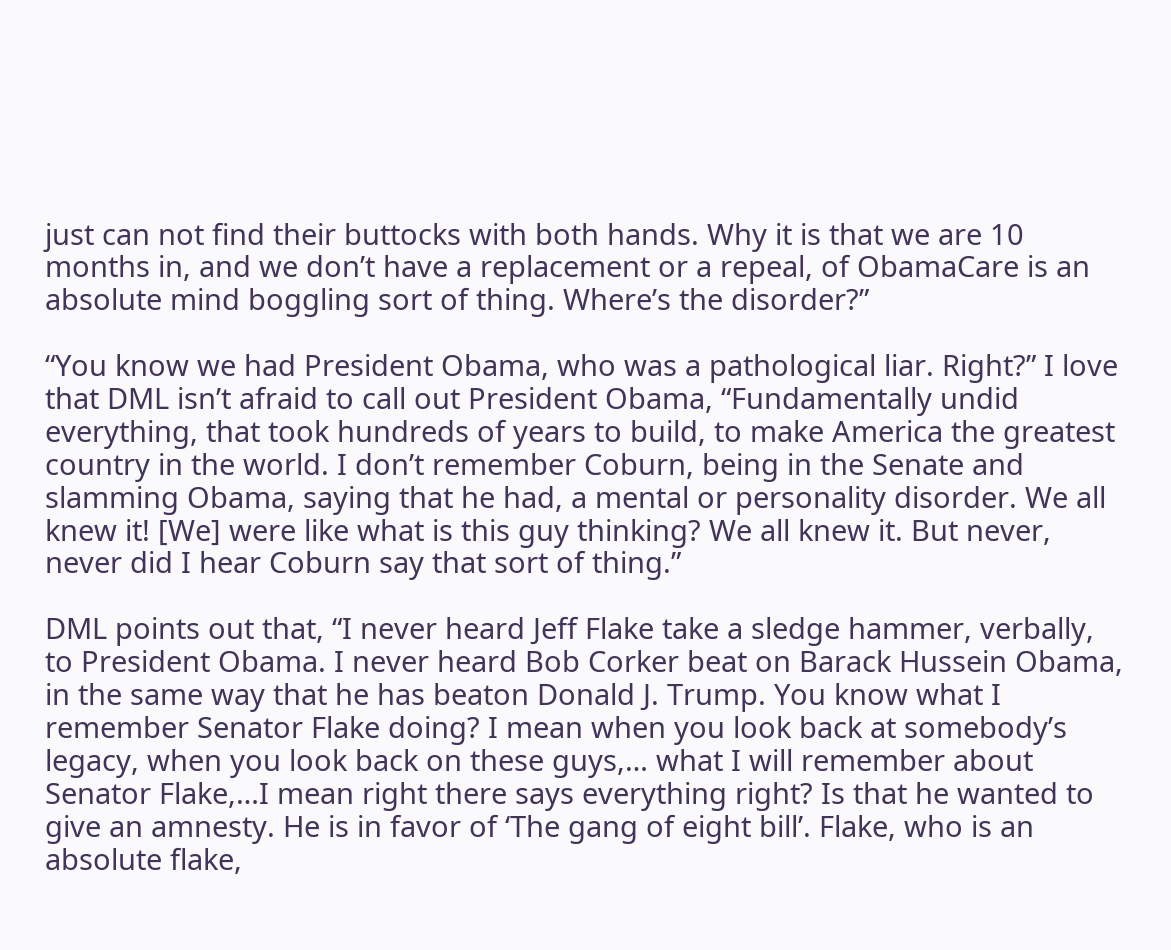just can not find their buttocks with both hands. Why it is that we are 10 months in, and we don’t have a replacement or a repeal, of ObamaCare is an absolute mind boggling sort of thing. Where’s the disorder?”

“You know we had President Obama, who was a pathological liar. Right?” I love that DML isn’t afraid to call out President Obama, “Fundamentally undid everything, that took hundreds of years to build, to make America the greatest country in the world. I don’t remember Coburn, being in the Senate and slamming Obama, saying that he had, a mental or personality disorder. We all knew it! [We] were like what is this guy thinking? We all knew it. But never, never did I hear Coburn say that sort of thing.”

DML points out that, “I never heard Jeff Flake take a sledge hammer, verbally, to President Obama. I never heard Bob Corker beat on Barack Hussein Obama, in the same way that he has beaton Donald J. Trump. You know what I remember Senator Flake doing? I mean when you look back at somebody’s legacy, when you look back on these guys,… what I will remember about Senator Flake,…I mean right there says everything right? Is that he wanted to give an amnesty. He is in favor of ‘The gang of eight bill’. Flake, who is an absolute flake,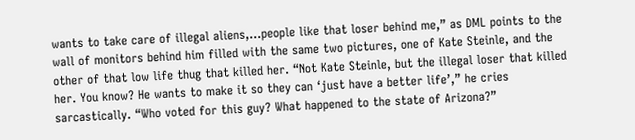wants to take care of illegal aliens,…people like that loser behind me,” as DML points to the wall of monitors behind him filled with the same two pictures, one of Kate Steinle, and the other of that low life thug that killed her. “Not Kate Steinle, but the illegal loser that killed her. You know? He wants to make it so they can ‘just have a better life’,” he cries sarcastically. “Who voted for this guy? What happened to the state of Arizona?”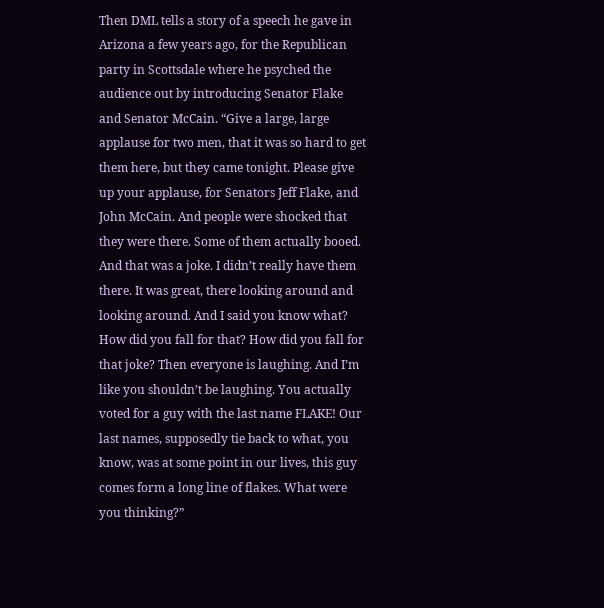Then DML tells a story of a speech he gave in Arizona a few years ago, for the Republican party in Scottsdale where he psyched the audience out by introducing Senator Flake and Senator McCain. “Give a large, large applause for two men, that it was so hard to get them here, but they came tonight. Please give up your applause, for Senators Jeff Flake, and John McCain. And people were shocked that they were there. Some of them actually booed. And that was a joke. I didn’t really have them there. It was great, there looking around and looking around. And I said you know what? How did you fall for that? How did you fall for that joke? Then everyone is laughing. And I’m like you shouldn’t be laughing. You actually voted for a guy with the last name FLAKE! Our last names, supposedly tie back to what, you know, was at some point in our lives, this guy comes form a long line of flakes. What were you thinking?”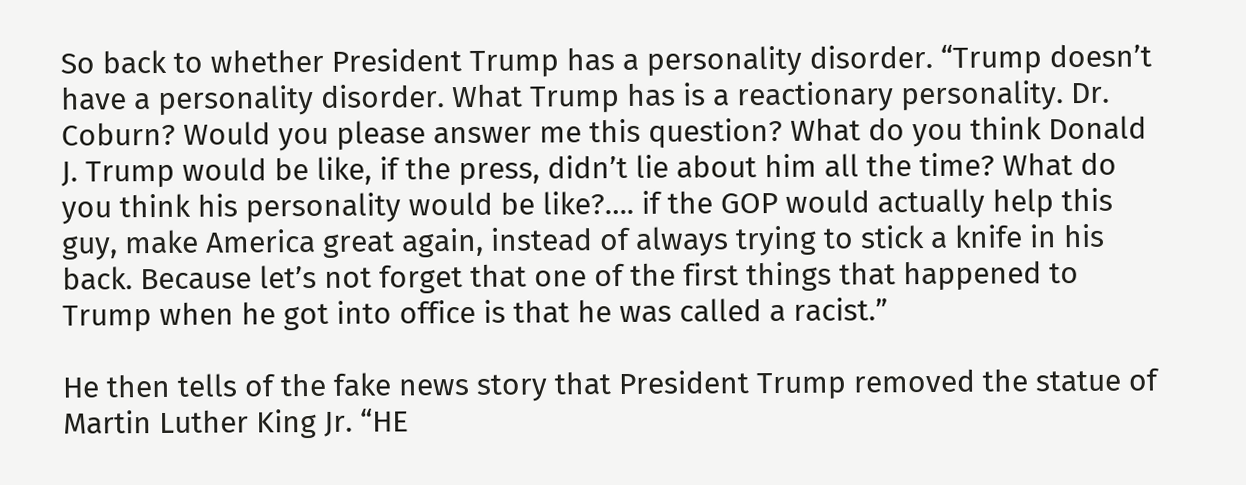So back to whether President Trump has a personality disorder. “Trump doesn’t have a personality disorder. What Trump has is a reactionary personality. Dr. Coburn? Would you please answer me this question? What do you think Donald J. Trump would be like, if the press, didn’t lie about him all the time? What do you think his personality would be like?…. if the GOP would actually help this guy, make America great again, instead of always trying to stick a knife in his back. Because let’s not forget that one of the first things that happened to Trump when he got into office is that he was called a racist.”

He then tells of the fake news story that President Trump removed the statue of Martin Luther King Jr. “HE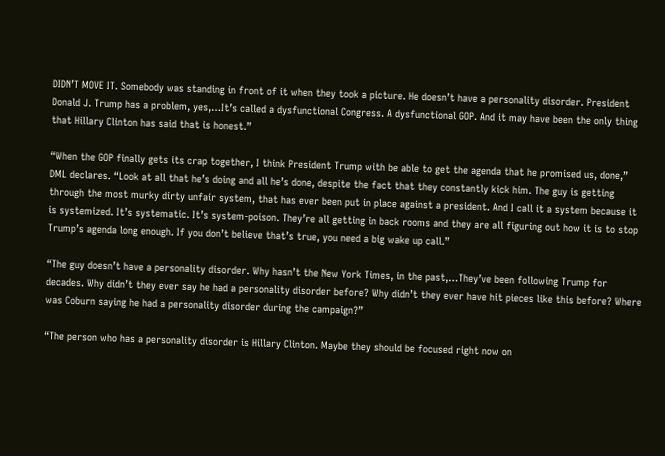DIDN’T MOVE IT. Somebody was standing in front of it when they took a picture. He doesn’t have a personality disorder. President Donald J. Trump has a problem, yes,…It’s called a dysfunctional Congress. A dysfunctional GOP. And it may have been the only thing that Hillary Clinton has said that is honest.”

“When the GOP finally gets its crap together, I think President Trump with be able to get the agenda that he promised us, done,” DML declares. “Look at all that he’s doing and all he’s done, despite the fact that they constantly kick him. The guy is getting through the most murky dirty unfair system, that has ever been put in place against a president. And I call it a system because it is systemized. It’s systematic. It’s system-poison. They’re all getting in back rooms and they are all figuring out how it is to stop Trump’s agenda long enough. If you don’t believe that’s true, you need a big wake up call.”

“The guy doesn’t have a personality disorder. Why hasn’t the New York Times, in the past,…They’ve been following Trump for decades. Why didn’t they ever say he had a personality disorder before? Why didn’t they ever have hit pieces like this before? Where was Coburn saying he had a personality disorder during the campaign?”

“The person who has a personality disorder is Hillary Clinton. Maybe they should be focused right now on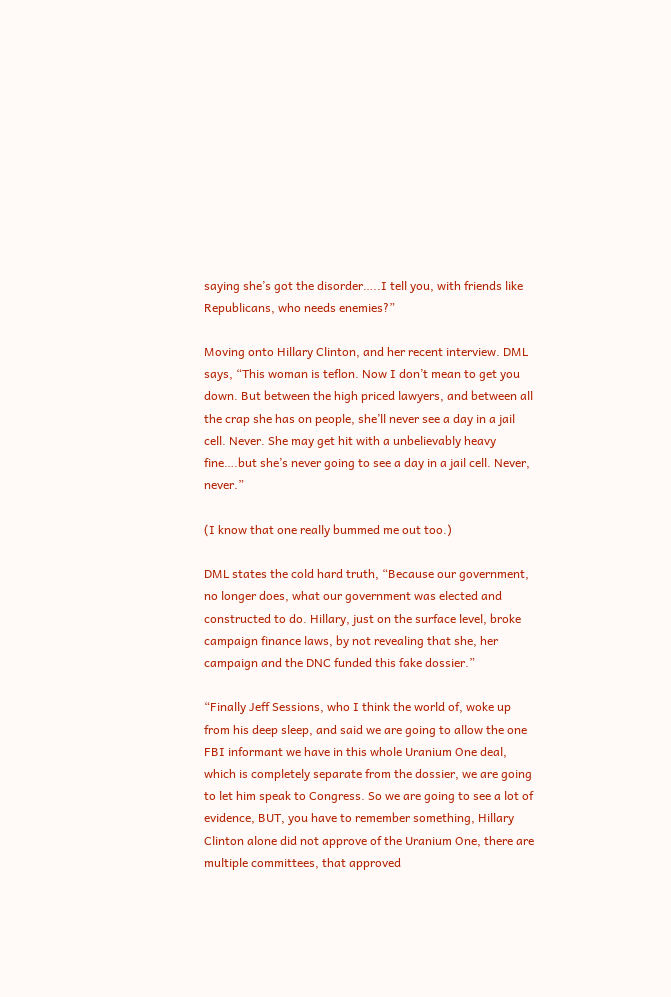saying she’s got the disorder…..I tell you, with friends like Republicans, who needs enemies?”

Moving onto Hillary Clinton, and her recent interview. DML says, “This woman is teflon. Now I don’t mean to get you down. But between the high priced lawyers, and between all the crap she has on people, she’ll never see a day in a jail cell. Never. She may get hit with a unbelievably heavy fine….but she’s never going to see a day in a jail cell. Never, never.”

(I know that one really bummed me out too.)

DML states the cold hard truth, “Because our government, no longer does, what our government was elected and constructed to do. Hillary, just on the surface level, broke campaign finance laws, by not revealing that she, her campaign and the DNC funded this fake dossier.”

“Finally Jeff Sessions, who I think the world of, woke up from his deep sleep, and said we are going to allow the one FBI informant we have in this whole Uranium One deal, which is completely separate from the dossier, we are going to let him speak to Congress. So we are going to see a lot of evidence, BUT, you have to remember something, Hillary Clinton alone did not approve of the Uranium One, there are multiple committees, that approved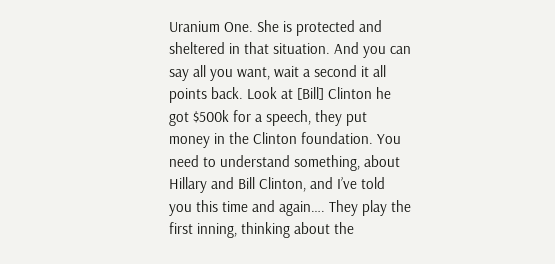Uranium One. She is protected and sheltered in that situation. And you can say all you want, wait a second it all points back. Look at [Bill] Clinton he got $500k for a speech, they put money in the Clinton foundation. You need to understand something, about Hillary and Bill Clinton, and I’ve told you this time and again…. They play the first inning, thinking about the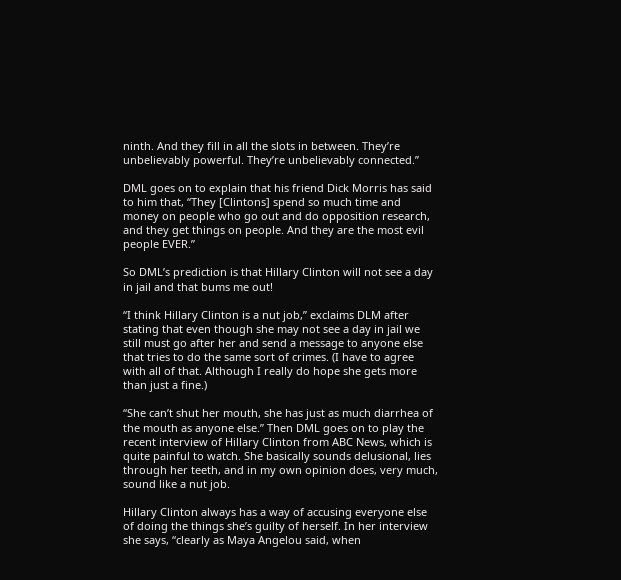ninth. And they fill in all the slots in between. They’re unbelievably powerful. They’re unbelievably connected.”

DML goes on to explain that his friend Dick Morris has said to him that, “They [Clintons] spend so much time and money on people who go out and do opposition research, and they get things on people. And they are the most evil people EVER.”

So DML’s prediction is that Hillary Clinton will not see a day in jail and that bums me out!

“I think Hillary Clinton is a nut job,” exclaims DLM after stating that even though she may not see a day in jail we still must go after her and send a message to anyone else that tries to do the same sort of crimes. (I have to agree with all of that. Although I really do hope she gets more than just a fine.)

“She can’t shut her mouth, she has just as much diarrhea of the mouth as anyone else.” Then DML goes on to play the recent interview of Hillary Clinton from ABC News, which is quite painful to watch. She basically sounds delusional, lies through her teeth, and in my own opinion does, very much, sound like a nut job.

Hillary Clinton always has a way of accusing everyone else of doing the things she’s guilty of herself. In her interview she says, “clearly as Maya Angelou said, when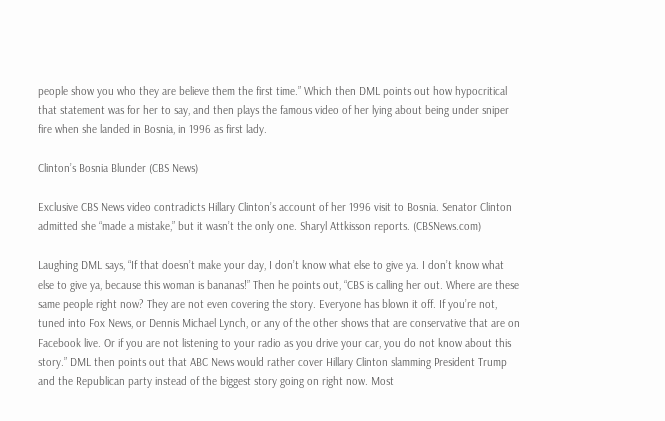people show you who they are believe them the first time.” Which then DML points out how hypocritical that statement was for her to say, and then plays the famous video of her lying about being under sniper fire when she landed in Bosnia, in 1996 as first lady.

Clinton’s Bosnia Blunder (CBS News)

Exclusive CBS News video contradicts Hillary Clinton’s account of her 1996 visit to Bosnia. Senator Clinton admitted she “made a mistake,” but it wasn’t the only one. Sharyl Attkisson reports. (CBSNews.com)

Laughing DML says, “If that doesn’t make your day, I don’t know what else to give ya. I don’t know what else to give ya, because this woman is bananas!” Then he points out, “CBS is calling her out. Where are these same people right now? They are not even covering the story. Everyone has blown it off. If you’re not, tuned into Fox News, or Dennis Michael Lynch, or any of the other shows that are conservative that are on Facebook live. Or if you are not listening to your radio as you drive your car, you do not know about this story.” DML then points out that ABC News would rather cover Hillary Clinton slamming President Trump and the Republican party instead of the biggest story going on right now. Most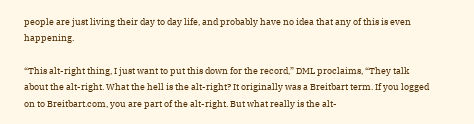people are just living their day to day life, and probably have no idea that any of this is even happening.

“This alt-right thing, I just want to put this down for the record,” DML proclaims, “They talk about the alt-right. What the hell is the alt-right? It originally was a Breitbart term. If you logged on to Breitbart.com, you are part of the alt-right. But what really is the alt-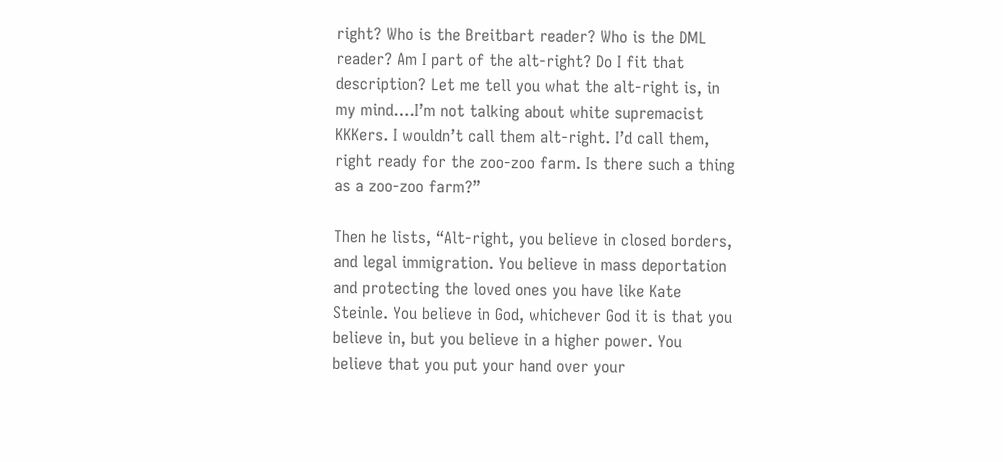right? Who is the Breitbart reader? Who is the DML reader? Am I part of the alt-right? Do I fit that description? Let me tell you what the alt-right is, in my mind….I’m not talking about white supremacist KKKers. I wouldn’t call them alt-right. I’d call them, right ready for the zoo-zoo farm. Is there such a thing as a zoo-zoo farm?”

Then he lists, “Alt-right, you believe in closed borders, and legal immigration. You believe in mass deportation and protecting the loved ones you have like Kate Steinle. You believe in God, whichever God it is that you believe in, but you believe in a higher power. You believe that you put your hand over your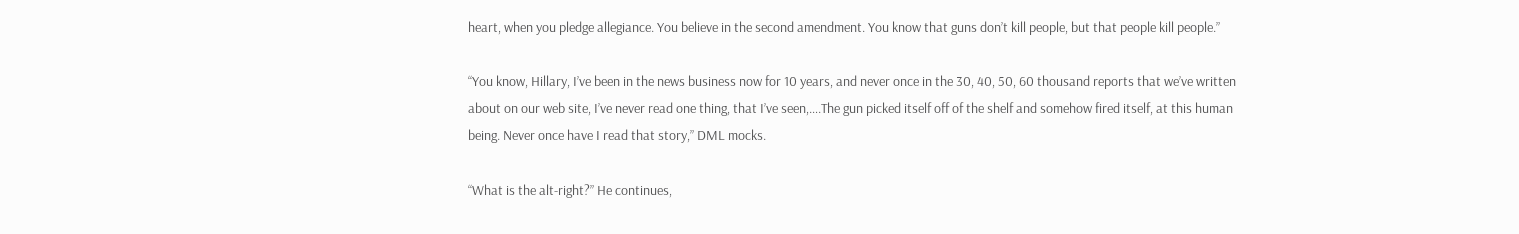heart, when you pledge allegiance. You believe in the second amendment. You know that guns don’t kill people, but that people kill people.”

“You know, Hillary, I’ve been in the news business now for 10 years, and never once in the 30, 40, 50, 60 thousand reports that we’ve written about on our web site, I’ve never read one thing, that I’ve seen,….The gun picked itself off of the shelf and somehow fired itself, at this human being. Never once have I read that story,” DML mocks.

“What is the alt-right?” He continues,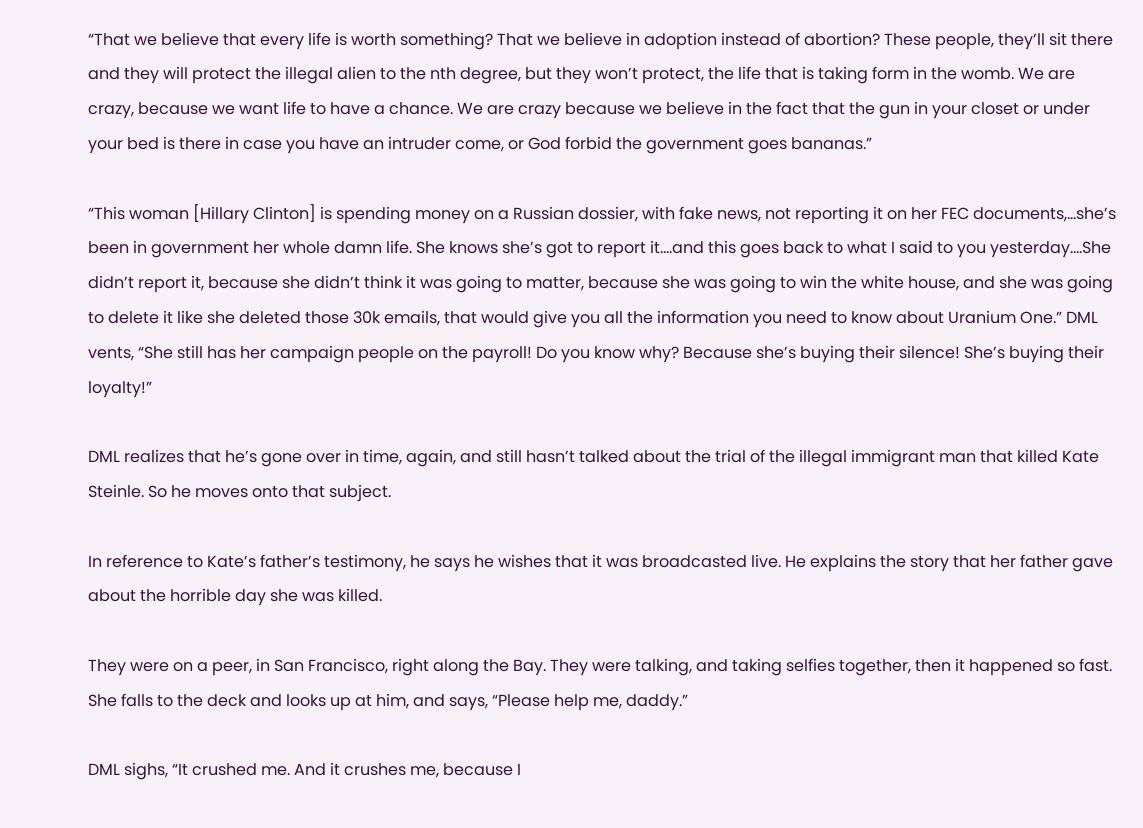“That we believe that every life is worth something? That we believe in adoption instead of abortion? These people, they’ll sit there and they will protect the illegal alien to the nth degree, but they won’t protect, the life that is taking form in the womb. We are crazy, because we want life to have a chance. We are crazy because we believe in the fact that the gun in your closet or under your bed is there in case you have an intruder come, or God forbid the government goes bananas.”

“This woman [Hillary Clinton] is spending money on a Russian dossier, with fake news, not reporting it on her FEC documents,…she’s been in government her whole damn life. She knows she’s got to report it….and this goes back to what I said to you yesterday….She didn’t report it, because she didn’t think it was going to matter, because she was going to win the white house, and she was going to delete it like she deleted those 30k emails, that would give you all the information you need to know about Uranium One.” DML vents, “She still has her campaign people on the payroll! Do you know why? Because she’s buying their silence! She’s buying their loyalty!”

DML realizes that he’s gone over in time, again, and still hasn’t talked about the trial of the illegal immigrant man that killed Kate Steinle. So he moves onto that subject.

In reference to Kate’s father’s testimony, he says he wishes that it was broadcasted live. He explains the story that her father gave about the horrible day she was killed.

They were on a peer, in San Francisco, right along the Bay. They were talking, and taking selfies together, then it happened so fast. She falls to the deck and looks up at him, and says, “Please help me, daddy.”

DML sighs, “It crushed me. And it crushes me, because I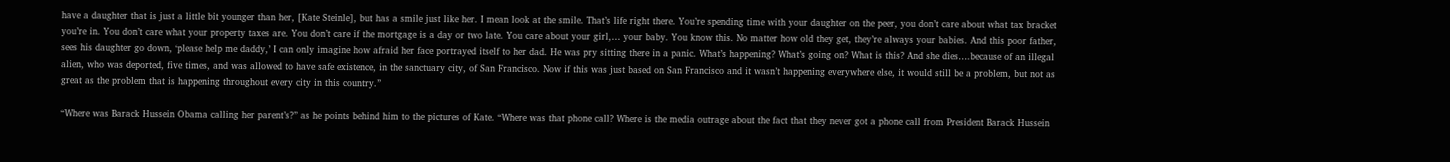have a daughter that is just a little bit younger than her, [Kate Steinle], but has a smile just like her. I mean look at the smile. That’s life right there. You’re spending time with your daughter on the peer, you don’t care about what tax bracket you’re in. You don’t care what your property taxes are. You don’t care if the mortgage is a day or two late. You care about your girl,… your baby. You know this. No matter how old they get, they’re always your babies. And this poor father, sees his daughter go down, ‘please help me daddy,’ I can only imagine how afraid her face portrayed itself to her dad. He was pry sitting there in a panic. What’s happening? What’s going on? What is this? And she dies….because of an illegal alien, who was deported, five times, and was allowed to have safe existence, in the sanctuary city, of San Francisco. Now if this was just based on San Francisco and it wasn’t happening everywhere else, it would still be a problem, but not as great as the problem that is happening throughout every city in this country.”

“Where was Barack Hussein Obama calling her parent’s?” as he points behind him to the pictures of Kate. “Where was that phone call? Where is the media outrage about the fact that they never got a phone call from President Barack Hussein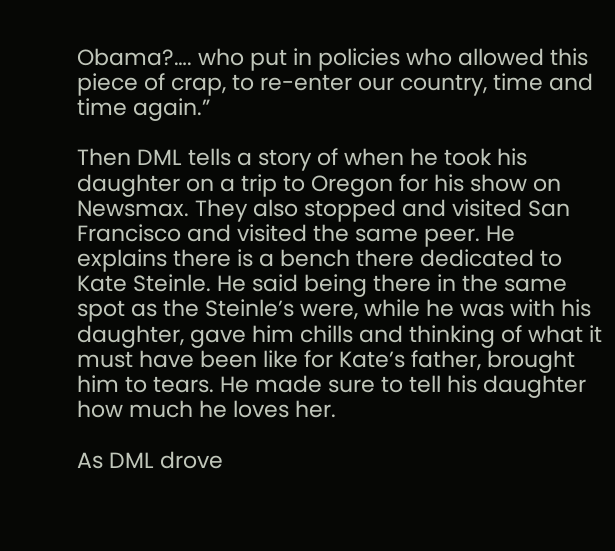Obama?…. who put in policies who allowed this piece of crap, to re-enter our country, time and time again.”

Then DML tells a story of when he took his daughter on a trip to Oregon for his show on Newsmax. They also stopped and visited San Francisco and visited the same peer. He explains there is a bench there dedicated to Kate Steinle. He said being there in the same spot as the Steinle’s were, while he was with his daughter, gave him chills and thinking of what it must have been like for Kate’s father, brought him to tears. He made sure to tell his daughter how much he loves her.

As DML drove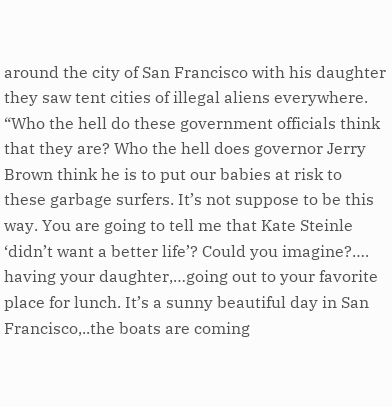around the city of San Francisco with his daughter they saw tent cities of illegal aliens everywhere. “Who the hell do these government officials think that they are? Who the hell does governor Jerry Brown think he is to put our babies at risk to these garbage surfers. It’s not suppose to be this way. You are going to tell me that Kate Steinle ‘didn’t want a better life’? Could you imagine?…. having your daughter,…going out to your favorite place for lunch. It’s a sunny beautiful day in San Francisco,..the boats are coming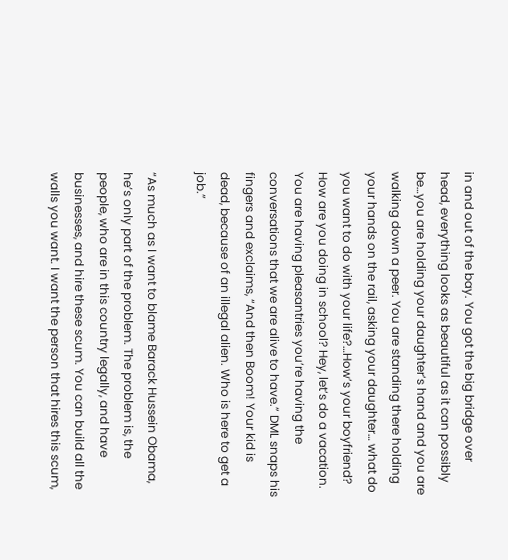in and out of the bay. You got the big bridge over head, everything looks as beautiful as it can possibly be…you are holding your daughter’s hand and you are walking down a peer. You are standing there holding your hands on the rail, asking your daughter… what do you want to do with your life?…How’s your boyfriend? How are you doing in school? Hey, let’s do a vacation. You are having pleasantries you’re having the conversations that we are alive to have.” DML snaps his fingers and exclaims, “And then Boom! Your kid is dead, because of an illegal alien. Who is here to get a job.”

“As much as I want to blame Barack Hussein Obama, he’s only part of the problem. The problem is, the people, who are in this country legally, and have businesses, and hire these scum. You can build all the walls you want. I want the person that hires this scum,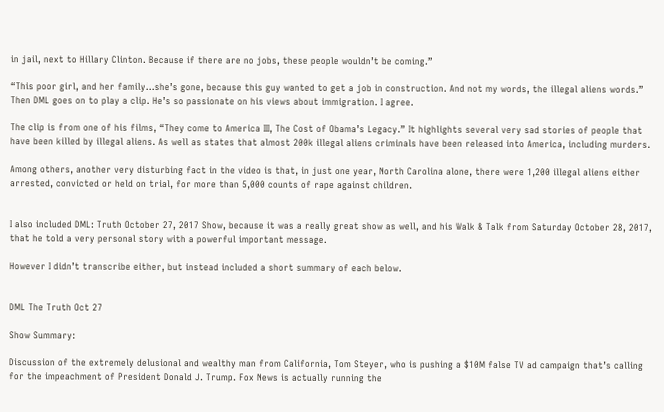in jail, next to Hillary Clinton. Because if there are no jobs, these people wouldn’t be coming.”

“This poor girl, and her family…she’s gone, because this guy wanted to get a job in construction. And not my words, the illegal aliens words.” Then DML goes on to play a clip. He’s so passionate on his views about immigration. I agree.

The clip is from one of his films, “They come to America III, The Cost of Obama’s Legacy.” It highlights several very sad stories of people that have been killed by illegal aliens. As well as states that almost 200k illegal aliens criminals have been released into America, including murders.

Among others, another very disturbing fact in the video is that, in just one year, North Carolina alone, there were 1,200 illegal aliens either arrested, convicted or held on trial, for more than 5,000 counts of rape against children.


I also included DML: Truth October 27, 2017 Show, because it was a really great show as well, and his Walk & Talk from Saturday October 28, 2017, that he told a very personal story with a powerful important message.

However I didn’t transcribe either, but instead included a short summary of each below.


DML The Truth Oct 27

Show Summary:

Discussion of the extremely delusional and wealthy man from California, Tom Steyer, who is pushing a $10M false TV ad campaign that’s calling for the impeachment of President Donald J. Trump. Fox News is actually running the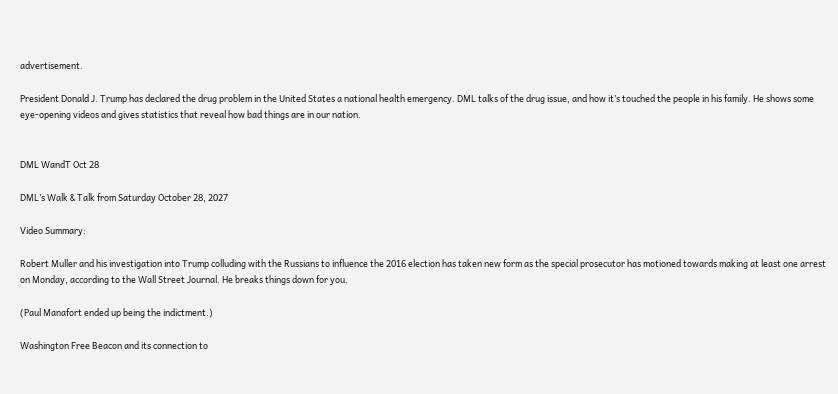advertisement.

President Donald J. Trump has declared the drug problem in the United States a national health emergency. DML talks of the drug issue, and how it’s touched the people in his family. He shows some eye-opening videos and gives statistics that reveal how bad things are in our nation.


DML WandT Oct 28

DML’s Walk & Talk from Saturday October 28, 2027

Video Summary:

Robert Muller and his investigation into Trump colluding with the Russians to influence the 2016 election has taken new form as the special prosecutor has motioned towards making at least one arrest on Monday, according to the Wall Street Journal. He breaks things down for you.

(Paul Manafort ended up being the indictment.)

Washington Free Beacon and its connection to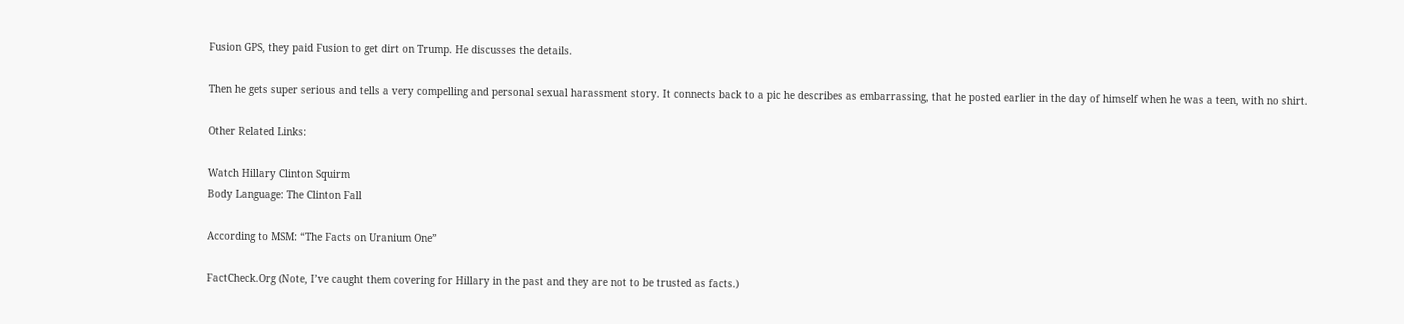Fusion GPS, they paid Fusion to get dirt on Trump. He discusses the details.

Then he gets super serious and tells a very compelling and personal sexual harassment story. It connects back to a pic he describes as embarrassing, that he posted earlier in the day of himself when he was a teen, with no shirt.

Other Related Links:

Watch Hillary Clinton Squirm
Body Language: The Clinton Fall

According to MSM: “The Facts on Uranium One”

FactCheck.Org (Note, I’ve caught them covering for Hillary in the past and they are not to be trusted as facts.)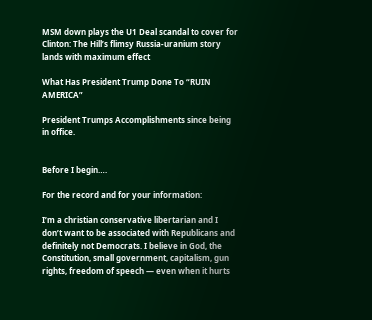MSM down plays the U1 Deal scandal to cover for Clinton: The Hill’s flimsy Russia-uranium story lands with maximum effect

What Has President Trump Done To “RUIN AMERICA”

President Trumps Accomplishments since being in office.


Before I begin….

For the record and for your information:

I’m a christian conservative libertarian and I don’t want to be associated with Republicans and definitely not Democrats. I believe in God, the Constitution, small government, capitalism, gun rights, freedom of speech — even when it hurts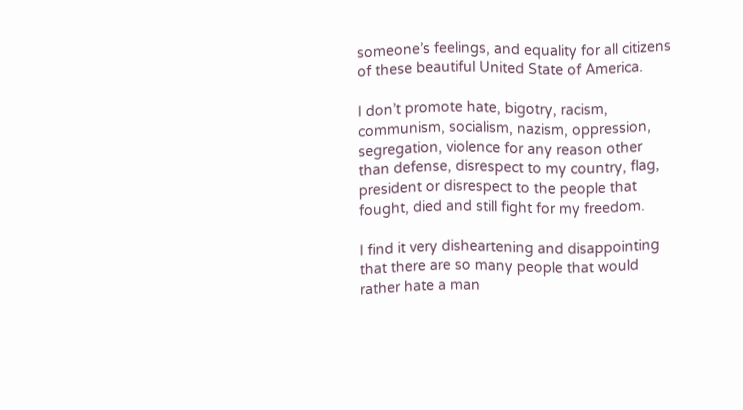someone’s feelings, and equality for all citizens of these beautiful United State of America.

I don’t promote hate, bigotry, racism, communism, socialism, nazism, oppression, segregation, violence for any reason other than defense, disrespect to my country, flag, president or disrespect to the people that fought, died and still fight for my freedom.

I find it very disheartening and disappointing that there are so many people that would rather hate a man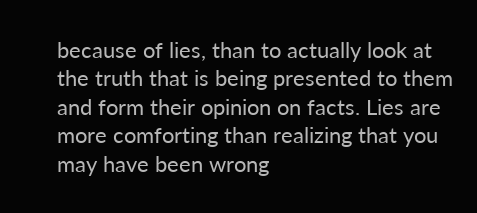because of lies, than to actually look at the truth that is being presented to them and form their opinion on facts. Lies are more comforting than realizing that you may have been wrong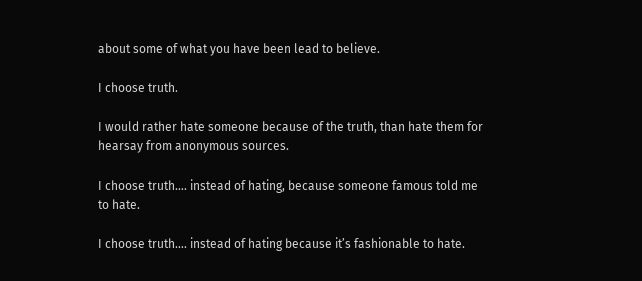about some of what you have been lead to believe.

I choose truth.

I would rather hate someone because of the truth, than hate them for hearsay from anonymous sources.

I choose truth…. instead of hating, because someone famous told me to hate.

I choose truth…. instead of hating because it’s fashionable to hate.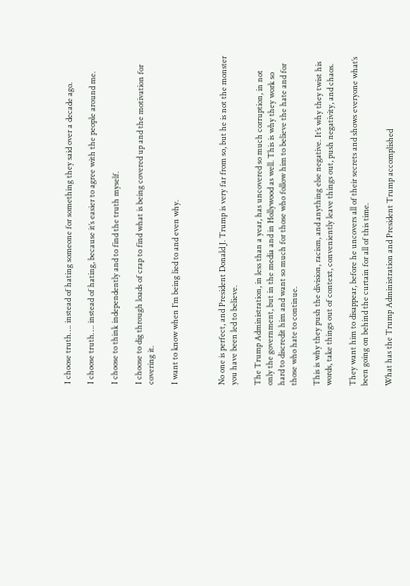I choose truth…. instead of hating someone for something they said over a decade ago.

I choose truth…. instead of hating, because it’s easier to agree with the people around me.

I choose to think independently and to find the truth myself.

I choose to dig through loads of crap to find what is being covered up and the motivation for covering it.

I want to know when I’m being lied to and even why.



No one is perfect, and President Donald J. Trump is very far from so, but he is not the monster you have been led to believe.

The Trump Administration, in less than a year, has uncovered so much corruption, in not only the government, but in the media and in Hollywood as well. This is why they work so hard to discredit him and want so much for those who follow him to believe the hate and for those who hate to continue.

This is why they push the division, racism, and anything else negative. It’s why they twist his words, take things out of context, conveniently leave things out, push negativity, and chaos.

They want him to disappear, before he uncovers all of their secrets and shows everyone what’s been going on behind the curtain for all of this time.

What has the Trump Administration and President Trump accomplished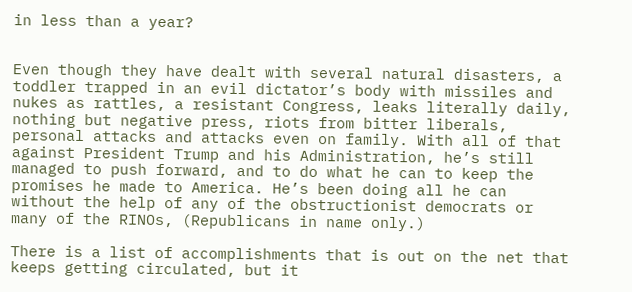in less than a year?


Even though they have dealt with several natural disasters, a toddler trapped in an evil dictator’s body with missiles and nukes as rattles, a resistant Congress, leaks literally daily, nothing but negative press, riots from bitter liberals, personal attacks and attacks even on family. With all of that against President Trump and his Administration, he’s still managed to push forward, and to do what he can to keep the promises he made to America. He’s been doing all he can without the help of any of the obstructionist democrats or many of the RINOs, (Republicans in name only.)

There is a list of accomplishments that is out on the net that keeps getting circulated, but it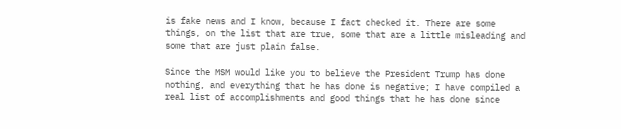is fake news and I know, because I fact checked it. There are some things, on the list that are true, some that are a little misleading and some that are just plain false.

Since the MSM would like you to believe the President Trump has done nothing, and everything that he has done is negative; I have compiled a real list of accomplishments and good things that he has done since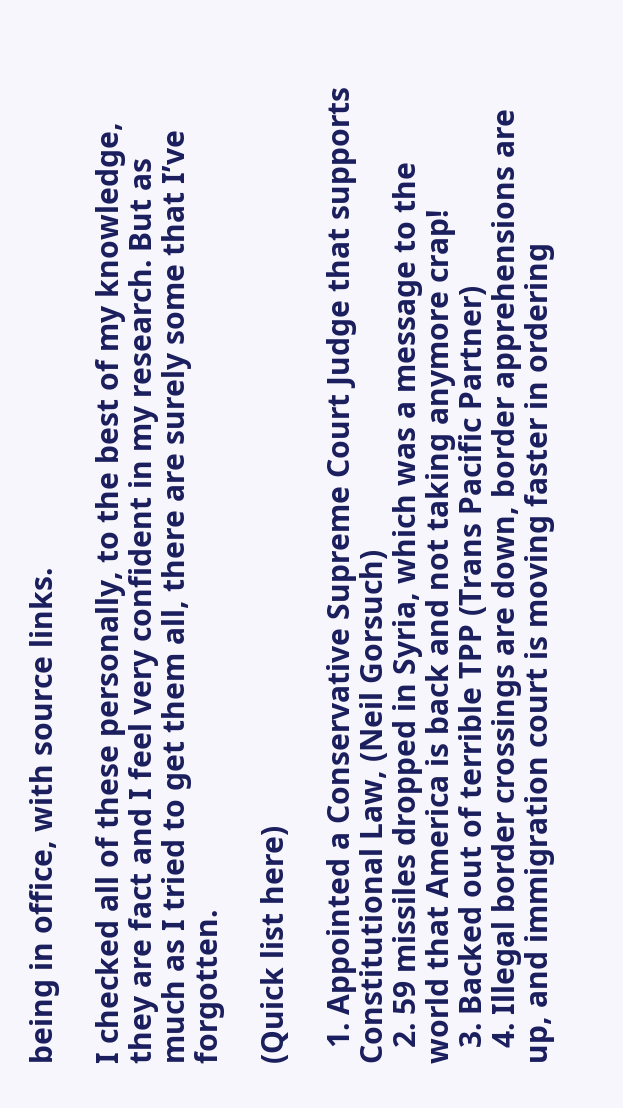being in office, with source links.

I checked all of these personally, to the best of my knowledge, they are fact and I feel very confident in my research. But as much as I tried to get them all, there are surely some that I’ve forgotten.

(Quick list here)

  1. Appointed a Conservative Supreme Court Judge that supports Constitutional Law, (Neil Gorsuch)
  2. 59 missiles dropped in Syria, which was a message to the world that America is back and not taking anymore crap!
  3. Backed out of terrible TPP (Trans Pacific Partner)
  4. Illegal border crossings are down, border apprehensions are up, and immigration court is moving faster in ordering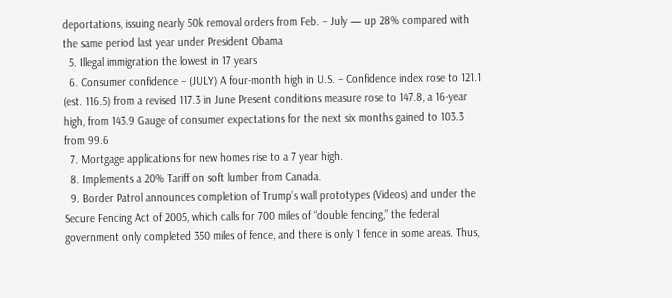deportations, issuing nearly 50k removal orders from Feb. – July — up 28% compared with the same period last year under President Obama
  5. Illegal immigration the lowest in 17 years
  6. Consumer confidence – (JULY) A four-month high in U.S. – Confidence index rose to 121.1 (est. 116.5) from a revised 117.3 in June Present conditions measure rose to 147.8, a 16-year high, from 143.9 Gauge of consumer expectations for the next six months gained to 103.3 from 99.6
  7. Mortgage applications for new homes rise to a 7 year high.
  8. Implements a 20% Tariff on soft lumber from Canada.
  9. Border Patrol announces completion of Trump’s wall prototypes (Videos) and under the Secure Fencing Act of 2005, which calls for 700 miles of “double fencing,” the federal government only completed 350 miles of fence, and there is only 1 fence in some areas. Thus,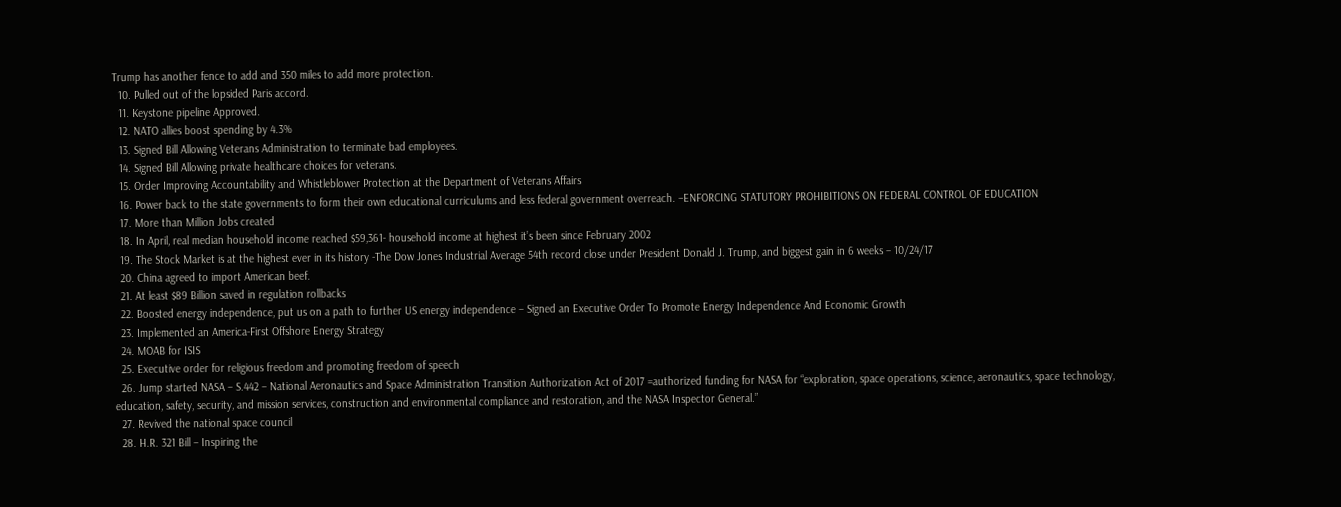Trump has another fence to add and 350 miles to add more protection.
  10. Pulled out of the lopsided Paris accord.
  11. Keystone pipeline Approved.
  12. NATO allies boost spending by 4.3%
  13. Signed Bill Allowing Veterans Administration to terminate bad employees.
  14. Signed Bill Allowing private healthcare choices for veterans.
  15. Order Improving Accountability and Whistleblower Protection at the Department of Veterans Affairs
  16. Power back to the state governments to form their own educational curriculums and less federal government overreach. –ENFORCING STATUTORY PROHIBITIONS ON FEDERAL CONTROL OF EDUCATION
  17. More than Million Jobs created
  18. In April, real median household income reached $59,361- household income at highest it’s been since February 2002
  19. The Stock Market is at the highest ever in its history -The Dow Jones Industrial Average 54th record close under President Donald J. Trump, and biggest gain in 6 weeks – 10/24/17
  20. China agreed to import American beef.
  21. At least $89 Billion saved in regulation rollbacks
  22. Boosted energy independence, put us on a path to further US energy independence – Signed an Executive Order To Promote Energy Independence And Economic Growth
  23. Implemented an America-First Offshore Energy Strategy
  24. MOAB for ISIS
  25. Executive order for religious freedom and promoting freedom of speech
  26. Jump started NASA – S.442 – National Aeronautics and Space Administration Transition Authorization Act of 2017 =authorized funding for NASA for “exploration, space operations, science, aeronautics, space technology, education, safety, security, and mission services, construction and environmental compliance and restoration, and the NASA Inspector General.”
  27. Revived the national space council
  28. H.R. 321 Bill – Inspiring the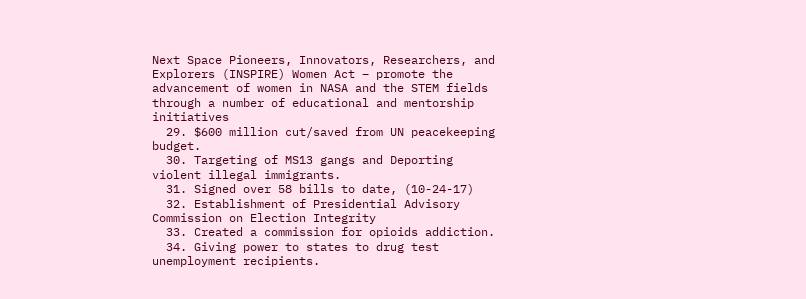Next Space Pioneers, Innovators, Researchers, and Explorers (INSPIRE) Women Act – promote the advancement of women in NASA and the STEM fields through a number of educational and mentorship initiatives
  29. $600 million cut/saved from UN peacekeeping budget.
  30. Targeting of MS13 gangs and Deporting violent illegal immigrants.
  31. Signed over 58 bills to date, (10-24-17)
  32. Establishment of Presidential Advisory Commission on Election Integrity
  33. Created a commission for opioids addiction.
  34. Giving power to states to drug test unemployment recipients.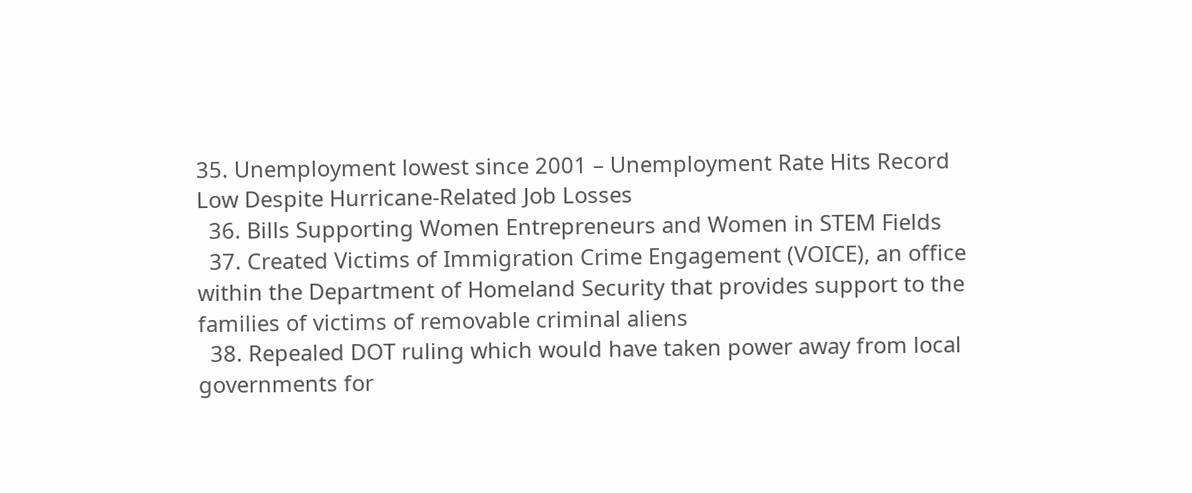35. Unemployment lowest since 2001 – Unemployment Rate Hits Record Low Despite Hurricane-Related Job Losses
  36. Bills Supporting Women Entrepreneurs and Women in STEM Fields
  37. Created Victims of Immigration Crime Engagement (VOICE), an office within the Department of Homeland Security that provides support to the families of victims of removable criminal aliens
  38. Repealed DOT ruling which would have taken power away from local governments for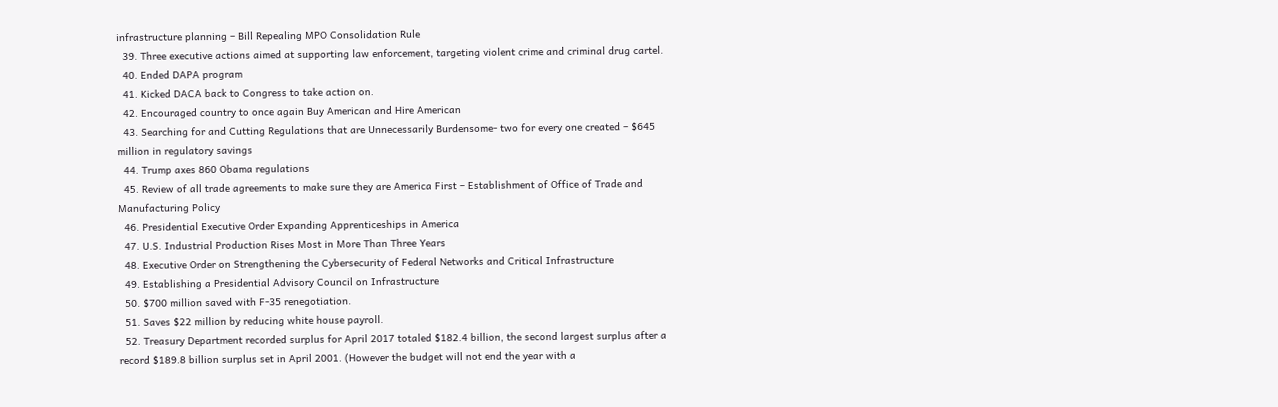infrastructure planning – Bill Repealing MPO Consolidation Rule
  39. Three executive actions aimed at supporting law enforcement, targeting violent crime and criminal drug cartel.
  40. Ended DAPA program
  41. Kicked DACA back to Congress to take action on.
  42. Encouraged country to once again Buy American and Hire American
  43. Searching for and Cutting Regulations that are Unnecessarily Burdensome- two for every one created – $645 million in regulatory savings
  44. Trump axes 860 Obama regulations
  45. Review of all trade agreements to make sure they are America First – Establishment of Office of Trade and Manufacturing Policy
  46. Presidential Executive Order Expanding Apprenticeships in America
  47. U.S. Industrial Production Rises Most in More Than Three Years
  48. Executive Order on Strengthening the Cybersecurity of Federal Networks and Critical Infrastructure
  49. Establishing a Presidential Advisory Council on Infrastructure
  50. $700 million saved with F-35 renegotiation.
  51. Saves $22 million by reducing white house payroll.
  52. Treasury Department recorded surplus for April 2017 totaled $182.4 billion, the second largest surplus after a record $189.8 billion surplus set in April 2001. (However the budget will not end the year with a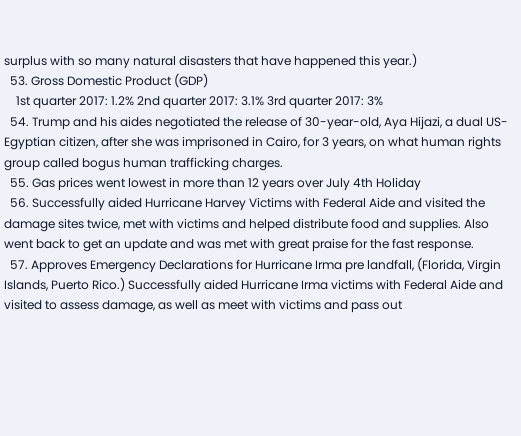surplus with so many natural disasters that have happened this year.)
  53. Gross Domestic Product (GDP)
    1st quarter 2017: 1.2% 2nd quarter 2017: 3.1% 3rd quarter 2017: 3%
  54. Trump and his aides negotiated the release of 30-year-old, Aya Hijazi, a dual US-Egyptian citizen, after she was imprisoned in Cairo, for 3 years, on what human rights group called bogus human trafficking charges.
  55. Gas prices went lowest in more than 12 years over July 4th Holiday
  56. Successfully aided Hurricane Harvey Victims with Federal Aide and visited the damage sites twice, met with victims and helped distribute food and supplies. Also went back to get an update and was met with great praise for the fast response.
  57. Approves Emergency Declarations for Hurricane Irma pre landfall, (Florida, Virgin Islands, Puerto Rico.) Successfully aided Hurricane Irma victims with Federal Aide and visited to assess damage, as well as meet with victims and pass out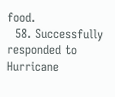food.
  58. Successfully responded to Hurricane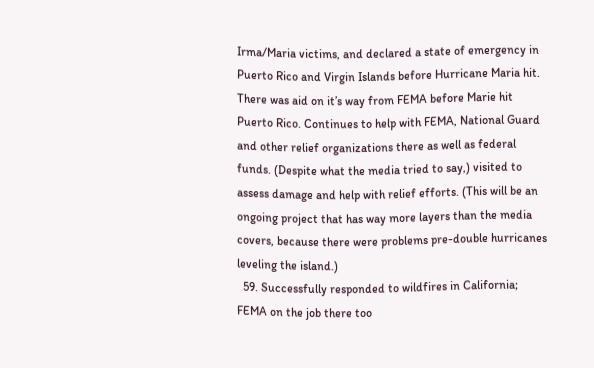Irma/Maria victims, and declared a state of emergency in Puerto Rico and Virgin Islands before Hurricane Maria hit. There was aid on it’s way from FEMA before Marie hit Puerto Rico. Continues to help with FEMA, National Guard and other relief organizations there as well as federal funds. (Despite what the media tried to say,) visited to assess damage and help with relief efforts. (This will be an ongoing project that has way more layers than the media covers, because there were problems pre-double hurricanes leveling the island.)
  59. Successfully responded to wildfires in California; FEMA on the job there too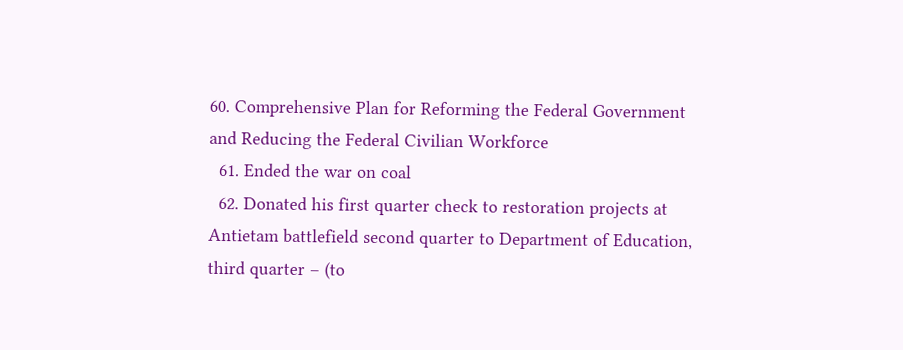60. Comprehensive Plan for Reforming the Federal Government and Reducing the Federal Civilian Workforce
  61. Ended the war on coal
  62. Donated his first quarter check to restoration projects at Antietam battlefield second quarter to Department of Education, third quarter – (to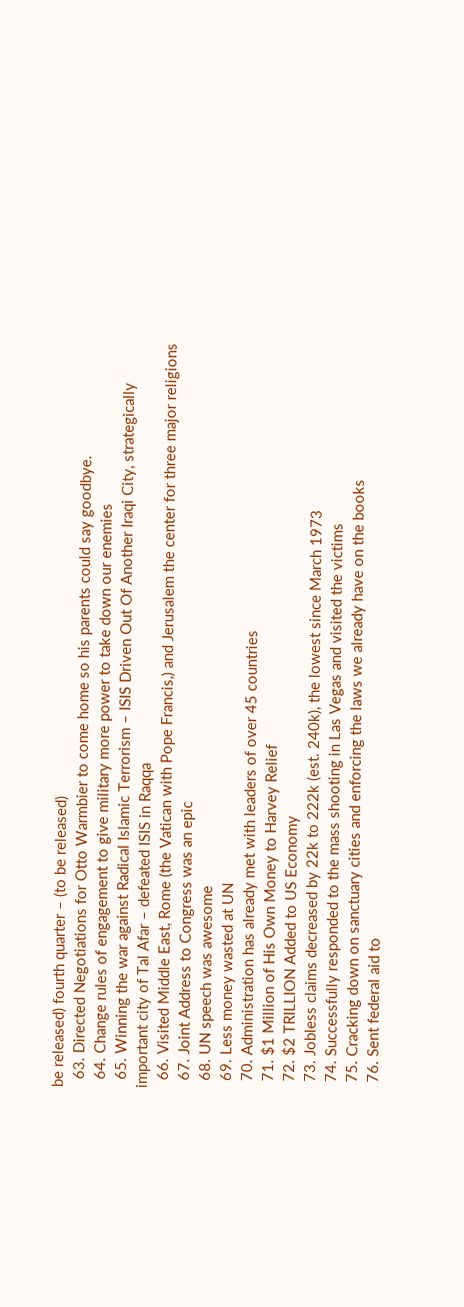be released) fourth quarter – (to be released)
  63. Directed Negotiations for Otto Warmbier to come home so his parents could say goodbye.
  64. Change rules of engagement to give military more power to take down our enemies
  65. Winning the war against Radical Islamic Terrorism – ISIS Driven Out Of Another Iraqi City, strategically important city of Tal Afar – defeated ISIS in Raqqa
  66. Visited Middle East, Rome (the Vatican with Pope Francis,) and Jerusalem the center for three major religions
  67. Joint Address to Congress was an epic
  68. UN speech was awesome
  69. Less money wasted at UN
  70. Administration has already met with leaders of over 45 countries
  71. $1 Million of His Own Money to Harvey Relief
  72. $2 TRILLION Added to US Economy
  73. Jobless claims decreased by 22k to 222k (est. 240k), the lowest since March 1973
  74. Successfully responded to the mass shooting in Las Vegas and visited the victims
  75. Cracking down on sanctuary cities and enforcing the laws we already have on the books
  76. Sent federal aid to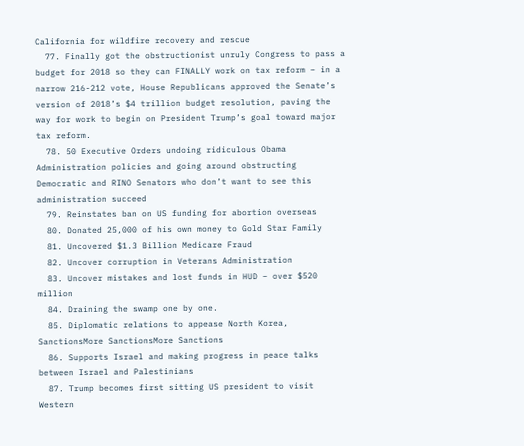California for wildfire recovery and rescue
  77. Finally got the obstructionist unruly Congress to pass a budget for 2018 so they can FINALLY work on tax reform – in a narrow 216-212 vote, House Republicans approved the Senate’s version of 2018’s $4 trillion budget resolution, paving the way for work to begin on President Trump’s goal toward major tax reform.
  78. 50 Executive Orders undoing ridiculous Obama Administration policies and going around obstructing Democratic and RINO Senators who don’t want to see this administration succeed
  79. Reinstates ban on US funding for abortion overseas
  80. Donated 25,000 of his own money to Gold Star Family
  81. Uncovered $1.3 Billion Medicare Fraud
  82. Uncover corruption in Veterans Administration
  83. Uncover mistakes and lost funds in HUD – over $520 million
  84. Draining the swamp one by one.
  85. Diplomatic relations to appease North Korea, SanctionsMore SanctionsMore Sanctions
  86. Supports Israel and making progress in peace talks between Israel and Palestinians
  87. Trump becomes first sitting US president to visit Western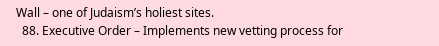Wall – one of Judaism’s holiest sites.
  88. Executive Order – Implements new vetting process for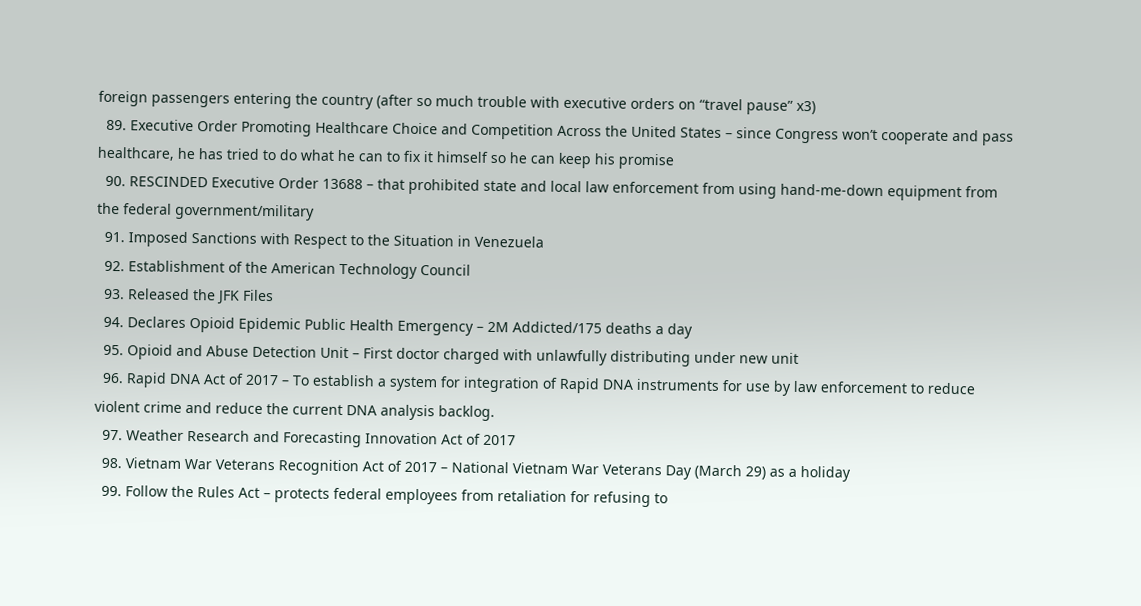foreign passengers entering the country (after so much trouble with executive orders on “travel pause” x3)
  89. Executive Order Promoting Healthcare Choice and Competition Across the United States – since Congress won’t cooperate and pass healthcare, he has tried to do what he can to fix it himself so he can keep his promise
  90. RESCINDED Executive Order 13688 – that prohibited state and local law enforcement from using hand-me-down equipment from the federal government/military
  91. Imposed Sanctions with Respect to the Situation in Venezuela
  92. Establishment of the American Technology Council
  93. Released the JFK Files
  94. Declares Opioid Epidemic Public Health Emergency – 2M Addicted/175 deaths a day
  95. Opioid and Abuse Detection Unit – First doctor charged with unlawfully distributing under new unit
  96. Rapid DNA Act of 2017 – To establish a system for integration of Rapid DNA instruments for use by law enforcement to reduce violent crime and reduce the current DNA analysis backlog.
  97. Weather Research and Forecasting Innovation Act of 2017
  98. Vietnam War Veterans Recognition Act of 2017 – National Vietnam War Veterans Day (March 29) as a holiday
  99. Follow the Rules Act – protects federal employees from retaliation for refusing to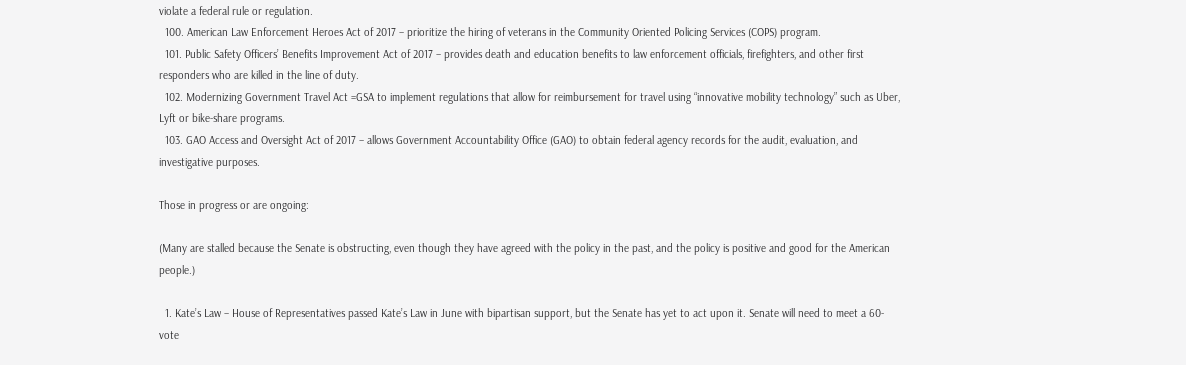violate a federal rule or regulation.
  100. American Law Enforcement Heroes Act of 2017 – prioritize the hiring of veterans in the Community Oriented Policing Services (COPS) program.
  101. Public Safety Officers’ Benefits Improvement Act of 2017 – provides death and education benefits to law enforcement officials, firefighters, and other first responders who are killed in the line of duty.
  102. Modernizing Government Travel Act =GSA to implement regulations that allow for reimbursement for travel using “innovative mobility technology” such as Uber, Lyft or bike-share programs.
  103. GAO Access and Oversight Act of 2017 – allows Government Accountability Office (GAO) to obtain federal agency records for the audit, evaluation, and investigative purposes.

Those in progress or are ongoing:

(Many are stalled because the Senate is obstructing, even though they have agreed with the policy in the past, and the policy is positive and good for the American people.)

  1. Kate’s Law – House of Representatives passed Kate’s Law in June with bipartisan support, but the Senate has yet to act upon it. Senate will need to meet a 60-vote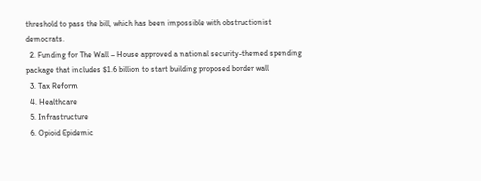threshold to pass the bill, which has been impossible with obstructionist democrats.
  2. Funding for The Wall – House approved a national security-themed spending package that includes $1.6 billion to start building proposed border wall
  3. Tax Reform
  4. Healthcare
  5. Infrastructure
  6. Opioid Epidemic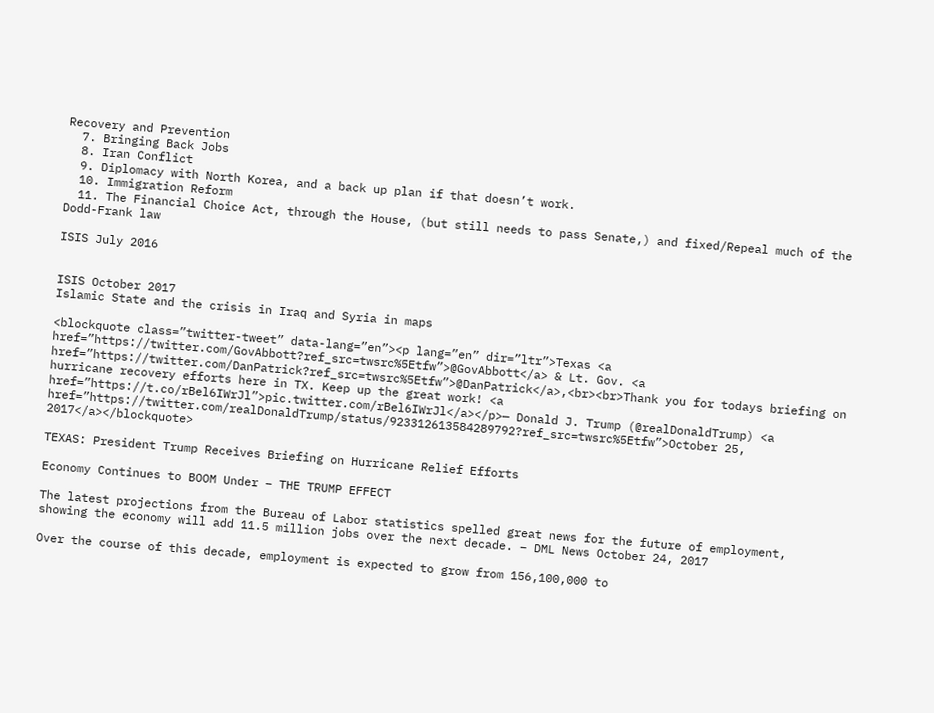Recovery and Prevention
  7. Bringing Back Jobs
  8. Iran Conflict
  9. Diplomacy with North Korea, and a back up plan if that doesn’t work.
  10. Immigration Reform
  11. The Financial Choice Act, through the House, (but still needs to pass Senate,) and fixed/Repeal much of the Dodd-Frank law

ISIS July 2016


ISIS October 2017
Islamic State and the crisis in Iraq and Syria in maps

<blockquote class=”twitter-tweet” data-lang=”en”><p lang=”en” dir=”ltr”>Texas <a href=”https://twitter.com/GovAbbott?ref_src=twsrc%5Etfw”>@GovAbbott</a> & Lt. Gov. <a href=”https://twitter.com/DanPatrick?ref_src=twsrc%5Etfw”>@DanPatrick</a>,<br><br>Thank you for todays briefing on hurricane recovery efforts here in TX. Keep up the great work! <a href=”https://t.co/rBel6IWrJl”>pic.twitter.com/rBel6IWrJl</a></p>— Donald J. Trump (@realDonaldTrump) <a href=”https://twitter.com/realDonaldTrump/status/923312613584289792?ref_src=twsrc%5Etfw”>October 25, 2017</a></blockquote>

TEXAS: President Trump Receives Briefing on Hurricane Relief Efforts

Economy Continues to BOOM Under – THE TRUMP EFFECT

The latest projections from the Bureau of Labor statistics spelled great news for the future of employment, showing the economy will add 11.5 million jobs over the next decade. – DML News October 24, 2017

Over the course of this decade, employment is expected to grow from 156,100,000 to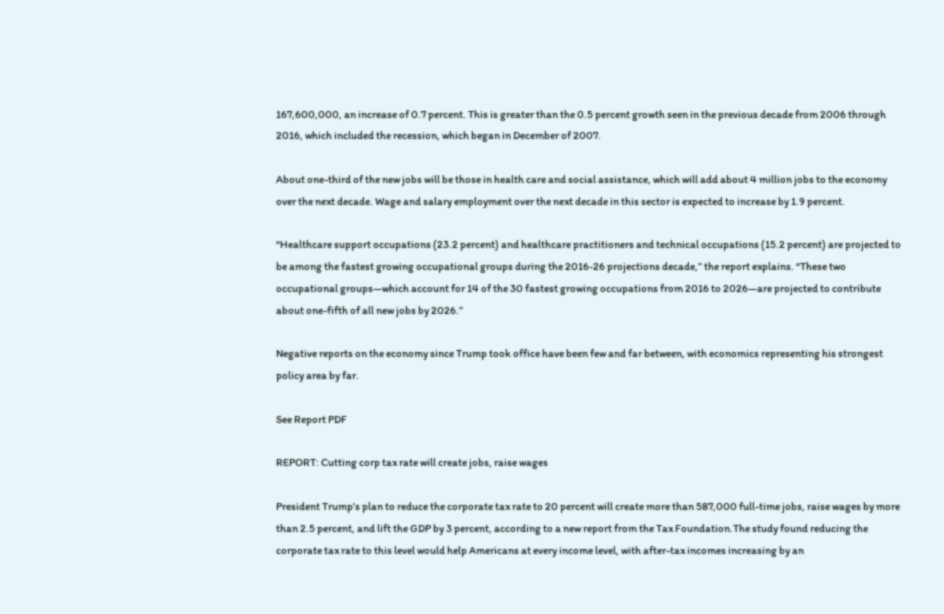167,600,000, an increase of 0.7 percent. This is greater than the 0.5 percent growth seen in the previous decade from 2006 through 2016, which included the recession, which began in December of 2007.

About one-third of the new jobs will be those in health care and social assistance, which will add about 4 million jobs to the economy over the next decade. Wage and salary employment over the next decade in this sector is expected to increase by 1.9 percent.

“Healthcare support occupations (23.2 percent) and healthcare practitioners and technical occupations (15.2 percent) are projected to be among the fastest growing occupational groups during the 2016-26 projections decade,” the report explains. “These two occupational groups—which account for 14 of the 30 fastest growing occupations from 2016 to 2026—are projected to contribute about one-fifth of all new jobs by 2026.”

Negative reports on the economy since Trump took office have been few and far between, with economics representing his strongest policy area by far.

See Report PDF

REPORT: Cutting corp tax rate will create jobs, raise wages

President Trump’s plan to reduce the corporate tax rate to 20 percent will create more than 587,000 full-time jobs, raise wages by more than 2.5 percent, and lift the GDP by 3 percent, according to a new report from the Tax Foundation.The study found reducing the corporate tax rate to this level would help Americans at every income level, with after-tax incomes increasing by an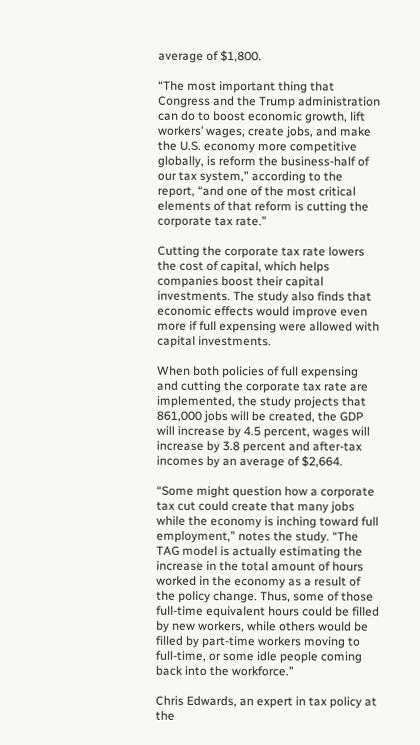average of $1,800.

“The most important thing that Congress and the Trump administration can do to boost economic growth, lift workers’ wages, create jobs, and make the U.S. economy more competitive globally, is reform the business-half of our tax system,” according to the report, “and one of the most critical elements of that reform is cutting the corporate tax rate.”

Cutting the corporate tax rate lowers the cost of capital, which helps companies boost their capital investments. The study also finds that economic effects would improve even more if full expensing were allowed with capital investments.

When both policies of full expensing and cutting the corporate tax rate are implemented, the study projects that 861,000 jobs will be created, the GDP will increase by 4.5 percent, wages will increase by 3.8 percent and after-tax incomes by an average of $2,664.

“Some might question how a corporate tax cut could create that many jobs while the economy is inching toward full employment,” notes the study. “The TAG model is actually estimating the increase in the total amount of hours worked in the economy as a result of the policy change. Thus, some of those full-time equivalent hours could be filled by new workers, while others would be filled by part-time workers moving to full-time, or some idle people coming back into the workforce.”

Chris Edwards, an expert in tax policy at the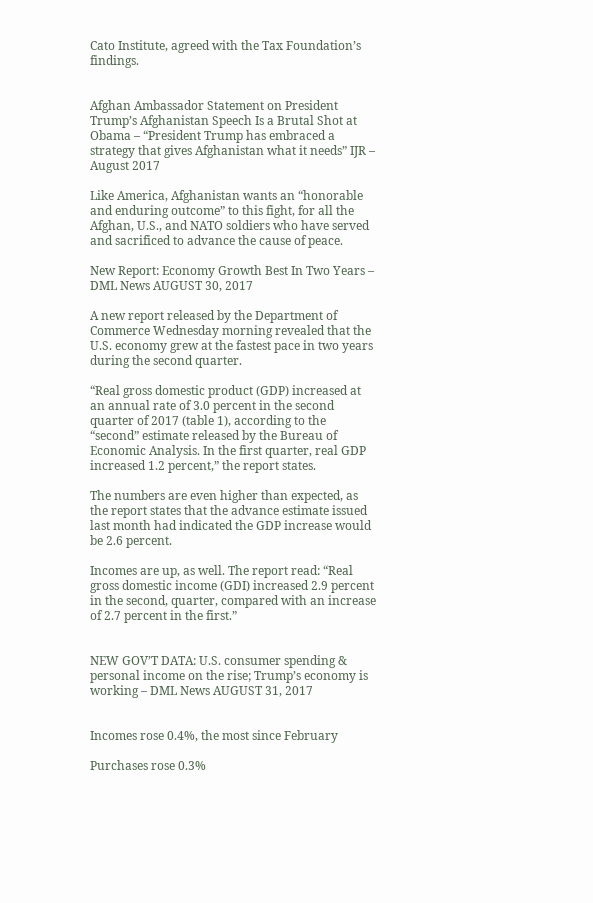Cato Institute, agreed with the Tax Foundation’s findings.


Afghan Ambassador Statement on President Trump’s Afghanistan Speech Is a Brutal Shot at Obama – “President Trump has embraced a strategy that gives Afghanistan what it needs” IJR – August 2017

Like America, Afghanistan wants an “honorable and enduring outcome” to this fight, for all the Afghan, U.S., and NATO soldiers who have served and sacrificed to advance the cause of peace.

New Report: Economy Growth Best In Two Years – DML News AUGUST 30, 2017

A new report released by the Department of Commerce Wednesday morning revealed that the U.S. economy grew at the fastest pace in two years during the second quarter.

“Real gross domestic product (GDP) increased at an annual rate of 3.0 percent in the second quarter of 2017 (table 1), according to the “second” estimate released by the Bureau of Economic Analysis. In the first quarter, real GDP increased 1.2 percent,” the report states.

The numbers are even higher than expected, as the report states that the advance estimate issued last month had indicated the GDP increase would be 2.6 percent.

Incomes are up, as well. The report read: “Real gross domestic income (GDI) increased 2.9 percent in the second, quarter, compared with an increase of 2.7 percent in the first.”


NEW GOV’T DATA: U.S. consumer spending & personal income on the rise; Trump’s economy is working – DML News AUGUST 31, 2017


Incomes rose 0.4%, the most since February

Purchases rose 0.3%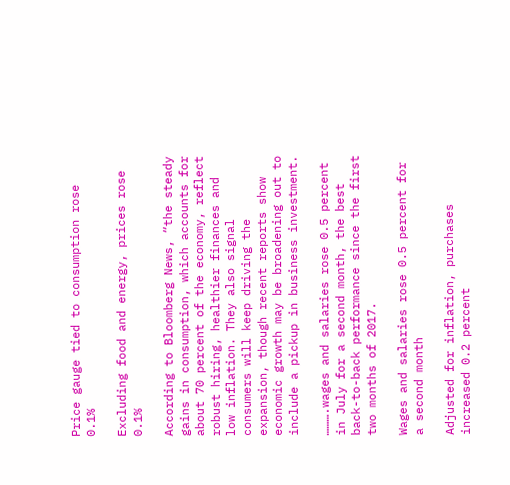Price gauge tied to consumption rose 0.1%

Excluding food and energy, prices rose 0.1%

According to Bloomberg News, “the steady gains in consumption, which accounts for about 70 percent of the economy, reflect robust hiring, healthier finances and low inflation. They also signal consumers will keep driving the expansion, though recent reports show economic growth may be broadening out to include a pickup in business investment.

……….wages and salaries rose 0.5 percent in July for a second month, the best back-to-back performance since the first two months of 2017.

Wages and salaries rose 0.5 percent for a second month

Adjusted for inflation, purchases increased 0.2 percent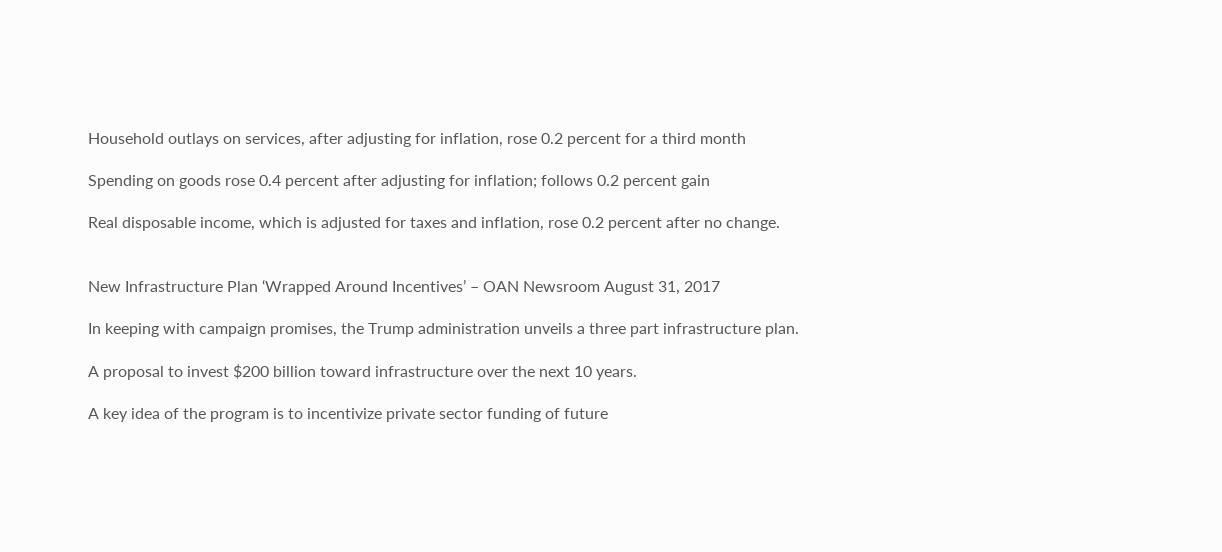Household outlays on services, after adjusting for inflation, rose 0.2 percent for a third month

Spending on goods rose 0.4 percent after adjusting for inflation; follows 0.2 percent gain

Real disposable income, which is adjusted for taxes and inflation, rose 0.2 percent after no change.


New Infrastructure Plan ‘Wrapped Around Incentives’ – OAN Newsroom August 31, 2017

In keeping with campaign promises, the Trump administration unveils a three part infrastructure plan.

A proposal to invest $200 billion toward infrastructure over the next 10 years.

A key idea of the program is to incentivize private sector funding of future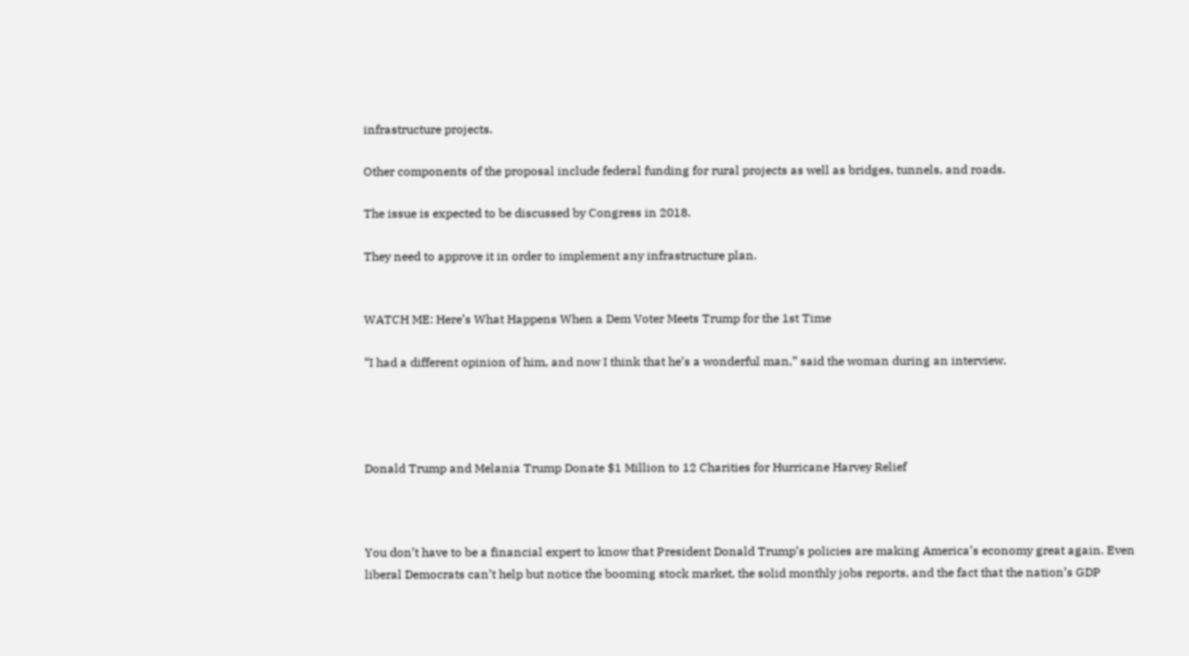infrastructure projects.

Other components of the proposal include federal funding for rural projects as well as bridges, tunnels, and roads.

The issue is expected to be discussed by Congress in 2018.

They need to approve it in order to implement any infrastructure plan.


WATCH ME: Here’s What Happens When a Dem Voter Meets Trump for the 1st Time

“I had a different opinion of him, and now I think that he’s a wonderful man,” said the woman during an interview.




Donald Trump and Melania Trump Donate $1 Million to 12 Charities for Hurricane Harvey Relief



You don’t have to be a financial expert to know that President Donald Trump’s policies are making America’s economy great again. Even liberal Democrats can’t help but notice the booming stock market, the solid monthly jobs reports, and the fact that the nation’s GDP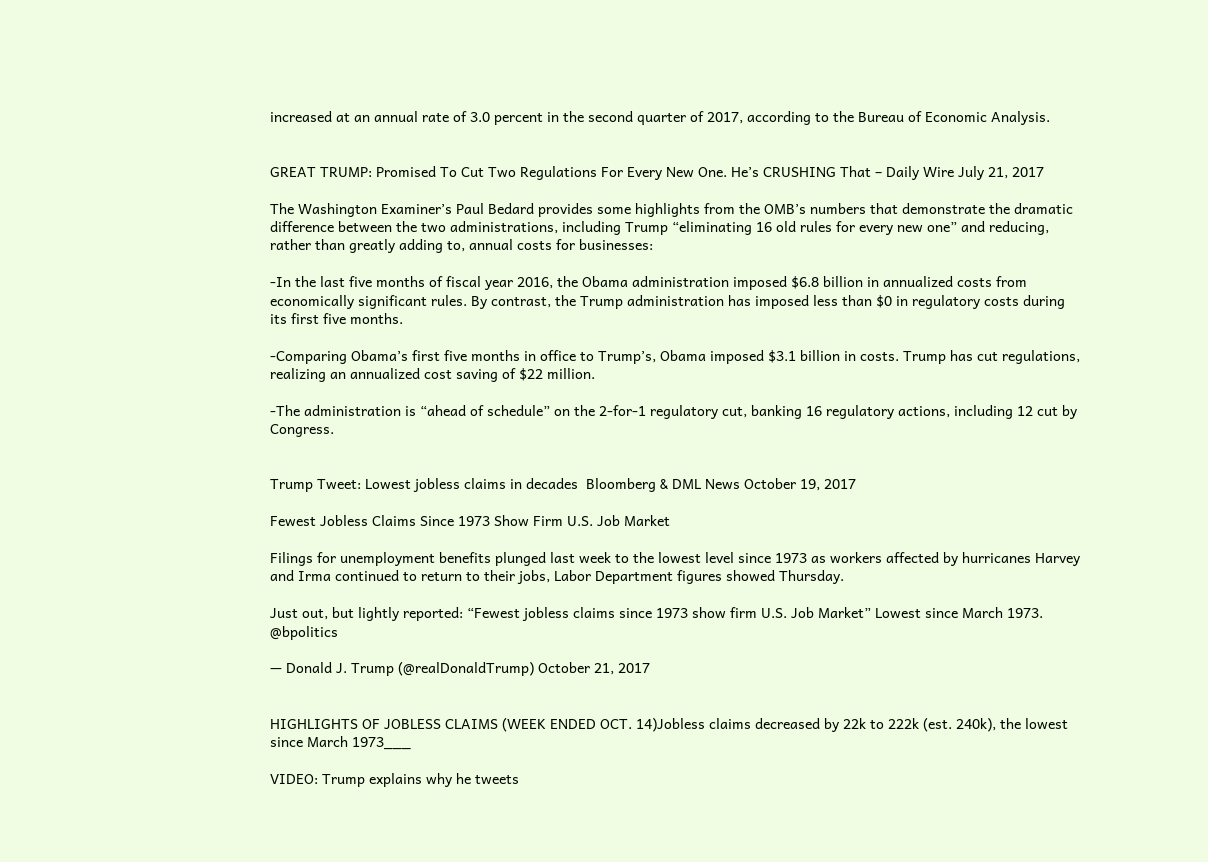increased at an annual rate of 3.0 percent in the second quarter of 2017, according to the Bureau of Economic Analysis.


GREAT TRUMP: Promised To Cut Two Regulations For Every New One. He’s CRUSHING That – Daily Wire July 21, 2017

The Washington Examiner’s Paul Bedard provides some highlights from the OMB’s numbers that demonstrate the dramatic difference between the two administrations, including Trump “eliminating 16 old rules for every new one” and reducing, rather than greatly adding to, annual costs for businesses:

-In the last five months of fiscal year 2016, the Obama administration imposed $6.8 billion in annualized costs from economically significant rules. By contrast, the Trump administration has imposed less than $0 in regulatory costs during its first five months.

-Comparing Obama’s first five months in office to Trump’s, Obama imposed $3.1 billion in costs. Trump has cut regulations, realizing an annualized cost saving of $22 million.

-The administration is “ahead of schedule” on the 2-for-1 regulatory cut, banking 16 regulatory actions, including 12 cut by Congress.


Trump Tweet: Lowest jobless claims in decades  Bloomberg & DML News October 19, 2017

Fewest Jobless Claims Since 1973 Show Firm U.S. Job Market

Filings for unemployment benefits plunged last week to the lowest level since 1973 as workers affected by hurricanes Harvey and Irma continued to return to their jobs, Labor Department figures showed Thursday.

Just out, but lightly reported: “Fewest jobless claims since 1973 show firm U.S. Job Market” Lowest since March 1973. @bpolitics

— Donald J. Trump (@realDonaldTrump) October 21, 2017


HIGHLIGHTS OF JOBLESS CLAIMS (WEEK ENDED OCT. 14)Jobless claims decreased by 22k to 222k (est. 240k), the lowest since March 1973___

VIDEO: Trump explains why he tweets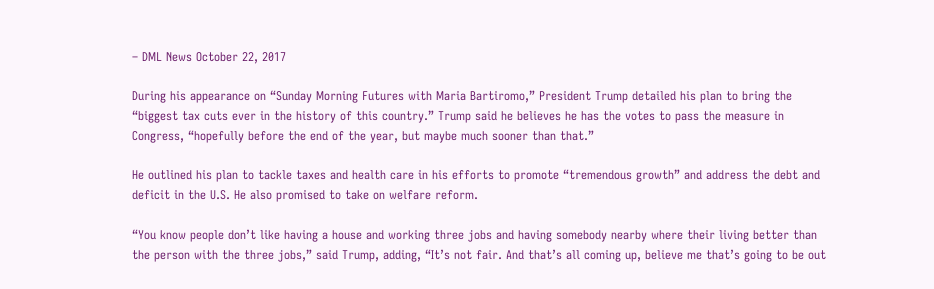– DML News October 22, 2017

During his appearance on “Sunday Morning Futures with Maria Bartiromo,” President Trump detailed his plan to bring the “biggest tax cuts ever in the history of this country.” Trump said he believes he has the votes to pass the measure in Congress, “hopefully before the end of the year, but maybe much sooner than that.”

He outlined his plan to tackle taxes and health care in his efforts to promote “tremendous growth” and address the debt and deficit in the U.S. He also promised to take on welfare reform.

“You know people don’t like having a house and working three jobs and having somebody nearby where their living better than the person with the three jobs,” said Trump, adding, “It’s not fair. And that’s all coming up, believe me that’s going to be out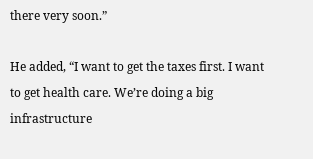there very soon.”

He added, “I want to get the taxes first. I want to get health care. We’re doing a big infrastructure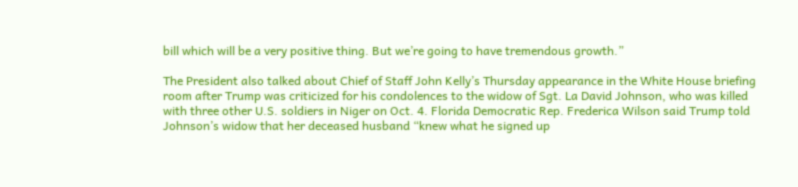bill which will be a very positive thing. But we’re going to have tremendous growth.”

The President also talked about Chief of Staff John Kelly’s Thursday appearance in the White House briefing room after Trump was criticized for his condolences to the widow of Sgt. La David Johnson, who was killed with three other U.S. soldiers in Niger on Oct. 4. Florida Democratic Rep. Frederica Wilson said Trump told Johnson’s widow that her deceased husband “knew what he signed up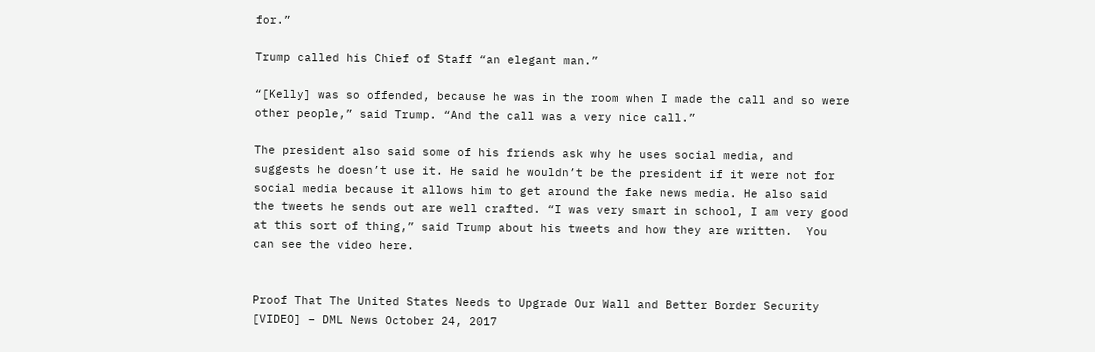for.”

Trump called his Chief of Staff “an elegant man.”

“[Kelly] was so offended, because he was in the room when I made the call and so were other people,” said Trump. “And the call was a very nice call.”

The president also said some of his friends ask why he uses social media, and suggests he doesn’t use it. He said he wouldn’t be the president if it were not for social media because it allows him to get around the fake news media. He also said the tweets he sends out are well crafted. “I was very smart in school, I am very good at this sort of thing,” said Trump about his tweets and how they are written.  You can see the video here.


Proof That The United States Needs to Upgrade Our Wall and Better Border Security [VIDEO] – DML News October 24, 2017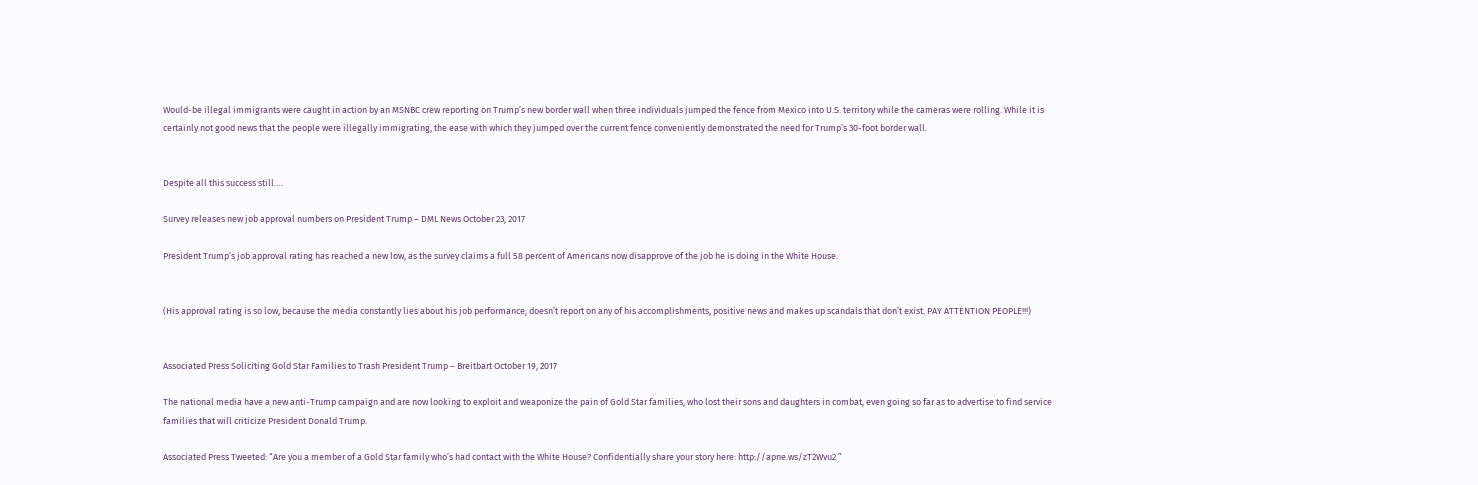Would-be illegal immigrants were caught in action by an MSNBC crew reporting on Trump’s new border wall when three individuals jumped the fence from Mexico into U.S. territory while the cameras were rolling. While it is certainly not good news that the people were illegally immigrating, the ease with which they jumped over the current fence conveniently demonstrated the need for Trump’s 30-foot border wall.


Despite all this success still….

Survey releases new job approval numbers on President Trump – DML News October 23, 2017

President Trump’s job approval rating has reached a new low, as the survey claims a full 58 percent of Americans now disapprove of the job he is doing in the White House.


(His approval rating is so low, because the media constantly lies about his job performance, doesn’t report on any of his accomplishments, positive news and makes up scandals that don’t exist. PAY ATTENTION PEOPLE!!!)


Associated Press Soliciting Gold Star Families to Trash President Trump – Breitbart October 19, 2017

The national media have a new anti-Trump campaign and are now looking to exploit and weaponize the pain of Gold Star families, who lost their sons and daughters in combat, even going so far as to advertise to find service families that will criticize President Donald Trump.

Associated Press Tweeted: “Are you a member of a Gold Star family who’s had contact with the White House? Confidentially share your story here: http://apne.ws/zT2Wvu2 ”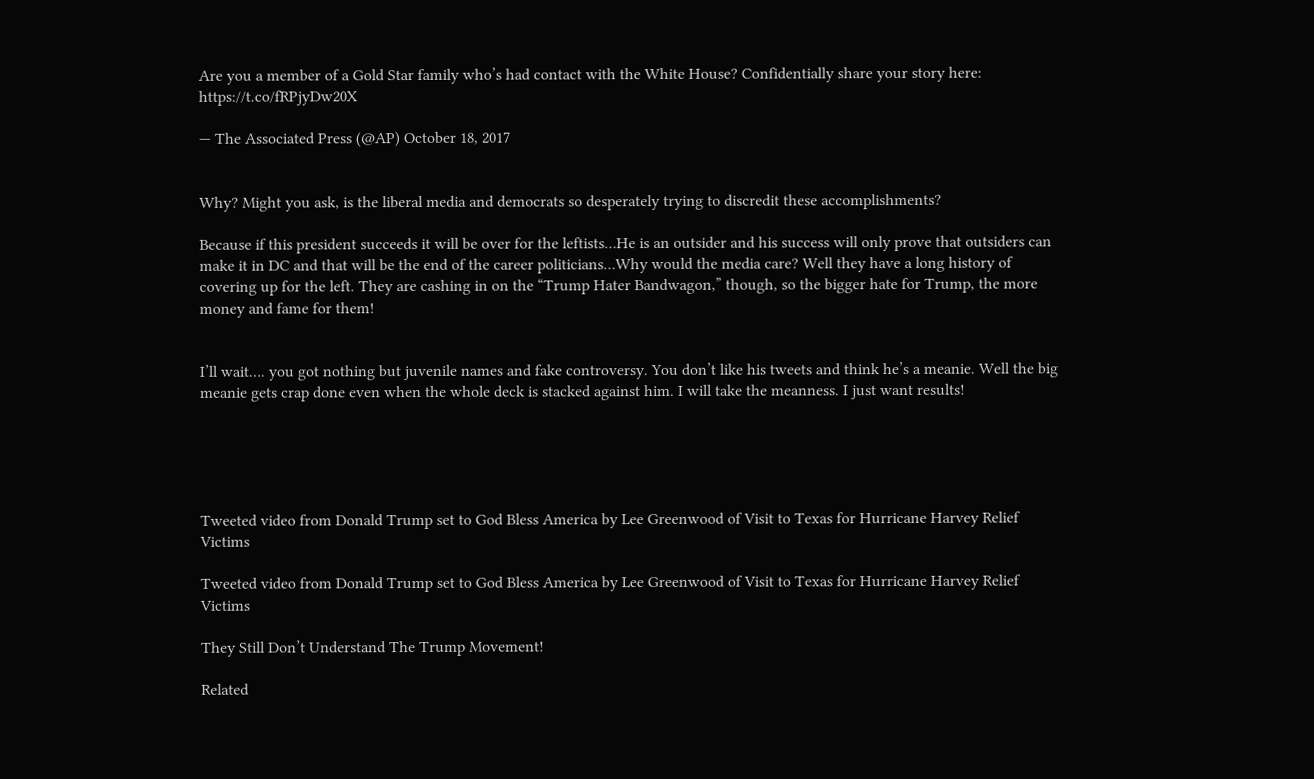Are you a member of a Gold Star family who’s had contact with the White House? Confidentially share your story here: https://t.co/fRPjyDw20X

— The Associated Press (@AP) October 18, 2017


Why? Might you ask, is the liberal media and democrats so desperately trying to discredit these accomplishments?

Because if this president succeeds it will be over for the leftists…He is an outsider and his success will only prove that outsiders can make it in DC and that will be the end of the career politicians…Why would the media care? Well they have a long history of covering up for the left. They are cashing in on the “Trump Hater Bandwagon,” though, so the bigger hate for Trump, the more money and fame for them!


I’ll wait…. you got nothing but juvenile names and fake controversy. You don’t like his tweets and think he’s a meanie. Well the big meanie gets crap done even when the whole deck is stacked against him. I will take the meanness. I just want results!





Tweeted video from Donald Trump set to God Bless America by Lee Greenwood of Visit to Texas for Hurricane Harvey Relief Victims

Tweeted video from Donald Trump set to God Bless America by Lee Greenwood of Visit to Texas for Hurricane Harvey Relief Victims

They Still Don’t Understand The Trump Movement!

Related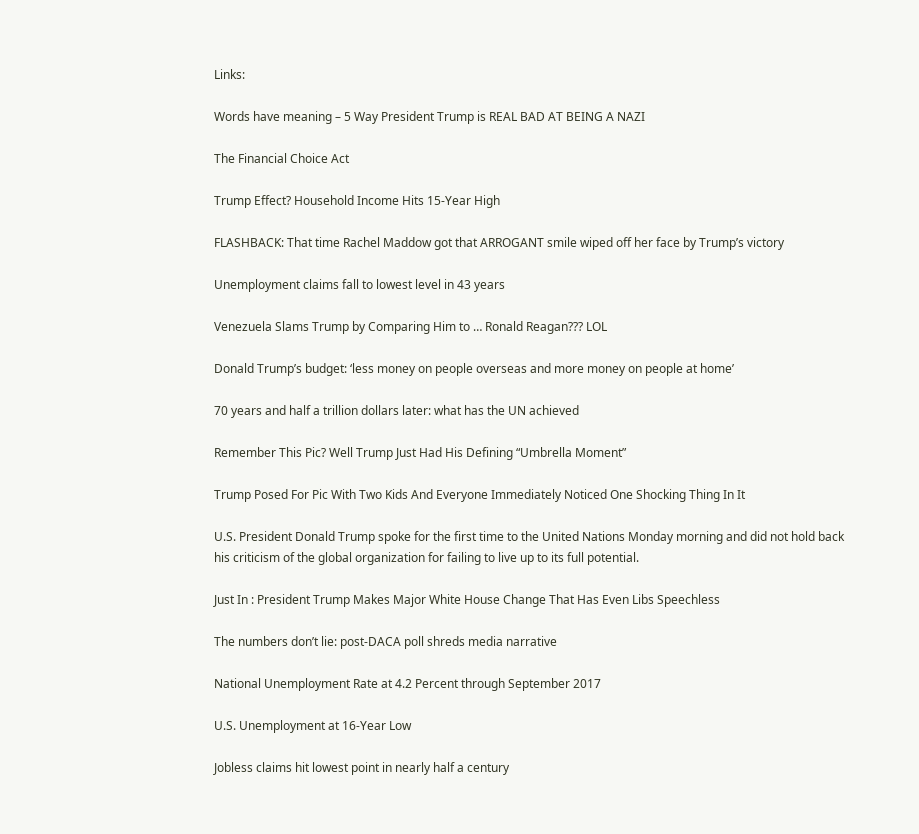Links:

Words have meaning – 5 Way President Trump is REAL BAD AT BEING A NAZI

The Financial Choice Act

Trump Effect? Household Income Hits 15-Year High

FLASHBACK: That time Rachel Maddow got that ARROGANT smile wiped off her face by Trump’s victory

Unemployment claims fall to lowest level in 43 years

Venezuela Slams Trump by Comparing Him to … Ronald Reagan??? LOL

Donald Trump’s budget: ‘less money on people overseas and more money on people at home’

70 years and half a trillion dollars later: what has the UN achieved

Remember This Pic? Well Trump Just Had His Defining “Umbrella Moment”

Trump Posed For Pic With Two Kids And Everyone Immediately Noticed One Shocking Thing In It

U.S. President Donald Trump spoke for the first time to the United Nations Monday morning and did not hold back his criticism of the global organization for failing to live up to its full potential.

Just In : President Trump Makes Major White House Change That Has Even Libs Speechless

The numbers don’t lie: post-DACA poll shreds media narrative

National Unemployment Rate at 4.2 Percent through September 2017

U.S. Unemployment at 16-Year Low

Jobless claims hit lowest point in nearly half a century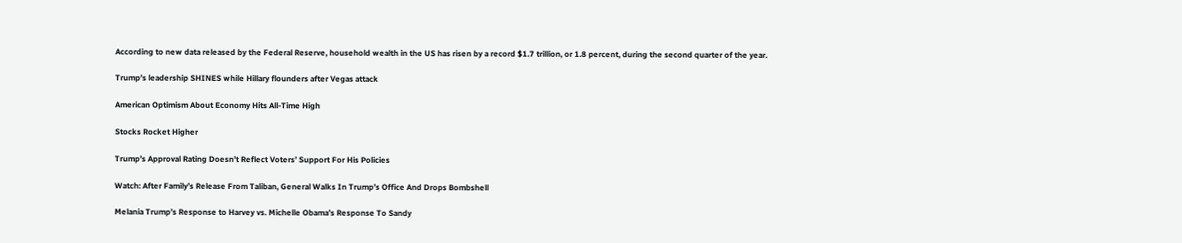According to new data released by the Federal Reserve, household wealth in the US has risen by a record $1.7 trillion, or 1.8 percent, during the second quarter of the year.

Trump’s leadership SHINES while Hillary flounders after Vegas attack

American Optimism About Economy Hits All-Time High

Stocks Rocket Higher

Trump’s Approval Rating Doesn’t Reflect Voters’ Support For His Policies

Watch: After Family’s Release From Taliban, General Walks In Trump’s Office And Drops Bombshell

Melania Trump’s Response to Harvey vs. Michelle Obama’s Response To Sandy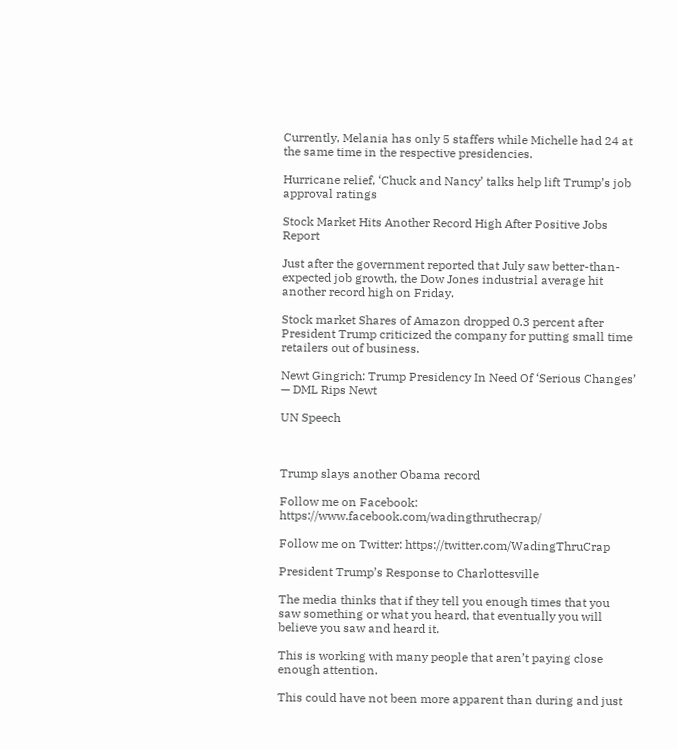Currently, Melania has only 5 staffers while Michelle had 24 at the same time in the respective presidencies.

Hurricane relief, ‘Chuck and Nancy’ talks help lift Trump’s job approval ratings

Stock Market Hits Another Record High After Positive Jobs Report

Just after the government reported that July saw better-than-expected job growth, the Dow Jones industrial average hit another record high on Friday.

Stock market Shares of Amazon dropped 0.3 percent after President Trump criticized the company for putting small time retailers out of business.

Newt Gingrich: Trump Presidency In Need Of ‘Serious Changes’ — DML Rips Newt

UN Speech



Trump slays another Obama record

Follow me on Facebook: https://www.facebook.com/wadingthruthecrap/

Follow me on Twitter: https://twitter.com/WadingThruCrap

President Trump’s Response to Charlottesville

The media thinks that if they tell you enough times that you saw something or what you heard, that eventually you will believe you saw and heard it.

This is working with many people that aren’t paying close enough attention.

This could have not been more apparent than during and just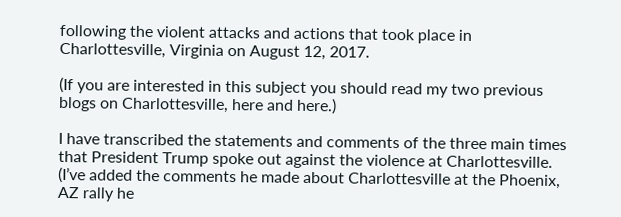following the violent attacks and actions that took place in Charlottesville, Virginia on August 12, 2017.

(If you are interested in this subject you should read my two previous blogs on Charlottesville, here and here.)

I have transcribed the statements and comments of the three main times that President Trump spoke out against the violence at Charlottesville. (I’ve added the comments he made about Charlottesville at the Phoenix, AZ rally he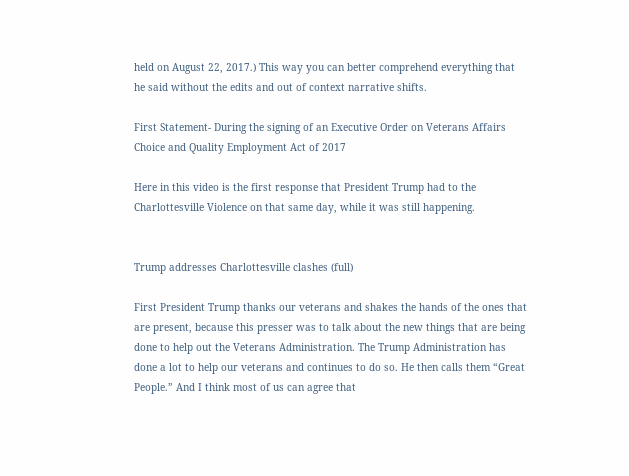held on August 22, 2017.) This way you can better comprehend everything that he said without the edits and out of context narrative shifts.

First Statement- During the signing of an Executive Order on Veterans Affairs Choice and Quality Employment Act of 2017

Here in this video is the first response that President Trump had to the Charlottesville Violence on that same day, while it was still happening.


Trump addresses Charlottesville clashes (full)

First President Trump thanks our veterans and shakes the hands of the ones that are present, because this presser was to talk about the new things that are being done to help out the Veterans Administration. The Trump Administration has done a lot to help our veterans and continues to do so. He then calls them “Great People.” And I think most of us can agree that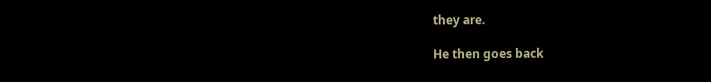they are.

He then goes back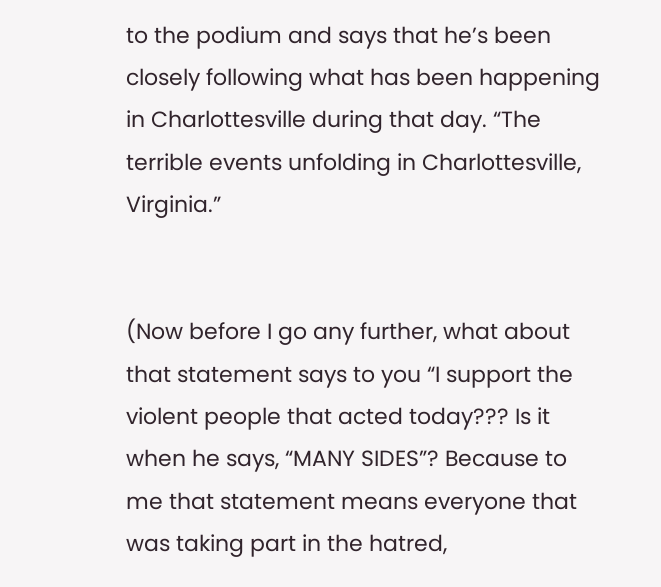to the podium and says that he’s been closely following what has been happening in Charlottesville during that day. “The terrible events unfolding in Charlottesville, Virginia.”


(Now before I go any further, what about that statement says to you “I support the violent people that acted today??? Is it when he says, “MANY SIDES”? Because to me that statement means everyone that was taking part in the hatred,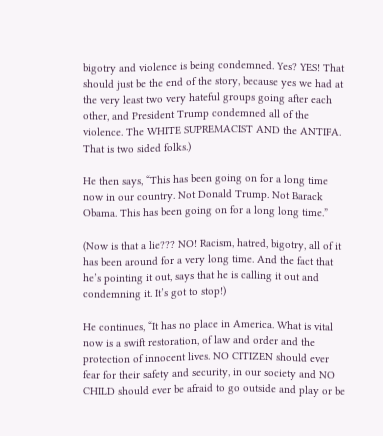bigotry and violence is being condemned. Yes? YES! That should just be the end of the story, because yes we had at the very least two very hateful groups going after each other, and President Trump condemned all of the violence. The WHITE SUPREMACIST AND the ANTIFA. That is two sided folks.)

He then says, “This has been going on for a long time now in our country. Not Donald Trump. Not Barack Obama. This has been going on for a long long time.”

(Now is that a lie??? NO! Racism, hatred, bigotry, all of it has been around for a very long time. And the fact that he’s pointing it out, says that he is calling it out and condemning it. It’s got to stop!)

He continues, “It has no place in America. What is vital now is a swift restoration, of law and order and the protection of innocent lives. NO CITIZEN should ever fear for their safety and security, in our society and NO CHILD should ever be afraid to go outside and play or be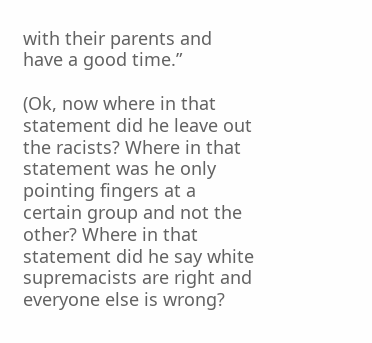with their parents and have a good time.”

(Ok, now where in that statement did he leave out the racists? Where in that statement was he only pointing fingers at a certain group and not the other? Where in that statement did he say white supremacists are right and everyone else is wrong?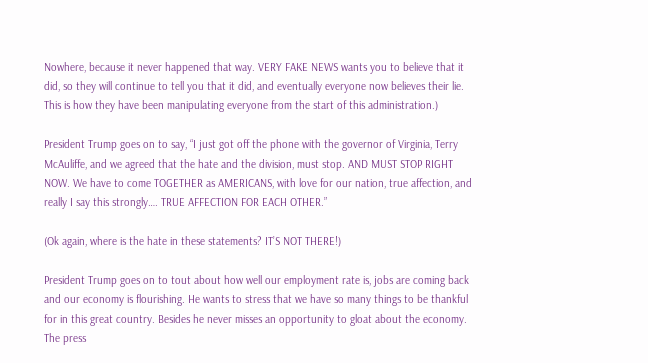Nowhere, because it never happened that way. VERY FAKE NEWS wants you to believe that it did, so they will continue to tell you that it did, and eventually everyone now believes their lie. This is how they have been manipulating everyone from the start of this administration.)

President Trump goes on to say, “I just got off the phone with the governor of Virginia, Terry McAuliffe, and we agreed that the hate and the division, must stop. AND MUST STOP RIGHT NOW. We have to come TOGETHER as AMERICANS, with love for our nation, true affection, and really I say this strongly…. TRUE AFFECTION FOR EACH OTHER.”

(Ok again, where is the hate in these statements? IT’S NOT THERE!)

President Trump goes on to tout about how well our employment rate is, jobs are coming back and our economy is flourishing. He wants to stress that we have so many things to be thankful for in this great country. Besides he never misses an opportunity to gloat about the economy. The press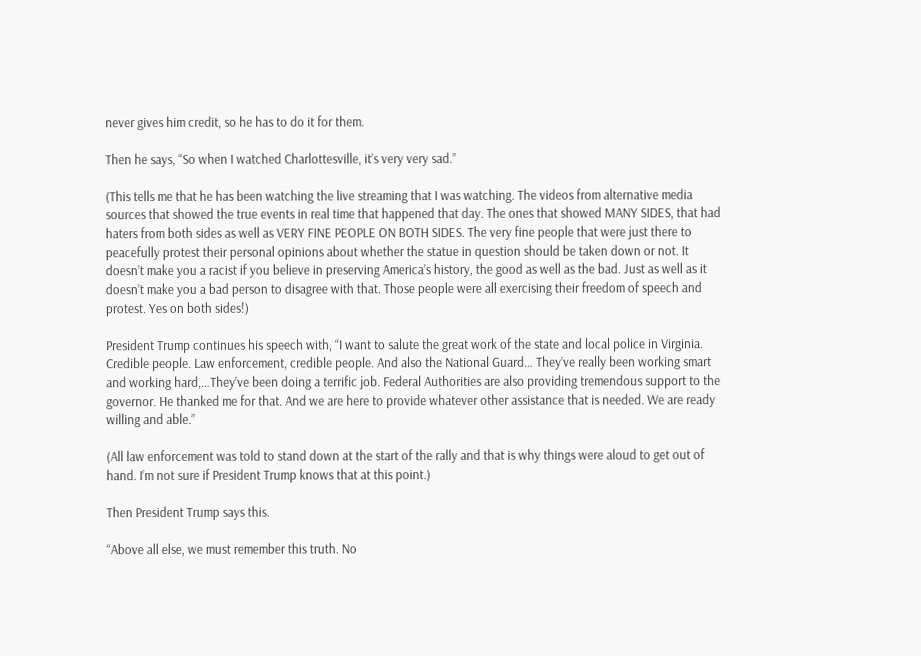never gives him credit, so he has to do it for them.

Then he says, “So when I watched Charlottesville, it’s very very sad.”

(This tells me that he has been watching the live streaming that I was watching. The videos from alternative media sources that showed the true events in real time that happened that day. The ones that showed MANY SIDES, that had haters from both sides as well as VERY FINE PEOPLE ON BOTH SIDES. The very fine people that were just there to peacefully protest their personal opinions about whether the statue in question should be taken down or not. It doesn’t make you a racist if you believe in preserving America’s history, the good as well as the bad. Just as well as it doesn’t make you a bad person to disagree with that. Those people were all exercising their freedom of speech and protest. Yes on both sides!)

President Trump continues his speech with, “I want to salute the great work of the state and local police in Virginia. Credible people. Law enforcement, credible people. And also the National Guard… They’ve really been working smart and working hard,…They’ve been doing a terrific job. Federal Authorities are also providing tremendous support to the governor. He thanked me for that. And we are here to provide whatever other assistance that is needed. We are ready willing and able.”

(All law enforcement was told to stand down at the start of the rally and that is why things were aloud to get out of hand. I’m not sure if President Trump knows that at this point.)

Then President Trump says this.

“Above all else, we must remember this truth. No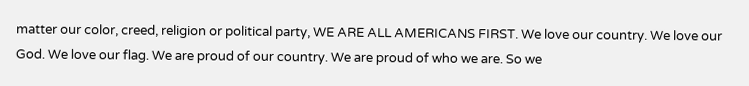matter our color, creed, religion or political party, WE ARE ALL AMERICANS FIRST. We love our country. We love our God. We love our flag. We are proud of our country. We are proud of who we are. So we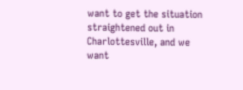want to get the situation straightened out in Charlottesville, and we want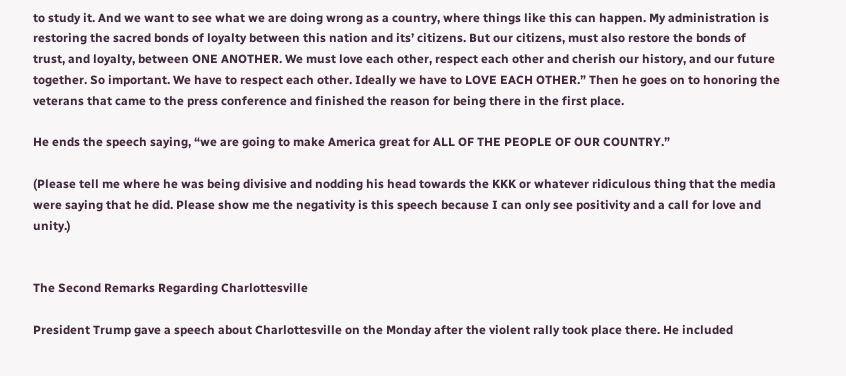to study it. And we want to see what we are doing wrong as a country, where things like this can happen. My administration is restoring the sacred bonds of loyalty between this nation and its’ citizens. But our citizens, must also restore the bonds of trust, and loyalty, between ONE ANOTHER. We must love each other, respect each other and cherish our history, and our future together. So important. We have to respect each other. Ideally we have to LOVE EACH OTHER.” Then he goes on to honoring the veterans that came to the press conference and finished the reason for being there in the first place.

He ends the speech saying, “we are going to make America great for ALL OF THE PEOPLE OF OUR COUNTRY.”

(Please tell me where he was being divisive and nodding his head towards the KKK or whatever ridiculous thing that the media were saying that he did. Please show me the negativity is this speech because I can only see positivity and a call for love and unity.)


The Second Remarks Regarding Charlottesville

President Trump gave a speech about Charlottesville on the Monday after the violent rally took place there. He included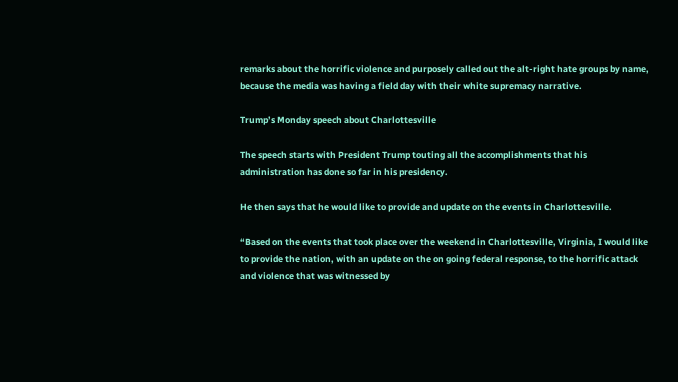remarks about the horrific violence and purposely called out the alt-right hate groups by name, because the media was having a field day with their white supremacy narrative.

Trump’s Monday speech about Charlottesville

The speech starts with President Trump touting all the accomplishments that his administration has done so far in his presidency.

He then says that he would like to provide and update on the events in Charlottesville.

“Based on the events that took place over the weekend in Charlottesville, Virginia, I would like to provide the nation, with an update on the on going federal response, to the horrific attack and violence that was witnessed by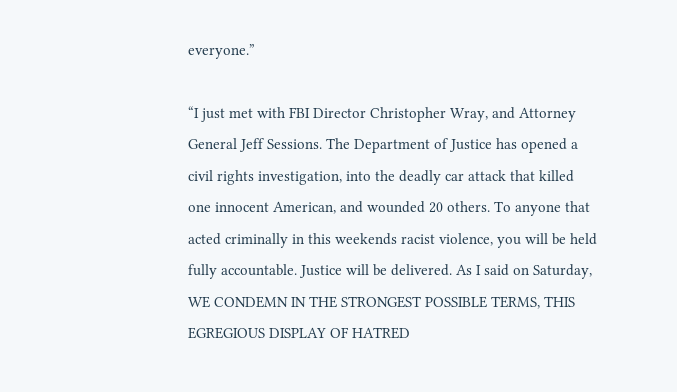everyone.”

“I just met with FBI Director Christopher Wray, and Attorney General Jeff Sessions. The Department of Justice has opened a civil rights investigation, into the deadly car attack that killed one innocent American, and wounded 20 others. To anyone that acted criminally in this weekends racist violence, you will be held fully accountable. Justice will be delivered. As I said on Saturday, WE CONDEMN IN THE STRONGEST POSSIBLE TERMS, THIS EGREGIOUS DISPLAY OF HATRED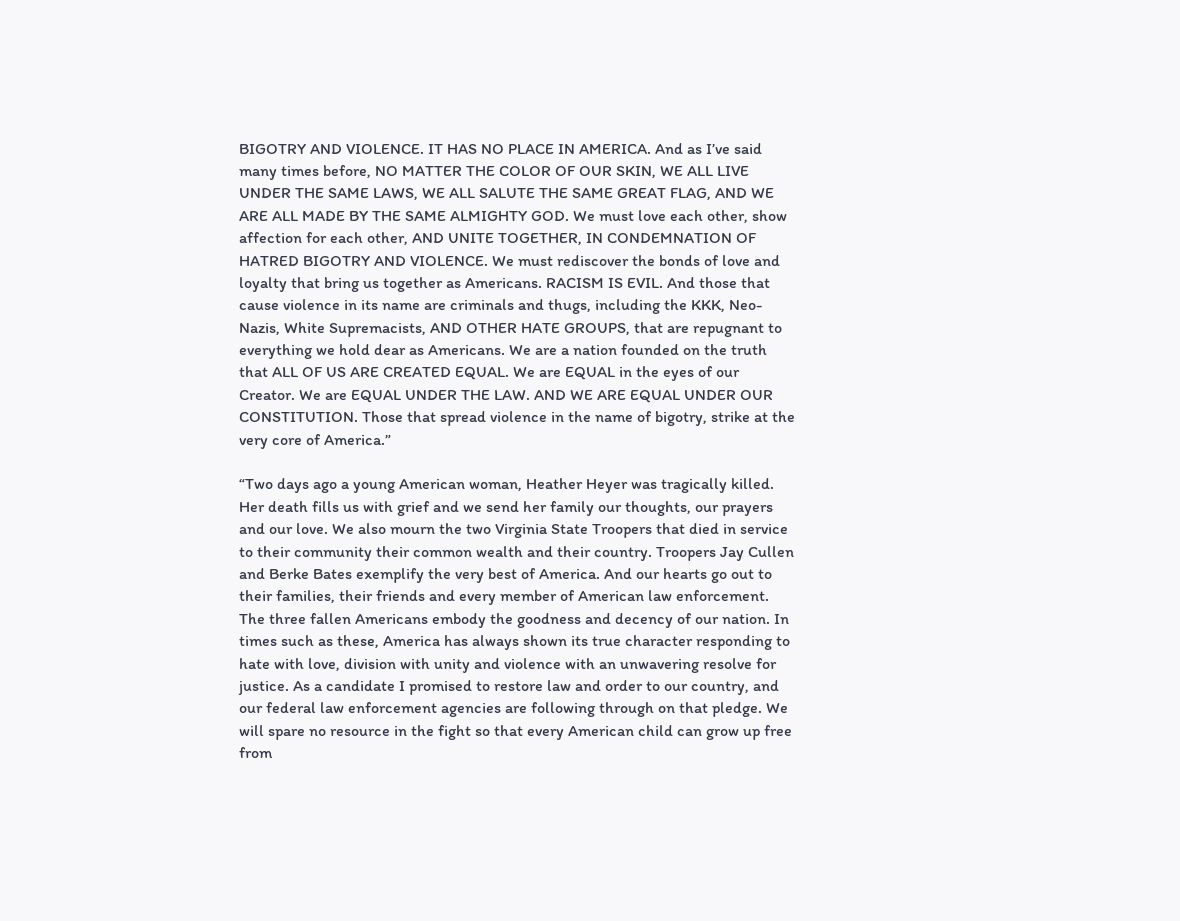BIGOTRY AND VIOLENCE. IT HAS NO PLACE IN AMERICA. And as I’ve said many times before, NO MATTER THE COLOR OF OUR SKIN, WE ALL LIVE UNDER THE SAME LAWS, WE ALL SALUTE THE SAME GREAT FLAG, AND WE ARE ALL MADE BY THE SAME ALMIGHTY GOD. We must love each other, show affection for each other, AND UNITE TOGETHER, IN CONDEMNATION OF HATRED BIGOTRY AND VIOLENCE. We must rediscover the bonds of love and loyalty that bring us together as Americans. RACISM IS EVIL. And those that cause violence in its name are criminals and thugs, including the KKK, Neo-Nazis, White Supremacists, AND OTHER HATE GROUPS, that are repugnant to everything we hold dear as Americans. We are a nation founded on the truth that ALL OF US ARE CREATED EQUAL. We are EQUAL in the eyes of our Creator. We are EQUAL UNDER THE LAW. AND WE ARE EQUAL UNDER OUR CONSTITUTION. Those that spread violence in the name of bigotry, strike at the very core of America.”

“Two days ago a young American woman, Heather Heyer was tragically killed. Her death fills us with grief and we send her family our thoughts, our prayers and our love. We also mourn the two Virginia State Troopers that died in service to their community their common wealth and their country. Troopers Jay Cullen and Berke Bates exemplify the very best of America. And our hearts go out to their families, their friends and every member of American law enforcement. The three fallen Americans embody the goodness and decency of our nation. In times such as these, America has always shown its true character responding to hate with love, division with unity and violence with an unwavering resolve for justice. As a candidate I promised to restore law and order to our country, and our federal law enforcement agencies are following through on that pledge. We will spare no resource in the fight so that every American child can grow up free from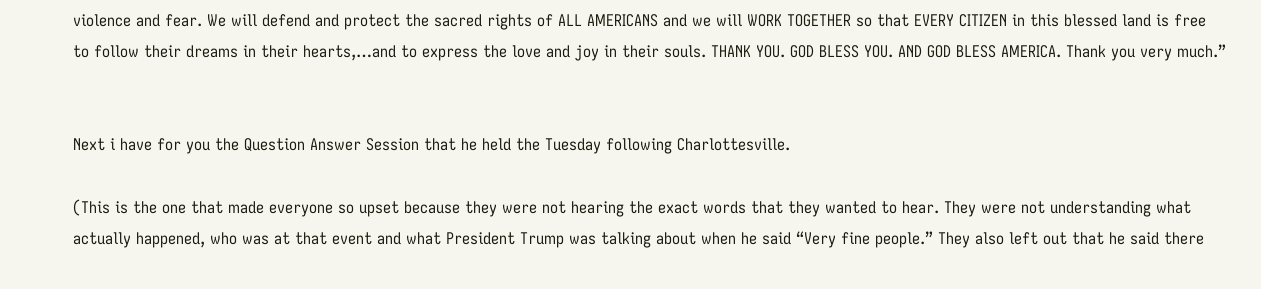violence and fear. We will defend and protect the sacred rights of ALL AMERICANS and we will WORK TOGETHER so that EVERY CITIZEN in this blessed land is free to follow their dreams in their hearts,…and to express the love and joy in their souls. THANK YOU. GOD BLESS YOU. AND GOD BLESS AMERICA. Thank you very much.”


Next i have for you the Question Answer Session that he held the Tuesday following Charlottesville.

(This is the one that made everyone so upset because they were not hearing the exact words that they wanted to hear. They were not understanding what actually happened, who was at that event and what President Trump was talking about when he said “Very fine people.” They also left out that he said there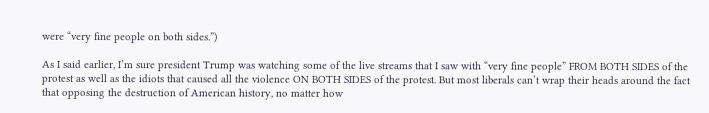were “very fine people on both sides.”)

As I said earlier, I’m sure president Trump was watching some of the live streams that I saw with “very fine people” FROM BOTH SIDES of the protest as well as the idiots that caused all the violence ON BOTH SIDES of the protest. But most liberals can’t wrap their heads around the fact that opposing the destruction of American history, no matter how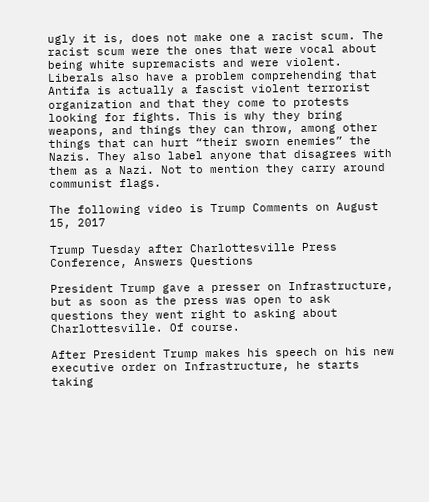ugly it is, does not make one a racist scum. The racist scum were the ones that were vocal about being white supremacists and were violent. Liberals also have a problem comprehending that Antifa is actually a fascist violent terrorist organization and that they come to protests looking for fights. This is why they bring weapons, and things they can throw, among other things that can hurt “their sworn enemies” the Nazis. They also label anyone that disagrees with them as a Nazi. Not to mention they carry around communist flags.

The following video is Trump Comments on August 15, 2017

Trump Tuesday after Charlottesville Press Conference, Answers Questions

President Trump gave a presser on Infrastructure, but as soon as the press was open to ask questions they went right to asking about Charlottesville. Of course.

After President Trump makes his speech on his new executive order on Infrastructure, he starts taking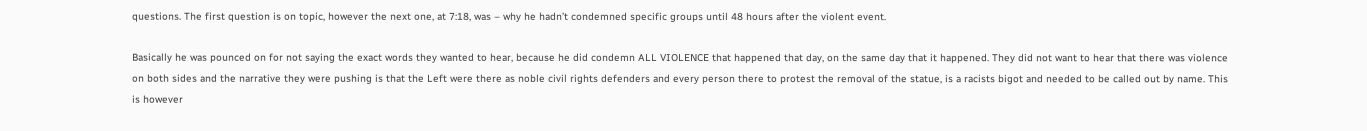questions. The first question is on topic, however the next one, at 7:18, was – why he hadn’t condemned specific groups until 48 hours after the violent event.

Basically he was pounced on for not saying the exact words they wanted to hear, because he did condemn ALL VIOLENCE that happened that day, on the same day that it happened. They did not want to hear that there was violence on both sides and the narrative they were pushing is that the Left were there as noble civil rights defenders and every person there to protest the removal of the statue, is a racists bigot and needed to be called out by name. This is however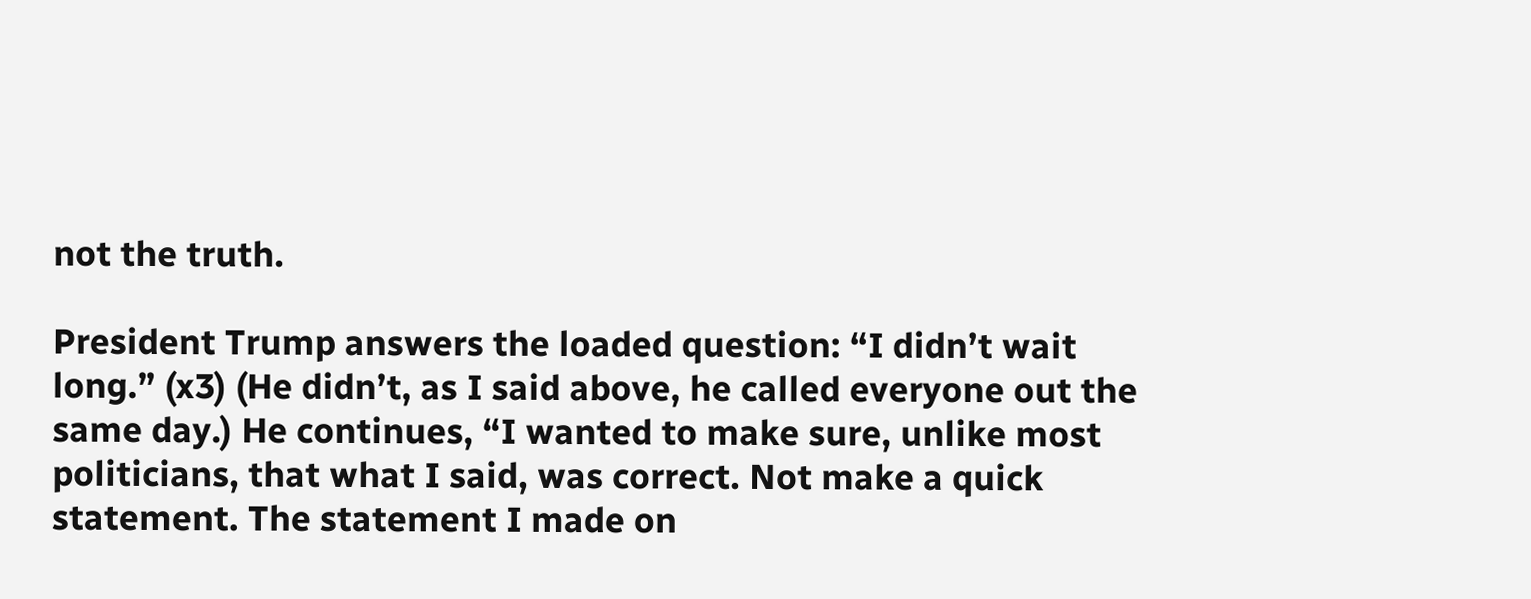not the truth.

President Trump answers the loaded question: “I didn’t wait long.” (x3) (He didn’t, as I said above, he called everyone out the same day.) He continues, “I wanted to make sure, unlike most politicians, that what I said, was correct. Not make a quick statement. The statement I made on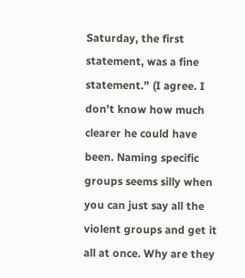Saturday, the first statement, was a fine statement.” (I agree. I don’t know how much clearer he could have been. Naming specific groups seems silly when you can just say all the violent groups and get it all at once. Why are they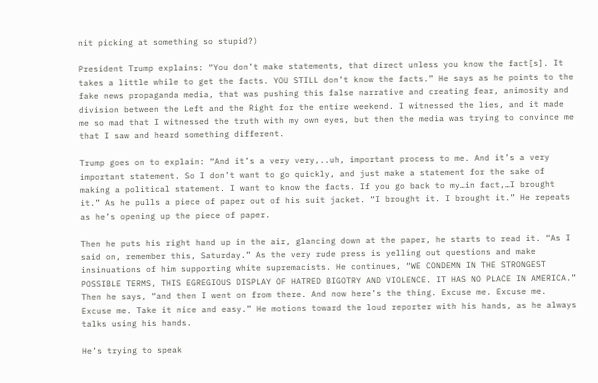nit picking at something so stupid?)

President Trump explains: “You don’t make statements, that direct unless you know the fact[s]. It takes a little while to get the facts. YOU STILL don’t know the facts.” He says as he points to the fake news propaganda media, that was pushing this false narrative and creating fear, animosity and division between the Left and the Right for the entire weekend. I witnessed the lies, and it made me so mad that I witnessed the truth with my own eyes, but then the media was trying to convince me that I saw and heard something different.

Trump goes on to explain: “And it’s a very very,..uh, important process to me. And it’s a very important statement. So I don’t want to go quickly, and just make a statement for the sake of making a political statement. I want to know the facts. If you go back to my…in fact,…I brought it.” As he pulls a piece of paper out of his suit jacket. “I brought it. I brought it.” He repeats as he’s opening up the piece of paper.

Then he puts his right hand up in the air, glancing down at the paper, he starts to read it. “As I said on, remember this, Saturday.” As the very rude press is yelling out questions and make insinuations of him supporting white supremacists. He continues, “WE CONDEMN IN THE STRONGEST POSSIBLE TERMS, THIS EGREGIOUS DISPLAY OF HATRED BIGOTRY AND VIOLENCE. IT HAS NO PLACE IN AMERICA.” Then he says, “and then I went on from there. And now here’s the thing. Excuse me. Excuse me. Excuse me. Take it nice and easy.” He motions toward the loud reporter with his hands, as he always talks using his hands.

He’s trying to speak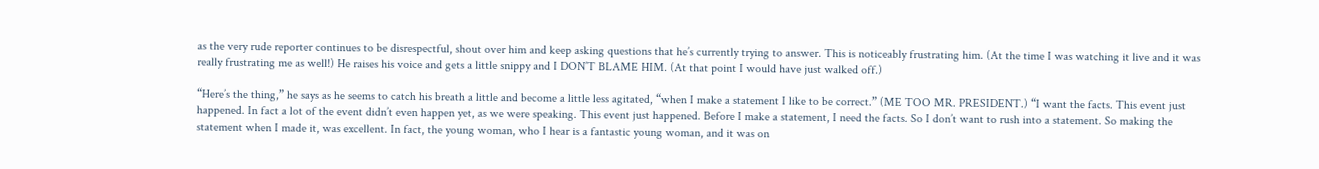as the very rude reporter continues to be disrespectful, shout over him and keep asking questions that he’s currently trying to answer. This is noticeably frustrating him. (At the time I was watching it live and it was really frustrating me as well!) He raises his voice and gets a little snippy and I DON’T BLAME HIM. (At that point I would have just walked off.)

“Here’s the thing,” he says as he seems to catch his breath a little and become a little less agitated, “when I make a statement I like to be correct.” (ME TOO MR. PRESIDENT.) “I want the facts. This event just happened. In fact a lot of the event didn’t even happen yet, as we were speaking. This event just happened. Before I make a statement, I need the facts. So I don’t want to rush into a statement. So making the statement when I made it, was excellent. In fact, the young woman, who I hear is a fantastic young woman, and it was on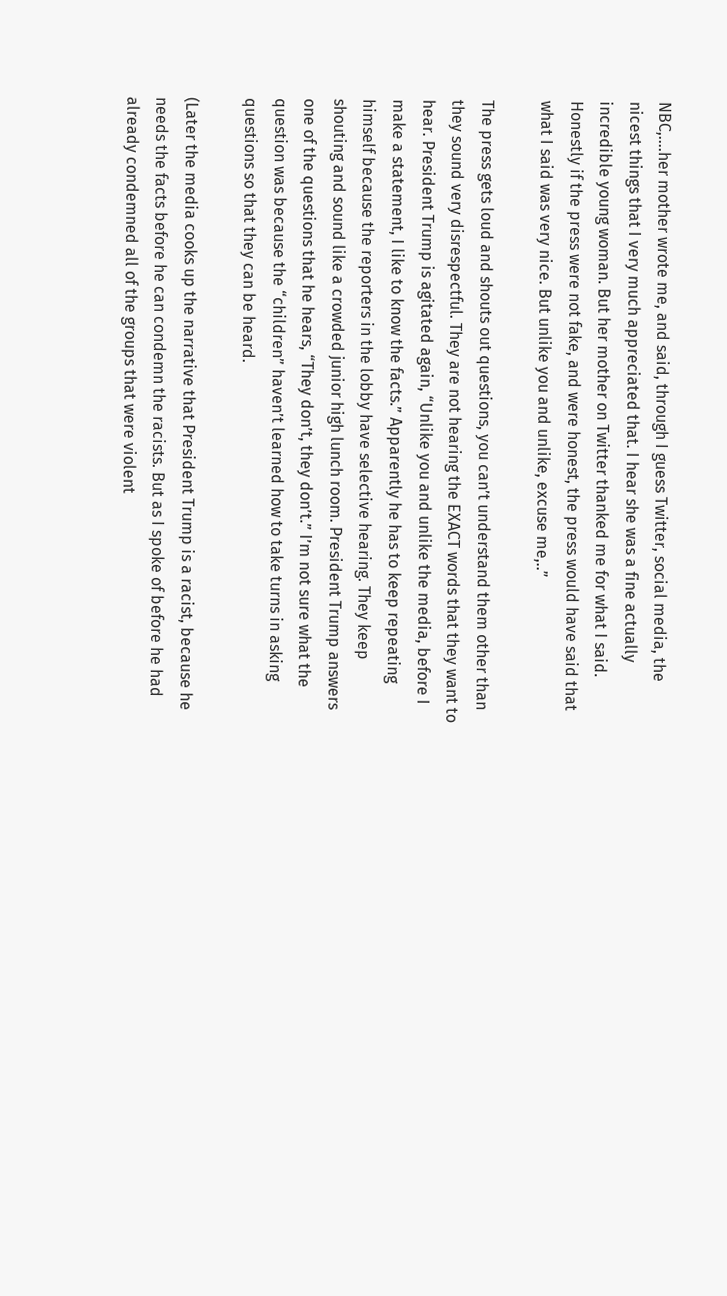NBC,….her mother wrote me, and said, through I guess Twitter, social media, the nicest things that I very much appreciated that. I hear she was a fine actually incredible young woman. But her mother on Twitter thanked me for what I said. Honestly if the press were not fake, and were honest, the press would have said that what I said was very nice. But unlike you and unlike, excuse me,..”

The press gets loud and shouts out questions, you can’t understand them other than they sound very disrespectful. They are not hearing the EXACT words that they want to hear. President Trump is agitated again, “Unlike you and unlike the media, before I make a statement, I like to know the facts.” Apparently he has to keep repeating himself because the reporters in the lobby have selective hearing. They keep shouting and sound like a crowded junior high lunch room. President Trump answers one of the questions that he hears, “They don’t, they don’t.” I’m not sure what the question was because the “children” haven’t learned how to take turns in asking questions so that they can be heard.

(Later the media cooks up the narrative that President Trump is a racist, because he needs the facts before he can condemn the racists. But as I spoke of before he had already condemned all of the groups that were violent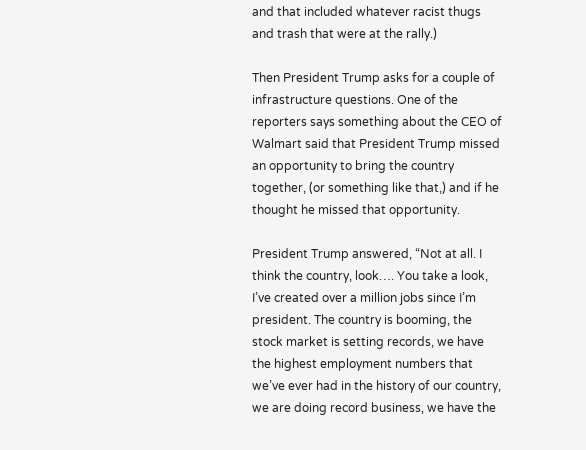and that included whatever racist thugs and trash that were at the rally.)

Then President Trump asks for a couple of infrastructure questions. One of the reporters says something about the CEO of Walmart said that President Trump missed an opportunity to bring the country together, (or something like that,) and if he thought he missed that opportunity.

President Trump answered, “Not at all. I think the country, look…. You take a look, I’ve created over a million jobs since I’m president. The country is booming, the stock market is setting records, we have the highest employment numbers that we’ve ever had in the history of our country, we are doing record business, we have the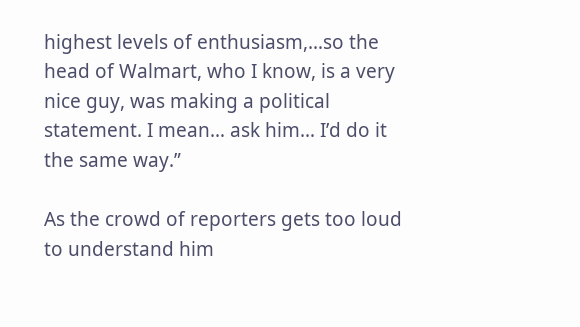highest levels of enthusiasm,…so the head of Walmart, who I know, is a very nice guy, was making a political statement. I mean… ask him… I’d do it the same way.”

As the crowd of reporters gets too loud to understand him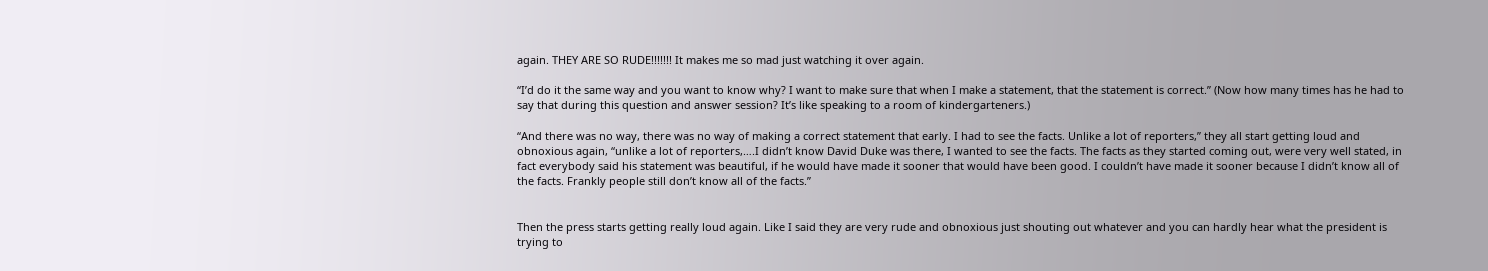again. THEY ARE SO RUDE!!!!!!! It makes me so mad just watching it over again.

“I’d do it the same way and you want to know why? I want to make sure that when I make a statement, that the statement is correct.” (Now how many times has he had to say that during this question and answer session? It’s like speaking to a room of kindergarteners.)

“And there was no way, there was no way of making a correct statement that early. I had to see the facts. Unlike a lot of reporters,” they all start getting loud and obnoxious again, “unlike a lot of reporters,….I didn’t know David Duke was there, I wanted to see the facts. The facts as they started coming out, were very well stated, in fact everybody said his statement was beautiful, if he would have made it sooner that would have been good. I couldn’t have made it sooner because I didn’t know all of the facts. Frankly people still don’t know all of the facts.”


Then the press starts getting really loud again. Like I said they are very rude and obnoxious just shouting out whatever and you can hardly hear what the president is trying to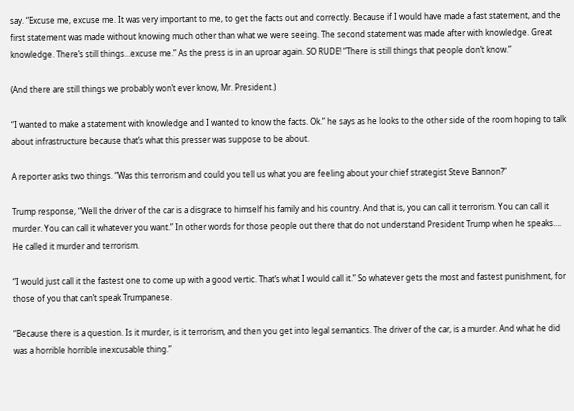say. “Excuse me, excuse me. It was very important to me, to get the facts out and correctly. Because if I would have made a fast statement, and the first statement was made without knowing much other than what we were seeing. The second statement was made after with knowledge. Great knowledge. There’s still things…excuse me.” As the press is in an uproar again. SO RUDE! “There is still things that people don’t know.”

(And there are still things we probably won’t ever know, Mr. President.)

“I wanted to make a statement with knowledge and I wanted to know the facts. Ok.” he says as he looks to the other side of the room hoping to talk about infrastructure because that’s what this presser was suppose to be about.

A reporter asks two things. “Was this terrorism and could you tell us what you are feeling about your chief strategist Steve Bannon?”

Trump response, “Well the driver of the car is a disgrace to himself his family and his country. And that is, you can call it terrorism. You can call it murder. You can call it whatever you want.” In other words for those people out there that do not understand President Trump when he speaks…. He called it murder and terrorism.

“I would just call it the fastest one to come up with a good vertic. That’s what I would call it.” So whatever gets the most and fastest punishment, for those of you that can’t speak Trumpanese.

“Because there is a question. Is it murder, is it terrorism, and then you get into legal semantics. The driver of the car, is a murder. And what he did was a horrible horrible inexcusable thing.”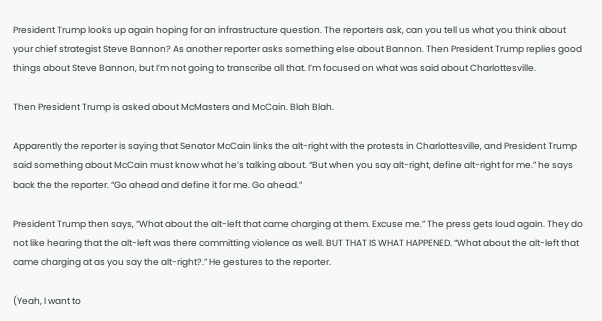President Trump looks up again hoping for an infrastructure question. The reporters ask, can you tell us what you think about your chief strategist Steve Bannon? As another reporter asks something else about Bannon. Then President Trump replies good things about Steve Bannon, but I’m not going to transcribe all that. I’m focused on what was said about Charlottesville.

Then President Trump is asked about McMasters and McCain. Blah Blah.

Apparently the reporter is saying that Senator McCain links the alt-right with the protests in Charlottesville, and President Trump said something about McCain must know what he’s talking about. “But when you say alt-right, define alt-right for me.” he says back the the reporter. “Go ahead and define it for me. Go ahead.”

President Trump then says, “What about the alt-left that came charging at them. Excuse me.” The press gets loud again. They do not like hearing that the alt-left was there committing violence as well. BUT THAT IS WHAT HAPPENED. “What about the alt-left that came charging at as you say the alt-right?.” He gestures to the reporter.

(Yeah, I want to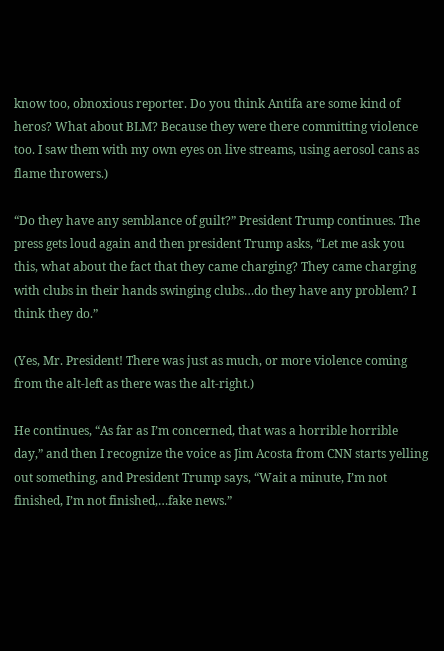know too, obnoxious reporter. Do you think Antifa are some kind of heros? What about BLM? Because they were there committing violence too. I saw them with my own eyes on live streams, using aerosol cans as flame throwers.)

“Do they have any semblance of guilt?” President Trump continues. The press gets loud again and then president Trump asks, “Let me ask you this, what about the fact that they came charging? They came charging with clubs in their hands swinging clubs…do they have any problem? I think they do.”

(Yes, Mr. President! There was just as much, or more violence coming from the alt-left as there was the alt-right.)

He continues, “As far as I’m concerned, that was a horrible horrible day,” and then I recognize the voice as Jim Acosta from CNN starts yelling out something, and President Trump says, “Wait a minute, I’m not finished, I’m not finished,…fake news.”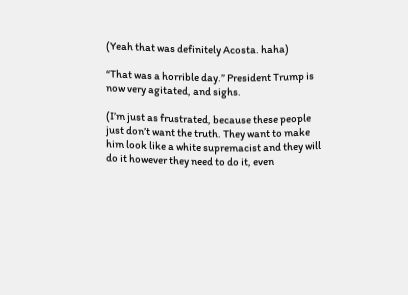(Yeah that was definitely Acosta. haha)

“That was a horrible day.” President Trump is now very agitated, and sighs.

(I’m just as frustrated, because these people just don’t want the truth. They want to make him look like a white supremacist and they will do it however they need to do it, even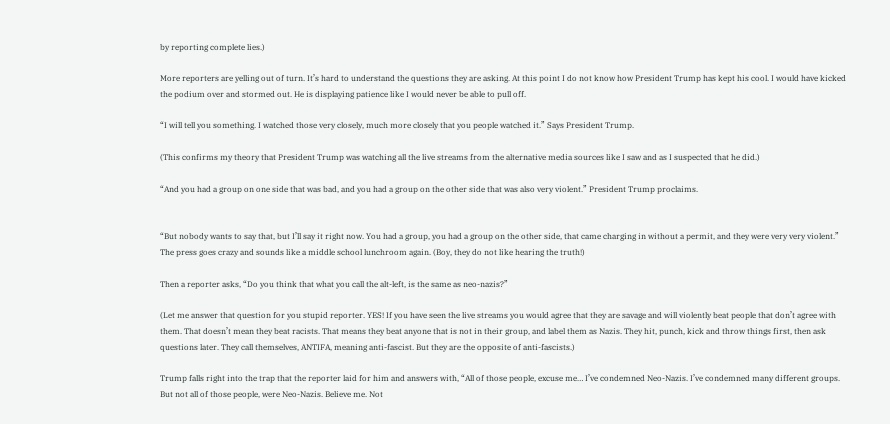by reporting complete lies.)

More reporters are yelling out of turn. It’s hard to understand the questions they are asking. At this point I do not know how President Trump has kept his cool. I would have kicked the podium over and stormed out. He is displaying patience like I would never be able to pull off.

“I will tell you something. I watched those very closely, much more closely that you people watched it.” Says President Trump.

(This confirms my theory that President Trump was watching all the live streams from the alternative media sources like I saw and as I suspected that he did.)

“And you had a group on one side that was bad, and you had a group on the other side that was also very violent.” President Trump proclaims.


“But nobody wants to say that, but I’ll say it right now. You had a group, you had a group on the other side, that came charging in without a permit, and they were very very violent.” The press goes crazy and sounds like a middle school lunchroom again. (Boy, they do not like hearing the truth!)

Then a reporter asks, “Do you think that what you call the alt-left, is the same as neo-nazis?”

(Let me answer that question for you stupid reporter. YES! If you have seen the live streams you would agree that they are savage and will violently beat people that don’t agree with them. That doesn’t mean they beat racists. That means they beat anyone that is not in their group, and label them as Nazis. They hit, punch, kick and throw things first, then ask questions later. They call themselves, ANTIFA, meaning anti-fascist. But they are the opposite of anti-fascists.)

Trump falls right into the trap that the reporter laid for him and answers with, “All of those people, excuse me… I’ve condemned Neo-Nazis. I’ve condemned many different groups. But not all of those people, were Neo-Nazis. Believe me. Not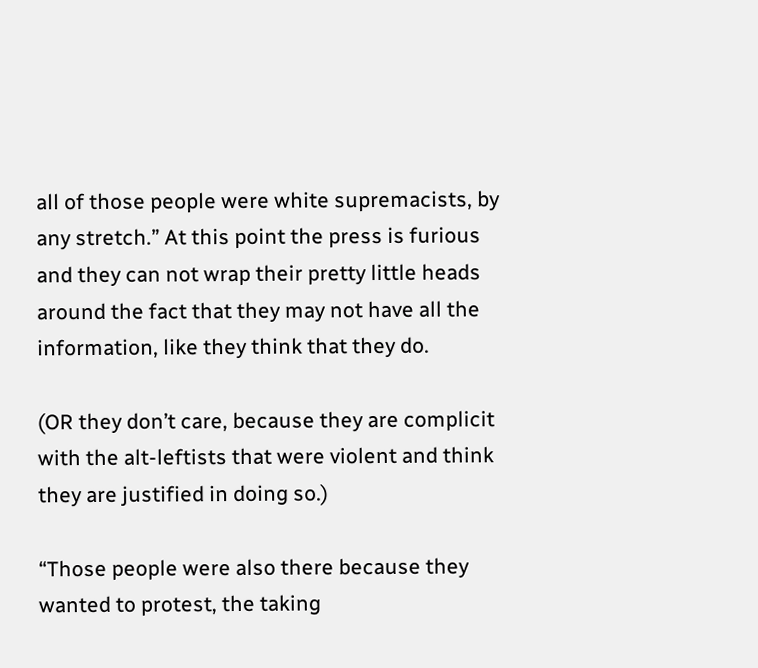all of those people were white supremacists, by any stretch.” At this point the press is furious and they can not wrap their pretty little heads around the fact that they may not have all the information, like they think that they do.

(OR they don’t care, because they are complicit with the alt-leftists that were violent and think they are justified in doing so.)

“Those people were also there because they wanted to protest, the taking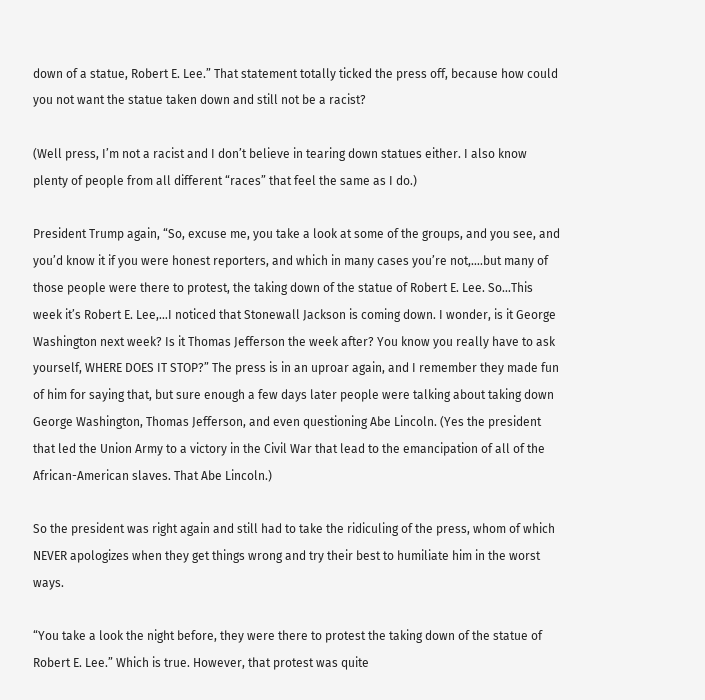down of a statue, Robert E. Lee.” That statement totally ticked the press off, because how could you not want the statue taken down and still not be a racist?

(Well press, I’m not a racist and I don’t believe in tearing down statues either. I also know plenty of people from all different “races” that feel the same as I do.)

President Trump again, “So, excuse me, you take a look at some of the groups, and you see, and you’d know it if you were honest reporters, and which in many cases you’re not,….but many of those people were there to protest, the taking down of the statue of Robert E. Lee. So…This week it’s Robert E. Lee,…I noticed that Stonewall Jackson is coming down. I wonder, is it George Washington next week? Is it Thomas Jefferson the week after? You know you really have to ask yourself, WHERE DOES IT STOP?” The press is in an uproar again, and I remember they made fun of him for saying that, but sure enough a few days later people were talking about taking down George Washington, Thomas Jefferson, and even questioning Abe Lincoln. (Yes the president that led the Union Army to a victory in the Civil War that lead to the emancipation of all of the African-American slaves. That Abe Lincoln.)

So the president was right again and still had to take the ridiculing of the press, whom of which NEVER apologizes when they get things wrong and try their best to humiliate him in the worst ways.

“You take a look the night before, they were there to protest the taking down of the statue of Robert E. Lee.” Which is true. However, that protest was quite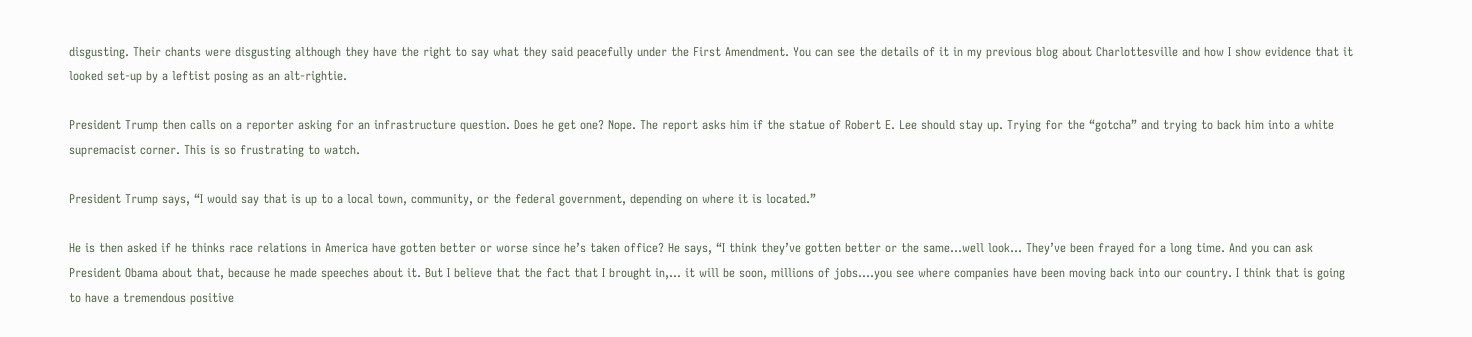disgusting. Their chants were disgusting although they have the right to say what they said peacefully under the First Amendment. You can see the details of it in my previous blog about Charlottesville and how I show evidence that it looked set-up by a leftist posing as an alt-rightie.

President Trump then calls on a reporter asking for an infrastructure question. Does he get one? Nope. The report asks him if the statue of Robert E. Lee should stay up. Trying for the “gotcha” and trying to back him into a white supremacist corner. This is so frustrating to watch.

President Trump says, “I would say that is up to a local town, community, or the federal government, depending on where it is located.”

He is then asked if he thinks race relations in America have gotten better or worse since he’s taken office? He says, “I think they’ve gotten better or the same…well look… They’ve been frayed for a long time. And you can ask President Obama about that, because he made speeches about it. But I believe that the fact that I brought in,… it will be soon, millions of jobs….you see where companies have been moving back into our country. I think that is going to have a tremendous positive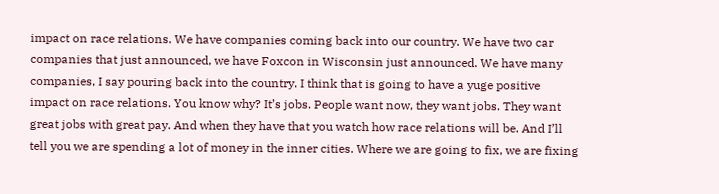impact on race relations. We have companies coming back into our country. We have two car companies that just announced, we have Foxcon in Wisconsin just announced. We have many companies, I say pouring back into the country. I think that is going to have a yuge positive impact on race relations. You know why? It’s jobs. People want now, they want jobs. They want great jobs with great pay. And when they have that you watch how race relations will be. And I’ll tell you we are spending a lot of money in the inner cities. Where we are going to fix, we are fixing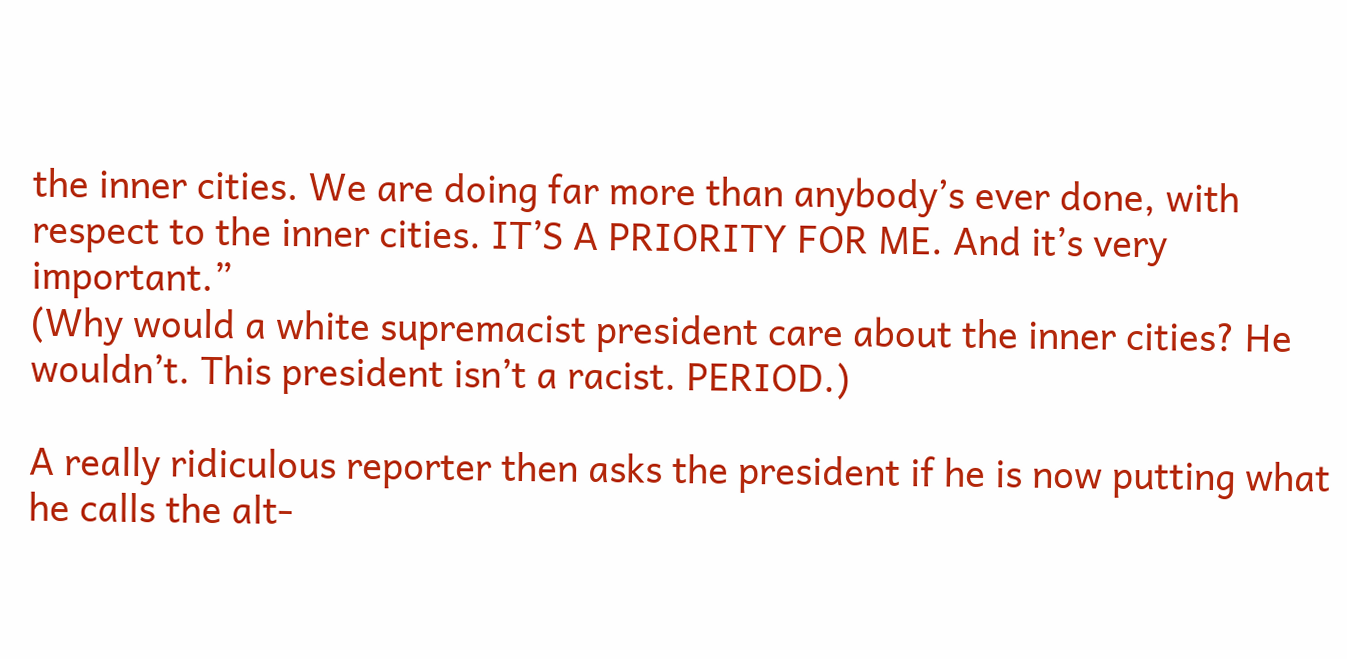the inner cities. We are doing far more than anybody’s ever done, with respect to the inner cities. IT’S A PRIORITY FOR ME. And it’s very important.”
(Why would a white supremacist president care about the inner cities? He wouldn’t. This president isn’t a racist. PERIOD.)

A really ridiculous reporter then asks the president if he is now putting what he calls the alt-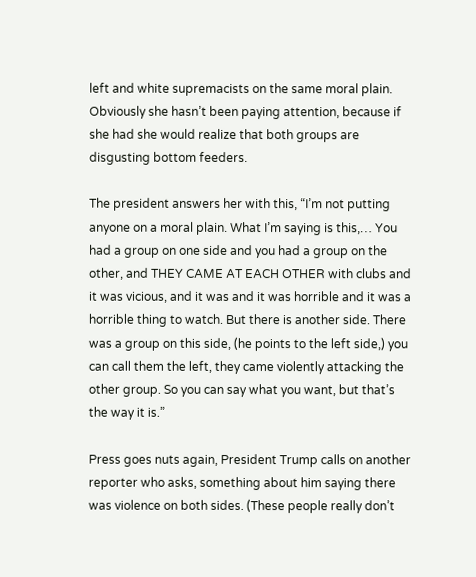left and white supremacists on the same moral plain. Obviously she hasn’t been paying attention, because if she had she would realize that both groups are disgusting bottom feeders.

The president answers her with this, “I’m not putting anyone on a moral plain. What I’m saying is this,… You had a group on one side and you had a group on the other, and THEY CAME AT EACH OTHER with clubs and it was vicious, and it was and it was horrible and it was a horrible thing to watch. But there is another side. There was a group on this side, (he points to the left side,) you can call them the left, they came violently attacking the other group. So you can say what you want, but that’s the way it is.”

Press goes nuts again, President Trump calls on another reporter who asks, something about him saying there was violence on both sides. (These people really don’t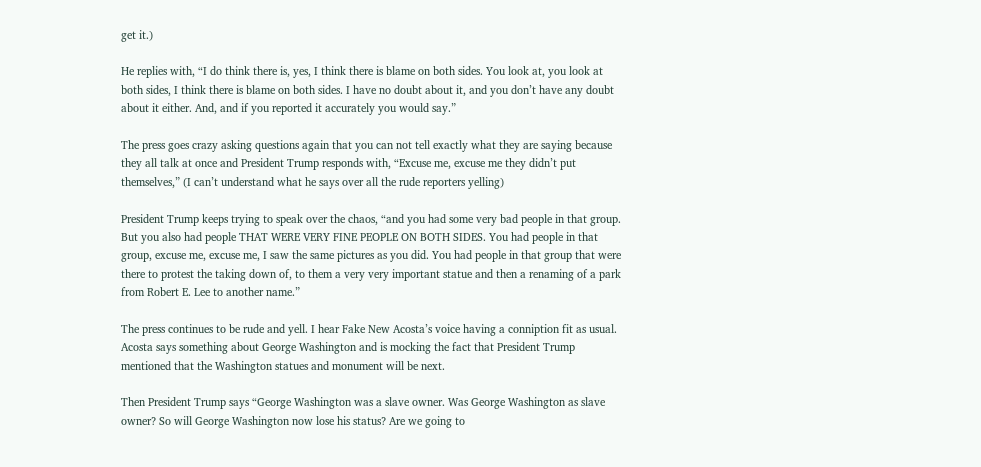get it.)

He replies with, “I do think there is, yes, I think there is blame on both sides. You look at, you look at both sides, I think there is blame on both sides. I have no doubt about it, and you don’t have any doubt about it either. And, and if you reported it accurately you would say.”

The press goes crazy asking questions again that you can not tell exactly what they are saying because they all talk at once and President Trump responds with, “Excuse me, excuse me they didn’t put themselves,” (I can’t understand what he says over all the rude reporters yelling)

President Trump keeps trying to speak over the chaos, “and you had some very bad people in that group. But you also had people THAT WERE VERY FINE PEOPLE ON BOTH SIDES. You had people in that group, excuse me, excuse me, I saw the same pictures as you did. You had people in that group that were there to protest the taking down of, to them a very very important statue and then a renaming of a park from Robert E. Lee to another name.”

The press continues to be rude and yell. I hear Fake New Acosta’s voice having a conniption fit as usual. Acosta says something about George Washington and is mocking the fact that President Trump mentioned that the Washington statues and monument will be next.

Then President Trump says “George Washington was a slave owner. Was George Washington as slave owner? So will George Washington now lose his status? Are we going to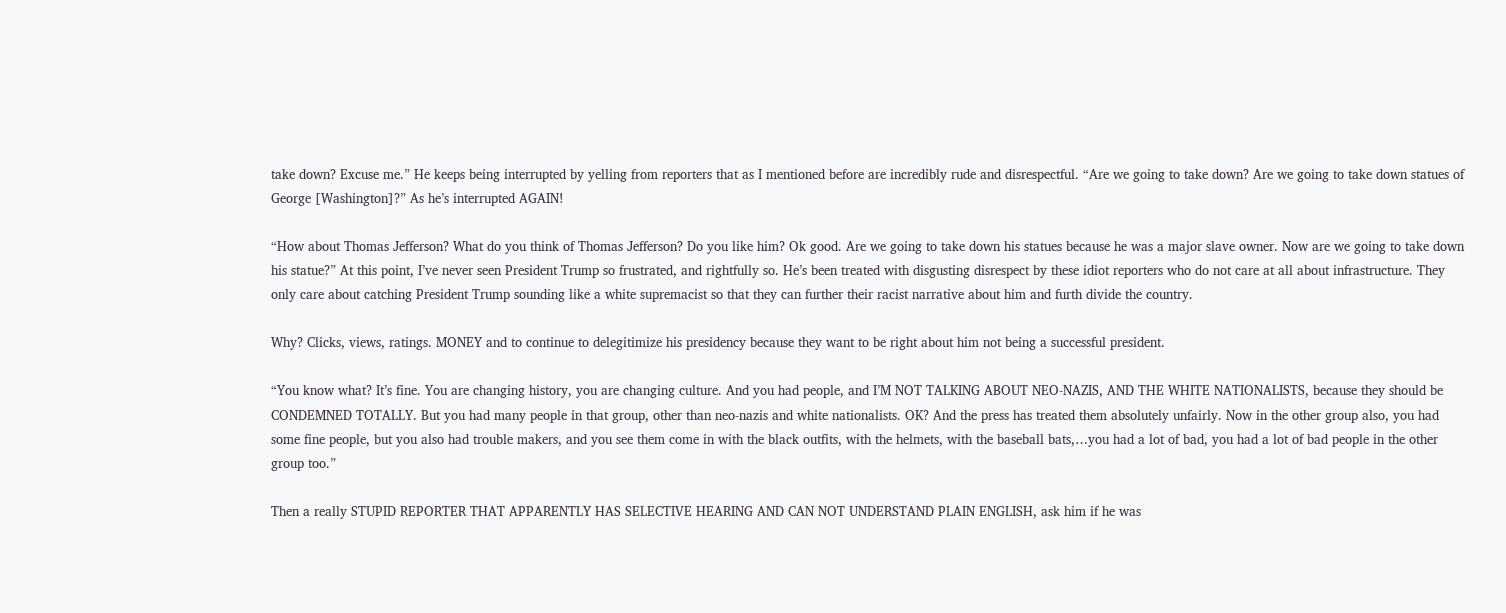take down? Excuse me.” He keeps being interrupted by yelling from reporters that as I mentioned before are incredibly rude and disrespectful. “Are we going to take down? Are we going to take down statues of George [Washington]?” As he’s interrupted AGAIN!

“How about Thomas Jefferson? What do you think of Thomas Jefferson? Do you like him? Ok good. Are we going to take down his statues because he was a major slave owner. Now are we going to take down his statue?” At this point, I’ve never seen President Trump so frustrated, and rightfully so. He’s been treated with disgusting disrespect by these idiot reporters who do not care at all about infrastructure. They only care about catching President Trump sounding like a white supremacist so that they can further their racist narrative about him and furth divide the country.

Why? Clicks, views, ratings. MONEY and to continue to delegitimize his presidency because they want to be right about him not being a successful president.

“You know what? It’s fine. You are changing history, you are changing culture. And you had people, and I’M NOT TALKING ABOUT NEO-NAZIS, AND THE WHITE NATIONALISTS, because they should be CONDEMNED TOTALLY. But you had many people in that group, other than neo-nazis and white nationalists. OK? And the press has treated them absolutely unfairly. Now in the other group also, you had some fine people, but you also had trouble makers, and you see them come in with the black outfits, with the helmets, with the baseball bats,…you had a lot of bad, you had a lot of bad people in the other group too.”

Then a really STUPID REPORTER THAT APPARENTLY HAS SELECTIVE HEARING AND CAN NOT UNDERSTAND PLAIN ENGLISH, ask him if he was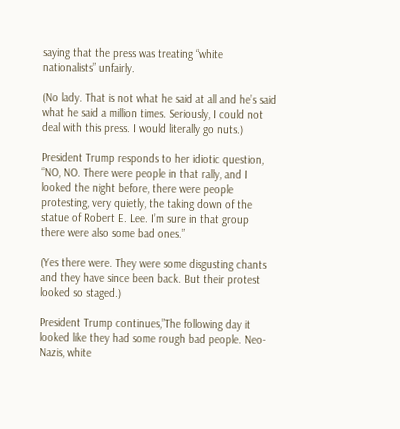saying that the press was treating “white nationalists” unfairly.

(No lady. That is not what he said at all and he’s said what he said a million times. Seriously, I could not deal with this press. I would literally go nuts.)

President Trump responds to her idiotic question, “NO, NO. There were people in that rally, and I looked the night before, there were people protesting, very quietly, the taking down of the statue of Robert E. Lee. I’m sure in that group there were also some bad ones.”

(Yes there were. They were some disgusting chants and they have since been back. But their protest looked so staged.)

President Trump continues,”The following day it looked like they had some rough bad people. Neo-Nazis, white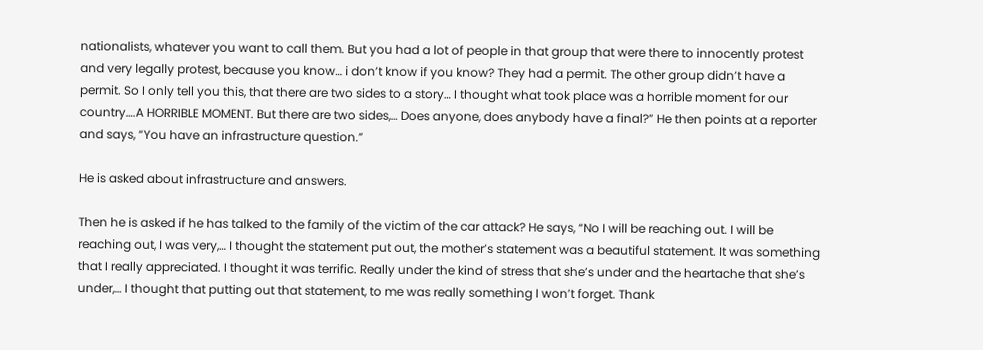nationalists, whatever you want to call them. But you had a lot of people in that group that were there to innocently protest and very legally protest, because you know… i don’t know if you know? They had a permit. The other group didn’t have a permit. So I only tell you this, that there are two sides to a story… I thought what took place was a horrible moment for our country….A HORRIBLE MOMENT. But there are two sides,… Does anyone, does anybody have a final?” He then points at a reporter and says, “You have an infrastructure question.”

He is asked about infrastructure and answers.

Then he is asked if he has talked to the family of the victim of the car attack? He says, “No I will be reaching out. I will be reaching out, I was very,… I thought the statement put out, the mother’s statement was a beautiful statement. It was something that I really appreciated. I thought it was terrific. Really under the kind of stress that she’s under and the heartache that she’s under,… I thought that putting out that statement, to me was really something I won’t forget. Thank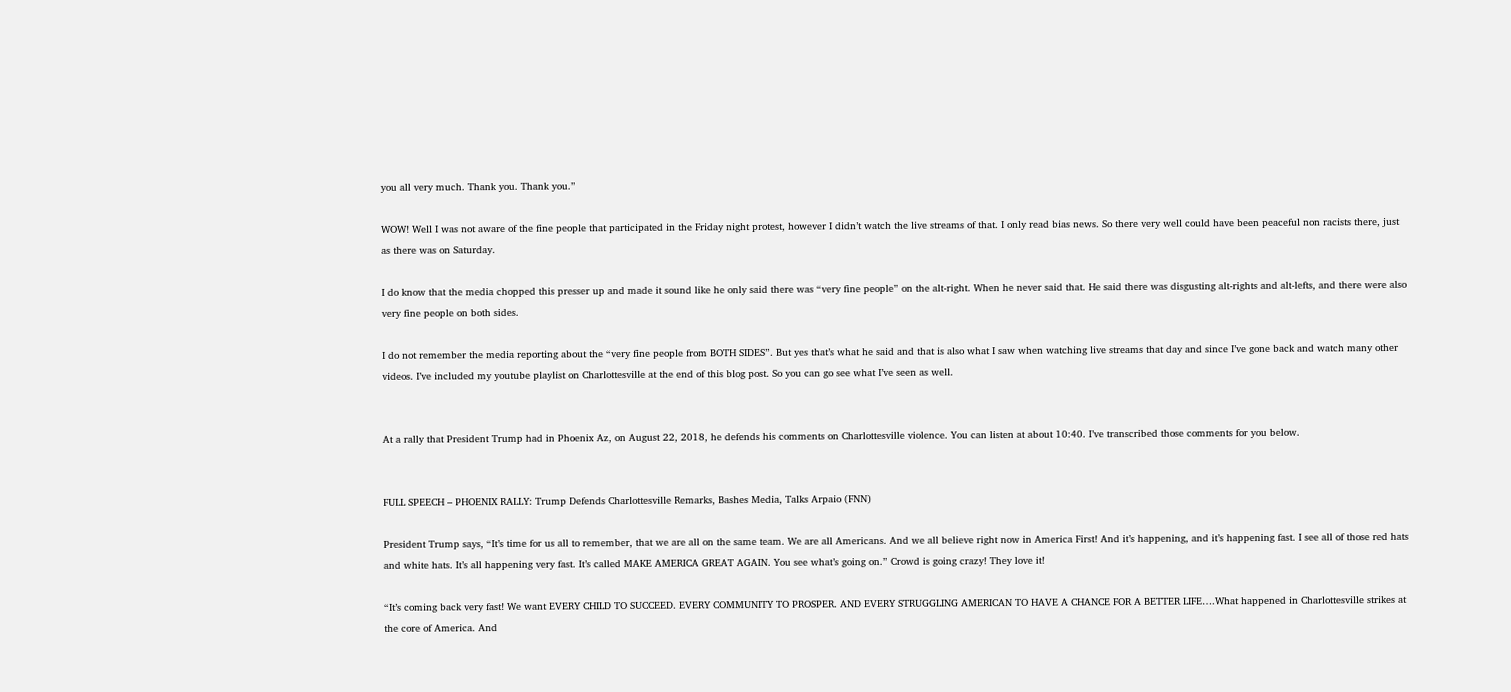you all very much. Thank you. Thank you.”

WOW! Well I was not aware of the fine people that participated in the Friday night protest, however I didn’t watch the live streams of that. I only read bias news. So there very well could have been peaceful non racists there, just as there was on Saturday.

I do know that the media chopped this presser up and made it sound like he only said there was “very fine people” on the alt-right. When he never said that. He said there was disgusting alt-rights and alt-lefts, and there were also very fine people on both sides.

I do not remember the media reporting about the “very fine people from BOTH SIDES”. But yes that’s what he said and that is also what I saw when watching live streams that day and since I’ve gone back and watch many other videos. I’ve included my youtube playlist on Charlottesville at the end of this blog post. So you can go see what I’ve seen as well.


At a rally that President Trump had in Phoenix Az, on August 22, 2018, he defends his comments on Charlottesville violence. You can listen at about 10:40. I’ve transcribed those comments for you below.


FULL SPEECH – PHOENIX RALLY: Trump Defends Charlottesville Remarks, Bashes Media, Talks Arpaio (FNN)

President Trump says, “It’s time for us all to remember, that we are all on the same team. We are all Americans. And we all believe right now in America First! And it’s happening, and it’s happening fast. I see all of those red hats and white hats. It’s all happening very fast. It’s called MAKE AMERICA GREAT AGAIN. You see what’s going on.” Crowd is going crazy! They love it!

“It’s coming back very fast! We want EVERY CHILD TO SUCCEED. EVERY COMMUNITY TO PROSPER. AND EVERY STRUGGLING AMERICAN TO HAVE A CHANCE FOR A BETTER LIFE….What happened in Charlottesville strikes at the core of America. And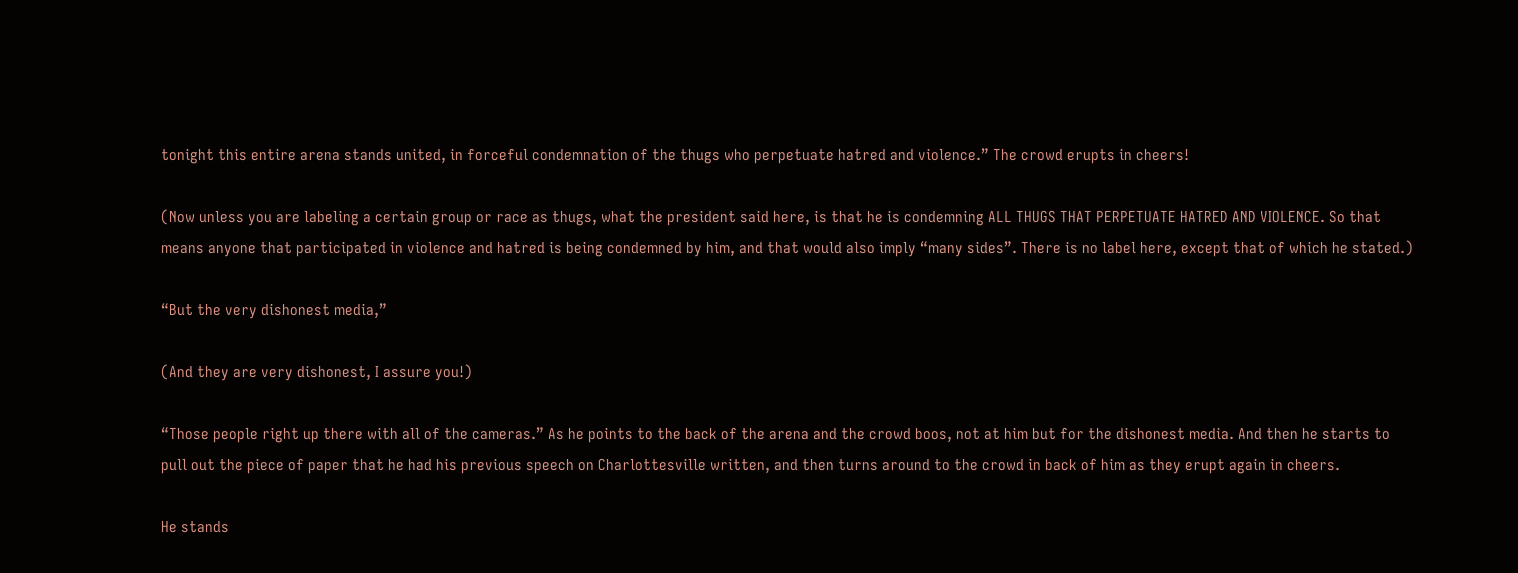tonight this entire arena stands united, in forceful condemnation of the thugs who perpetuate hatred and violence.” The crowd erupts in cheers!

(Now unless you are labeling a certain group or race as thugs, what the president said here, is that he is condemning ALL THUGS THAT PERPETUATE HATRED AND VIOLENCE. So that means anyone that participated in violence and hatred is being condemned by him, and that would also imply “many sides”. There is no label here, except that of which he stated.)

“But the very dishonest media,”

(And they are very dishonest, I assure you!)

“Those people right up there with all of the cameras.” As he points to the back of the arena and the crowd boos, not at him but for the dishonest media. And then he starts to pull out the piece of paper that he had his previous speech on Charlottesville written, and then turns around to the crowd in back of him as they erupt again in cheers.

He stands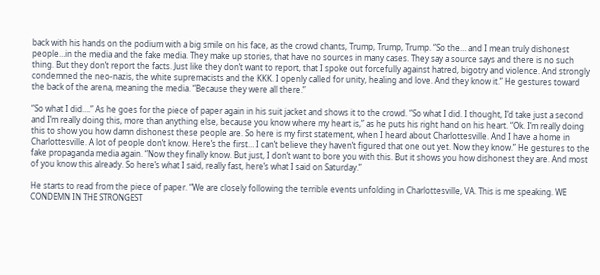back with his hands on the podium with a big smile on his face, as the crowd chants, Trump, Trump, Trump. “So the… and I mean truly dishonest people…in the media and the fake media. They make up stories, that have no sources in many cases. They say a source says and there is no such thing. But they don’t report the facts. Just like they don’t want to report, that I spoke out forcefully against hatred, bigotry and violence. And strongly condemned the neo-nazis, the white supremacists and the KKK. I openly called for unity, healing and love. And they know it.” He gestures toward the back of the arena, meaning the media. “Because they were all there.”

“So what I did….” As he goes for the piece of paper again in his suit jacket and shows it to the crowd. “So what I did. I thought, I’d take just a second and I’m really doing this, more than anything else, because you know where my heart is,” as he puts his right hand on his heart. “Ok. I’m really doing this to show you how damn dishonest these people are. So here is my first statement, when I heard about Charlottesville. And I have a home in Charlottesville. A lot of people don’t know. Here’s the first… I can’t believe they haven’t figured that one out yet. Now they know.” He gestures to the fake propaganda media again. “Now they finally know. But just, I don’t want to bore you with this. But it shows you how dishonest they are. And most of you know this already. So here’s what I said, really fast, here’s what I said on Saturday.”

He starts to read from the piece of paper. “We are closely following the terrible events unfolding in Charlottesville, VA. This is me speaking. WE CONDEMN IN THE STRONGEST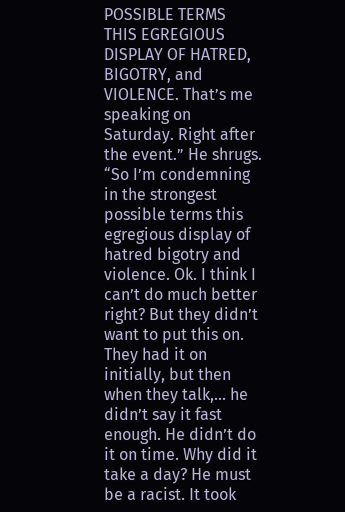POSSIBLE TERMS THIS EGREGIOUS DISPLAY OF HATRED, BIGOTRY, and VIOLENCE. That’s me speaking on Saturday. Right after the event.” He shrugs. “So I’m condemning in the strongest possible terms this egregious display of hatred bigotry and violence. Ok. I think I can’t do much better right? But they didn’t want to put this on. They had it on initially, but then when they talk,… he didn’t say it fast enough. He didn’t do it on time. Why did it take a day? He must be a racist. It took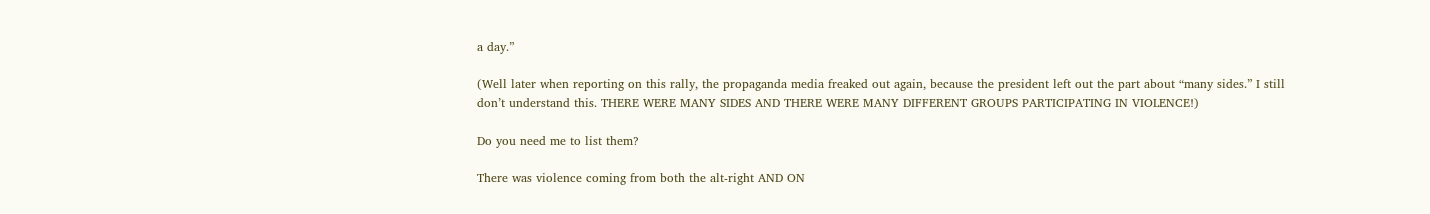a day.”

(Well later when reporting on this rally, the propaganda media freaked out again, because the president left out the part about “many sides.” I still don’t understand this. THERE WERE MANY SIDES AND THERE WERE MANY DIFFERENT GROUPS PARTICIPATING IN VIOLENCE!)

Do you need me to list them?

There was violence coming from both the alt-right AND ON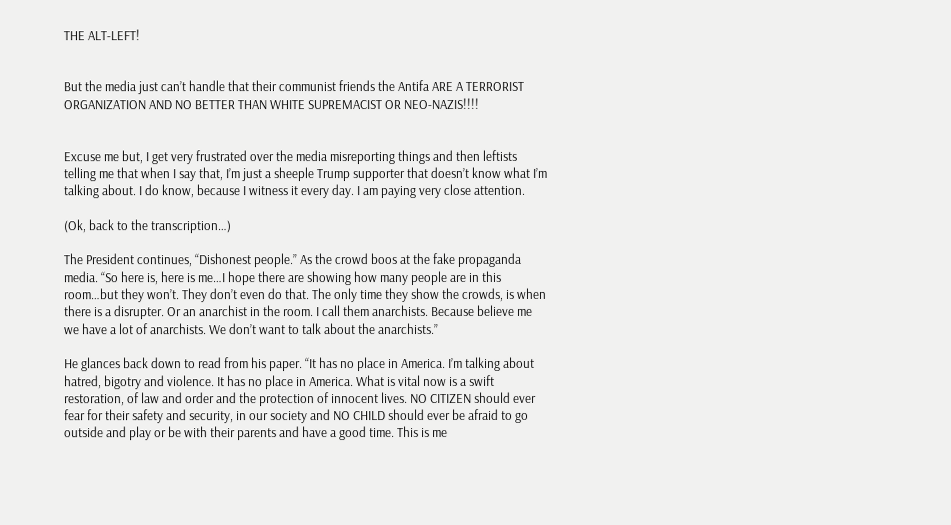THE ALT-LEFT!


But the media just can’t handle that their communist friends the Antifa ARE A TERRORIST ORGANIZATION AND NO BETTER THAN WHITE SUPREMACIST OR NEO-NAZIS!!!!


Excuse me but, I get very frustrated over the media misreporting things and then leftists telling me that when I say that, I’m just a sheeple Trump supporter that doesn’t know what I’m talking about. I do know, because I witness it every day. I am paying very close attention.

(Ok, back to the transcription…)

The President continues, “Dishonest people.” As the crowd boos at the fake propaganda media. “So here is, here is me…I hope there are showing how many people are in this room…but they won’t. They don’t even do that. The only time they show the crowds, is when there is a disrupter. Or an anarchist in the room. I call them anarchists. Because believe me we have a lot of anarchists. We don’t want to talk about the anarchists.”

He glances back down to read from his paper. “It has no place in America. I’m talking about hatred, bigotry and violence. It has no place in America. What is vital now is a swift restoration, of law and order and the protection of innocent lives. NO CITIZEN should ever fear for their safety and security, in our society and NO CHILD should ever be afraid to go outside and play or be with their parents and have a good time. This is me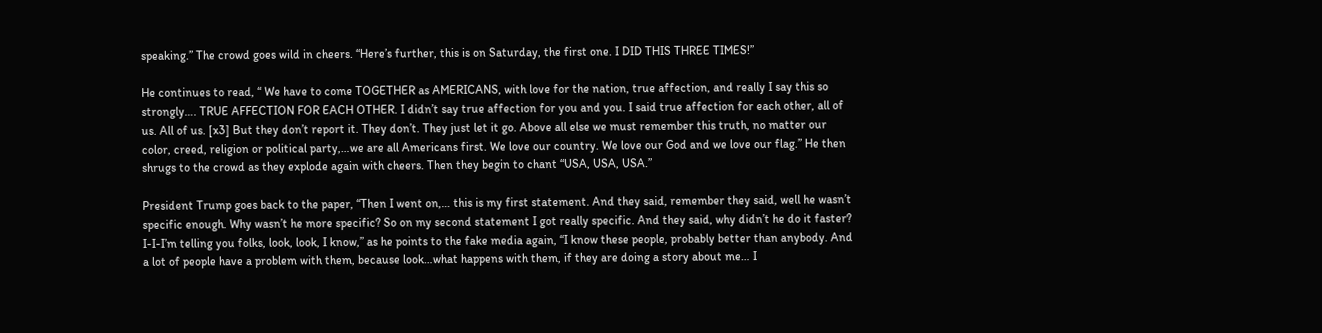speaking.” The crowd goes wild in cheers. “Here’s further, this is on Saturday, the first one. I DID THIS THREE TIMES!”

He continues to read, “ We have to come TOGETHER as AMERICANS, with love for the nation, true affection, and really I say this so strongly…. TRUE AFFECTION FOR EACH OTHER. I didn’t say true affection for you and you. I said true affection for each other, all of us. All of us. [x3] But they don’t report it. They don’t. They just let it go. Above all else we must remember this truth, no matter our color, creed, religion or political party,…we are all Americans first. We love our country. We love our God and we love our flag.” He then shrugs to the crowd as they explode again with cheers. Then they begin to chant “USA, USA, USA.”

President Trump goes back to the paper, “Then I went on,… this is my first statement. And they said, remember they said, well he wasn’t specific enough. Why wasn’t he more specific? So on my second statement I got really specific. And they said, why didn’t he do it faster? I-I-I’m telling you folks, look, look, I know,” as he points to the fake media again, “I know these people, probably better than anybody. And a lot of people have a problem with them, because look…what happens with them, if they are doing a story about me… I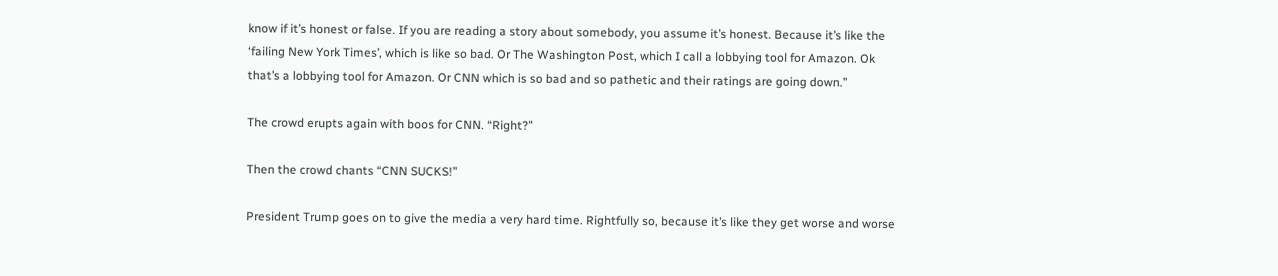know if it’s honest or false. If you are reading a story about somebody, you assume it’s honest. Because it’s like the ‘failing New York Times’, which is like so bad. Or The Washington Post, which I call a lobbying tool for Amazon. Ok that’s a lobbying tool for Amazon. Or CNN which is so bad and so pathetic and their ratings are going down.”

The crowd erupts again with boos for CNN. “Right?”

Then the crowd chants “CNN SUCKS!”

President Trump goes on to give the media a very hard time. Rightfully so, because it’s like they get worse and worse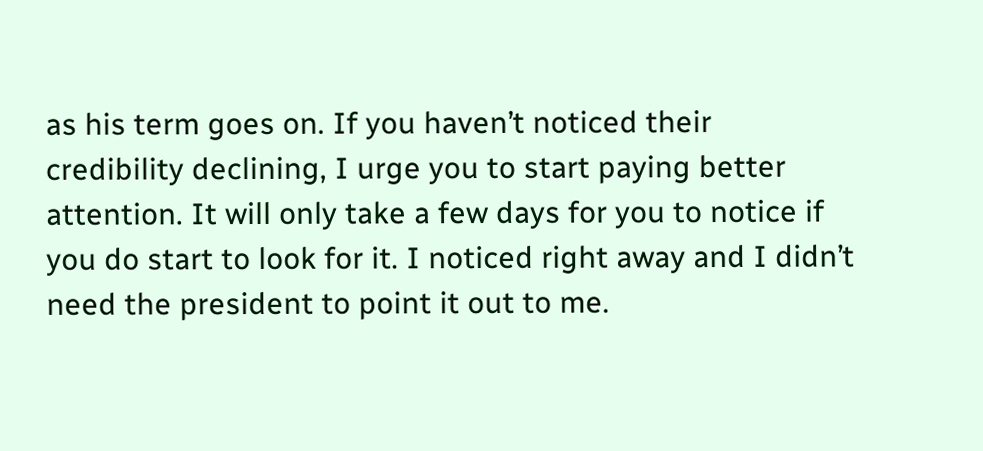as his term goes on. If you haven’t noticed their credibility declining, I urge you to start paying better attention. It will only take a few days for you to notice if you do start to look for it. I noticed right away and I didn’t need the president to point it out to me.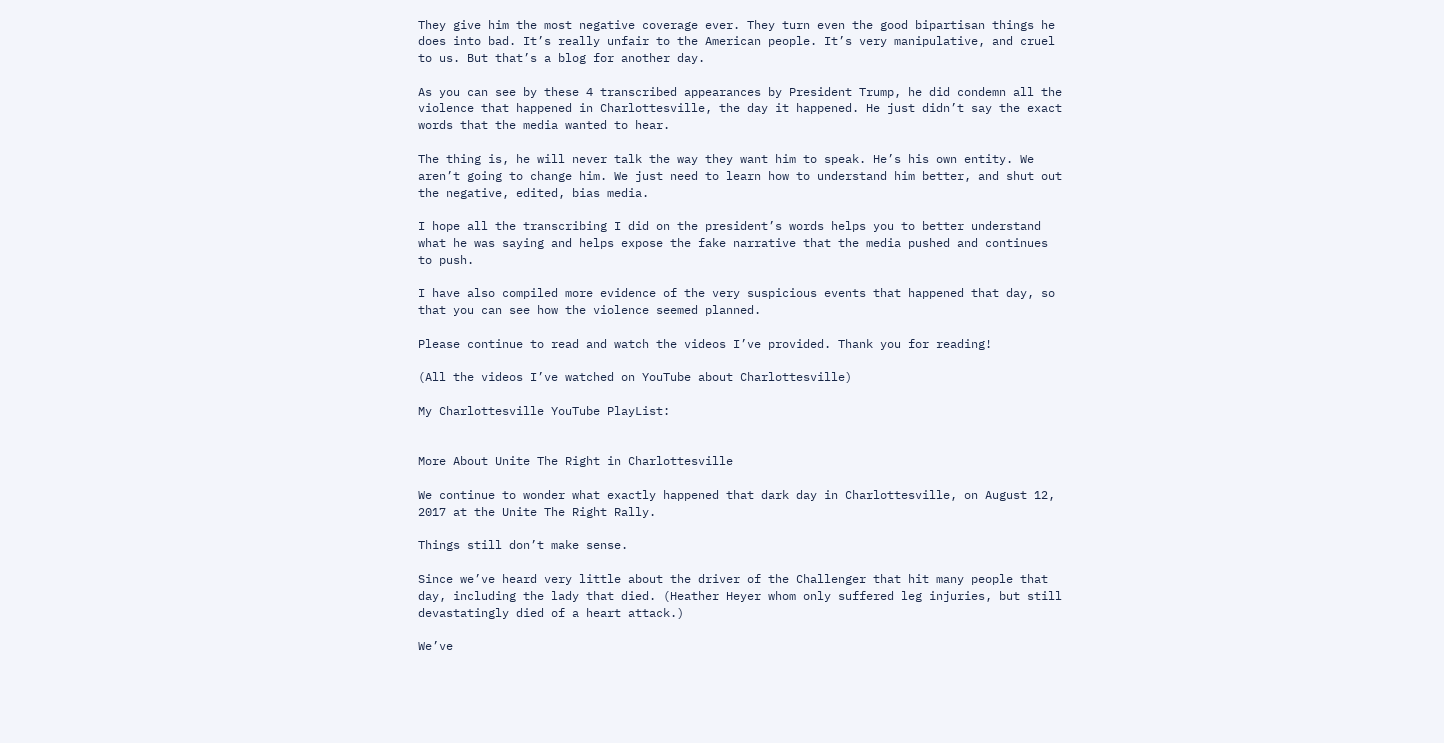They give him the most negative coverage ever. They turn even the good bipartisan things he does into bad. It’s really unfair to the American people. It’s very manipulative, and cruel to us. But that’s a blog for another day.

As you can see by these 4 transcribed appearances by President Trump, he did condemn all the violence that happened in Charlottesville, the day it happened. He just didn’t say the exact words that the media wanted to hear.

The thing is, he will never talk the way they want him to speak. He’s his own entity. We aren’t going to change him. We just need to learn how to understand him better, and shut out the negative, edited, bias media.

I hope all the transcribing I did on the president’s words helps you to better understand what he was saying and helps expose the fake narrative that the media pushed and continues to push.

I have also compiled more evidence of the very suspicious events that happened that day, so that you can see how the violence seemed planned.

Please continue to read and watch the videos I’ve provided. Thank you for reading!

(All the videos I’ve watched on YouTube about Charlottesville)

My Charlottesville YouTube PlayList:


More About Unite The Right in Charlottesville

We continue to wonder what exactly happened that dark day in Charlottesville, on August 12, 2017 at the Unite The Right Rally.

Things still don’t make sense.

Since we’ve heard very little about the driver of the Challenger that hit many people that day, including the lady that died. (Heather Heyer whom only suffered leg injuries, but still devastatingly died of a heart attack.)

We’ve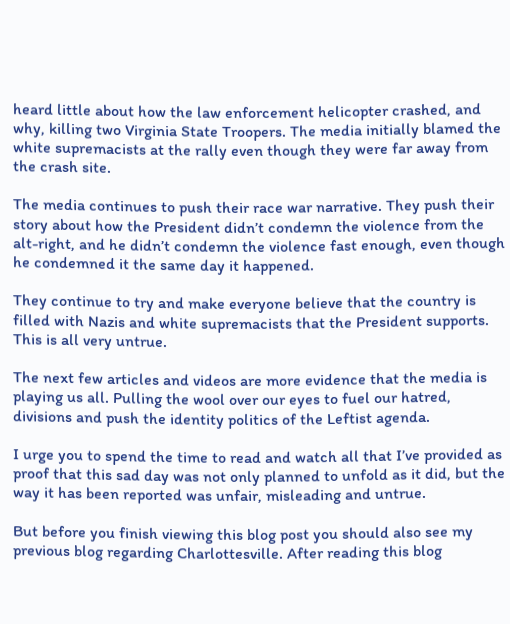heard little about how the law enforcement helicopter crashed, and why, killing two Virginia State Troopers. The media initially blamed the white supremacists at the rally even though they were far away from the crash site.

The media continues to push their race war narrative. They push their story about how the President didn’t condemn the violence from the alt-right, and he didn’t condemn the violence fast enough, even though he condemned it the same day it happened.

They continue to try and make everyone believe that the country is filled with Nazis and white supremacists that the President supports. This is all very untrue.

The next few articles and videos are more evidence that the media is playing us all. Pulling the wool over our eyes to fuel our hatred, divisions and push the identity politics of the Leftist agenda.

I urge you to spend the time to read and watch all that I’ve provided as proof that this sad day was not only planned to unfold as it did, but the way it has been reported was unfair, misleading and untrue.

But before you finish viewing this blog post you should also see my previous blog regarding Charlottesville. After reading this blog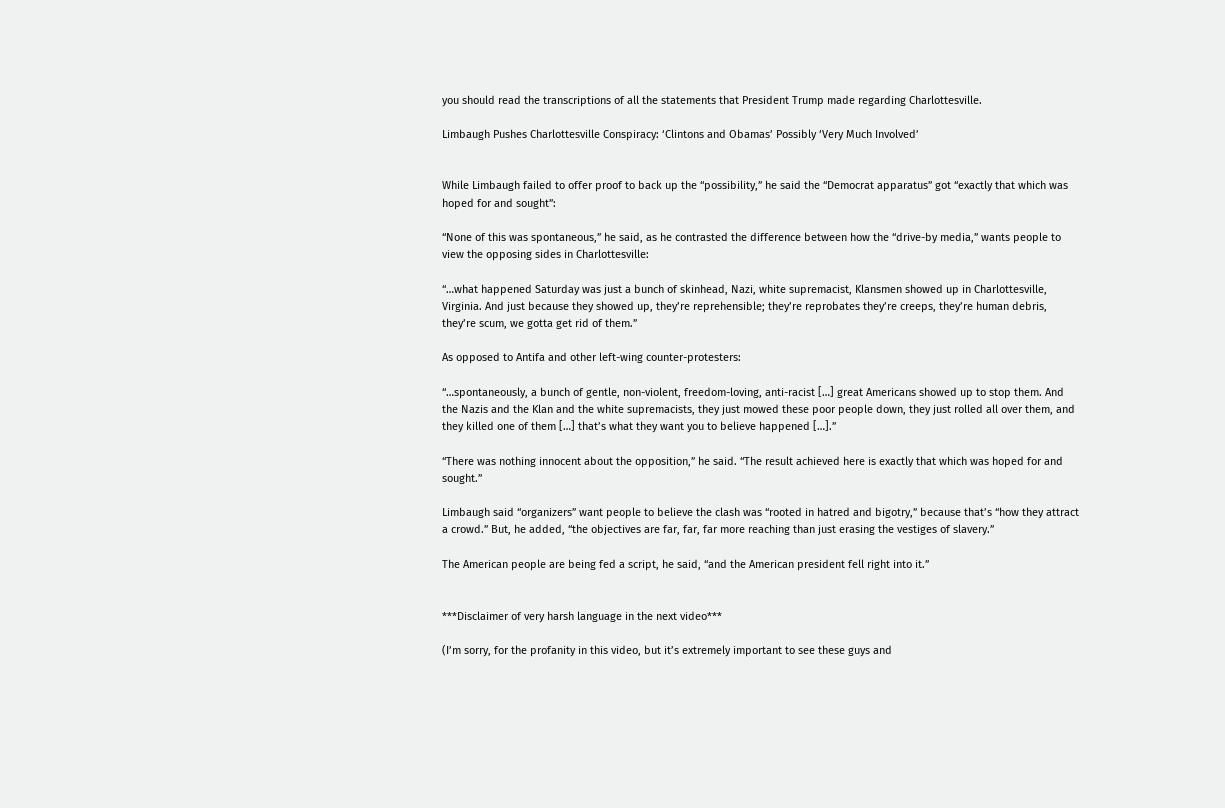you should read the transcriptions of all the statements that President Trump made regarding Charlottesville.

Limbaugh Pushes Charlottesville Conspiracy: ‘Clintons and Obamas’ Possibly ‘Very Much Involved’


While Limbaugh failed to offer proof to back up the “possibility,” he said the “Democrat apparatus” got “exactly that which was hoped for and sought”:

“None of this was spontaneous,” he said, as he contrasted the difference between how the “drive-by media,” wants people to view the opposing sides in Charlottesville:

“…what happened Saturday was just a bunch of skinhead, Nazi, white supremacist, Klansmen showed up in Charlottesville, Virginia. And just because they showed up, they’re reprehensible; they’re reprobates they’re creeps, they’re human debris, they’re scum, we gotta get rid of them.”

As opposed to Antifa and other left-wing counter-protesters:

“…spontaneously, a bunch of gentle, non-violent, freedom-loving, anti-racist […] great Americans showed up to stop them. And the Nazis and the Klan and the white supremacists, they just mowed these poor people down, they just rolled all over them, and they killed one of them […] that’s what they want you to believe happened […].”

“There was nothing innocent about the opposition,” he said. “The result achieved here is exactly that which was hoped for and sought.”

Limbaugh said “organizers” want people to believe the clash was “rooted in hatred and bigotry,” because that’s “how they attract a crowd.” But, he added, “the objectives are far, far, far more reaching than just erasing the vestiges of slavery.”

The American people are being fed a script, he said, “and the American president fell right into it.”


***Disclaimer of very harsh language in the next video***

(I’m sorry, for the profanity in this video, but it’s extremely important to see these guys and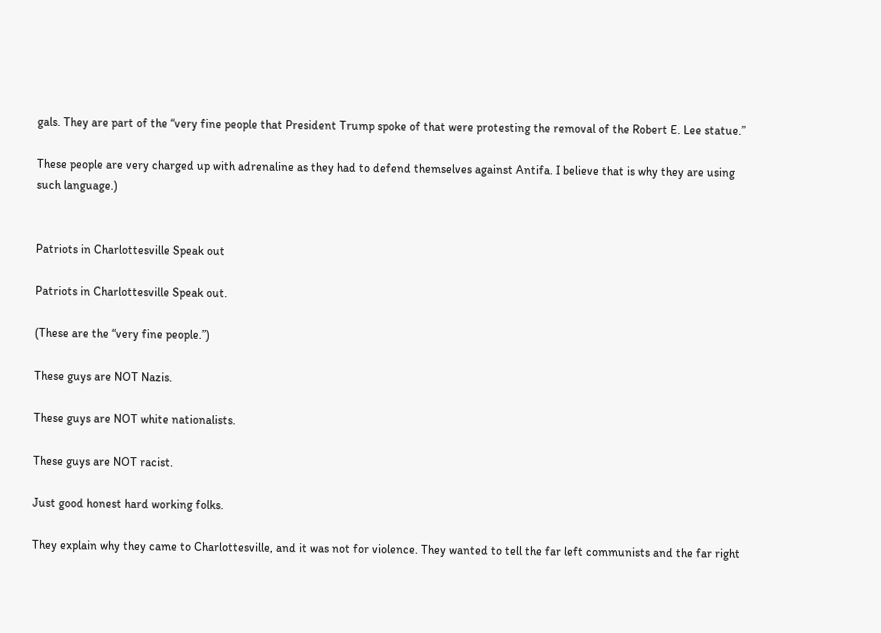gals. They are part of the “very fine people that President Trump spoke of that were protesting the removal of the Robert E. Lee statue.”

These people are very charged up with adrenaline as they had to defend themselves against Antifa. I believe that is why they are using such language.)


Patriots in Charlottesville Speak out

Patriots in Charlottesville Speak out.

(These are the “very fine people.”)

These guys are NOT Nazis.

These guys are NOT white nationalists.

These guys are NOT racist.

Just good honest hard working folks.

They explain why they came to Charlottesville, and it was not for violence. They wanted to tell the far left communists and the far right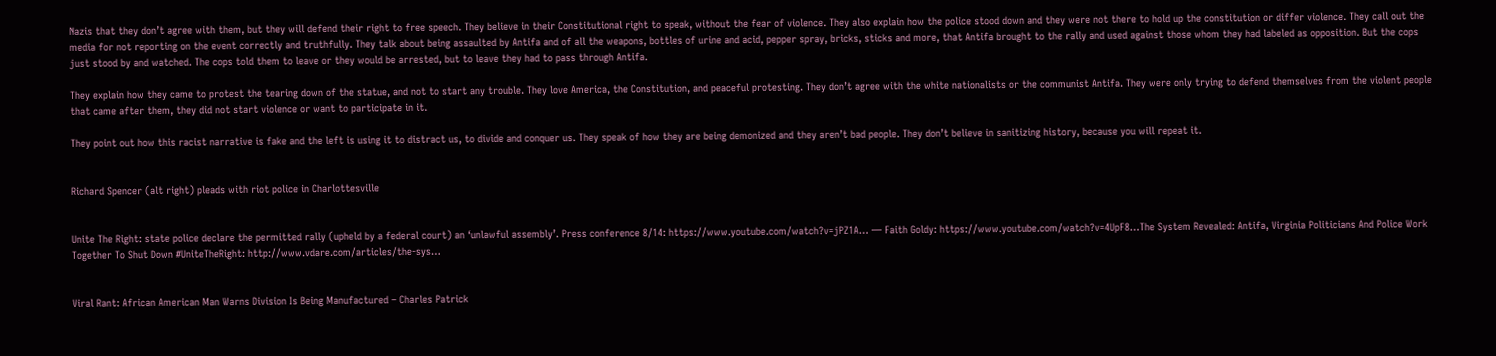Nazis that they don’t agree with them, but they will defend their right to free speech. They believe in their Constitutional right to speak, without the fear of violence. They also explain how the police stood down and they were not there to hold up the constitution or differ violence. They call out the media for not reporting on the event correctly and truthfully. They talk about being assaulted by Antifa and of all the weapons, bottles of urine and acid, pepper spray, bricks, sticks and more, that Antifa brought to the rally and used against those whom they had labeled as opposition. But the cops just stood by and watched. The cops told them to leave or they would be arrested, but to leave they had to pass through Antifa.

They explain how they came to protest the tearing down of the statue, and not to start any trouble. They love America, the Constitution, and peaceful protesting. They don’t agree with the white nationalists or the communist Antifa. They were only trying to defend themselves from the violent people that came after them, they did not start violence or want to participate in it.

They point out how this racist narrative is fake and the left is using it to distract us, to divide and conquer us. They speak of how they are being demonized and they aren’t bad people. They don’t believe in sanitizing history, because you will repeat it.


Richard Spencer (alt right) pleads with riot police in Charlottesville


Unite The Right: state police declare the permitted rally (upheld by a federal court) an ‘unlawful assembly’. Press conference 8/14: https://www.youtube.com/watch?v=jPZ1A… — Faith Goldy: https://www.youtube.com/watch?v=4UpF8…The System Revealed: Antifa, Virginia Politicians And Police Work Together To Shut Down #UniteTheRight: http://www.vdare.com/articles/the-sys…


Viral Rant: African American Man Warns Division Is Being Manufactured – Charles Patrick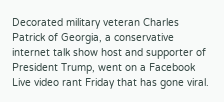Decorated military veteran Charles Patrick of Georgia, a conservative internet talk show host and supporter of President Trump, went on a Facebook Live video rant Friday that has gone viral.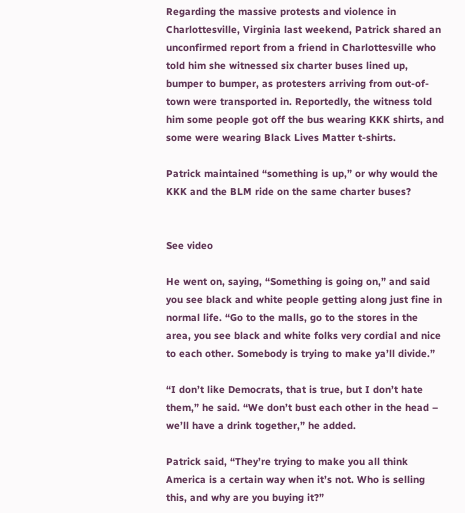Regarding the massive protests and violence in Charlottesville, Virginia last weekend, Patrick shared an unconfirmed report from a friend in Charlottesville who told him she witnessed six charter buses lined up, bumper to bumper, as protesters arriving from out-of-town were transported in. Reportedly, the witness told him some people got off the bus wearing KKK shirts, and some were wearing Black Lives Matter t-shirts.

Patrick maintained “something is up,” or why would the KKK and the BLM ride on the same charter buses?


See video

He went on, saying, “Something is going on,” and said you see black and white people getting along just fine in normal life. “Go to the malls, go to the stores in the area, you see black and white folks very cordial and nice to each other. Somebody is trying to make ya’ll divide.”

“I don’t like Democrats, that is true, but I don’t hate them,” he said. “We don’t bust each other in the head – we’ll have a drink together,” he added.

Patrick said, “They’re trying to make you all think America is a certain way when it’s not. Who is selling this, and why are you buying it?”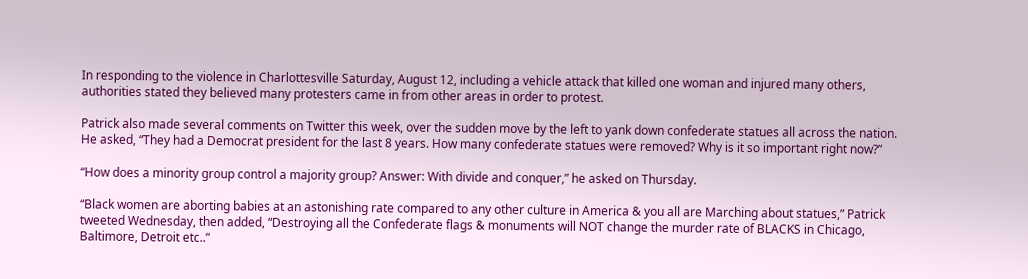In responding to the violence in Charlottesville Saturday, August 12, including a vehicle attack that killed one woman and injured many others, authorities stated they believed many protesters came in from other areas in order to protest.

Patrick also made several comments on Twitter this week, over the sudden move by the left to yank down confederate statues all across the nation. He asked, “They had a Democrat president for the last 8 years. How many confederate statues were removed? Why is it so important right now?”

“How does a minority group control a majority group? Answer: With divide and conquer,” he asked on Thursday.

“Black women are aborting babies at an astonishing rate compared to any other culture in America & you all are Marching about statues,” Patrick tweeted Wednesday, then added, “Destroying all the Confederate flags & monuments will NOT change the murder rate of BLACKS in Chicago, Baltimore, Detroit etc..”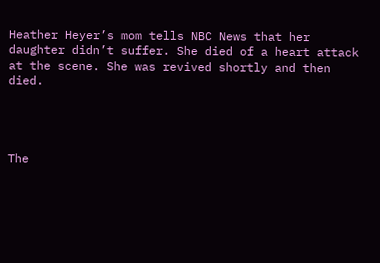Heather Heyer’s mom tells NBC News that her daughter didn’t suffer. She died of a heart attack at the scene. She was revived shortly and then died.




The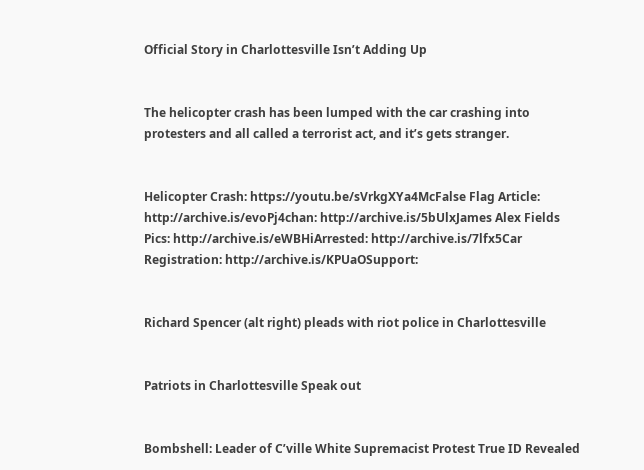Official Story in Charlottesville Isn’t Adding Up


The helicopter crash has been lumped with the car crashing into protesters and all called a terrorist act, and it’s gets stranger.


Helicopter Crash: https://youtu.be/sVrkgXYa4McFalse Flag Article: http://archive.is/evoPj4chan: http://archive.is/5bUlxJames Alex Fields Pics: http://archive.is/eWBHiArrested: http://archive.is/7lfx5Car Registration: http://archive.is/KPUaOSupport:


Richard Spencer (alt right) pleads with riot police in Charlottesville


Patriots in Charlottesville Speak out


Bombshell: Leader of C’ville White Supremacist Protest True ID Revealed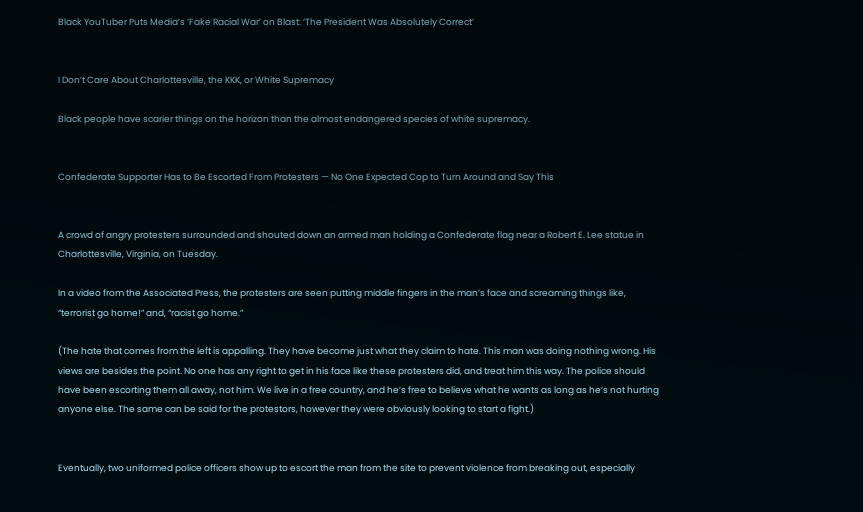Black YouTuber Puts Media’s ‘Fake Racial War’ on Blast: ‘The President Was Absolutely Correct’


I Don’t Care About Charlottesville, the KKK, or White Supremacy

Black people have scarier things on the horizon than the almost endangered species of white supremacy.


Confederate Supporter Has to Be Escorted From Protesters — No One Expected Cop to Turn Around and Say This


A crowd of angry protesters surrounded and shouted down an armed man holding a Confederate flag near a Robert E. Lee statue in Charlottesville, Virginia, on Tuesday.

In a video from the Associated Press, the protesters are seen putting middle fingers in the man’s face and screaming things like, “terrorist go home!” and, “racist go home.”

(The hate that comes from the left is appalling. They have become just what they claim to hate. This man was doing nothing wrong. His views are besides the point. No one has any right to get in his face like these protesters did, and treat him this way. The police should have been escorting them all away, not him. We live in a free country, and he’s free to believe what he wants as long as he’s not hurting anyone else. The same can be said for the protestors, however they were obviously looking to start a fight.)


Eventually, two uniformed police officers show up to escort the man from the site to prevent violence from breaking out, especially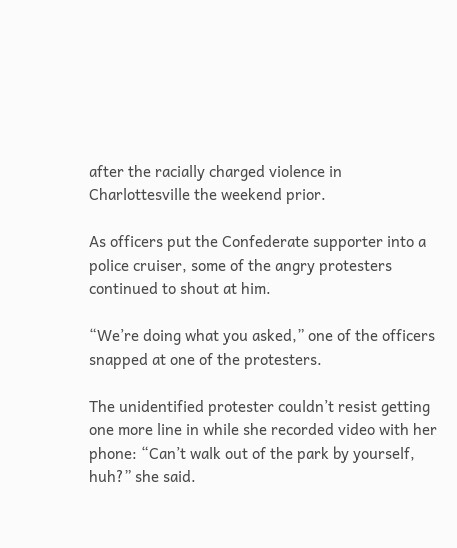after the racially charged violence in Charlottesville the weekend prior.

As officers put the Confederate supporter into a police cruiser, some of the angry protesters continued to shout at him.

“We’re doing what you asked,” one of the officers snapped at one of the protesters.

The unidentified protester couldn’t resist getting one more line in while she recorded video with her phone: “Can’t walk out of the park by yourself, huh?” she said.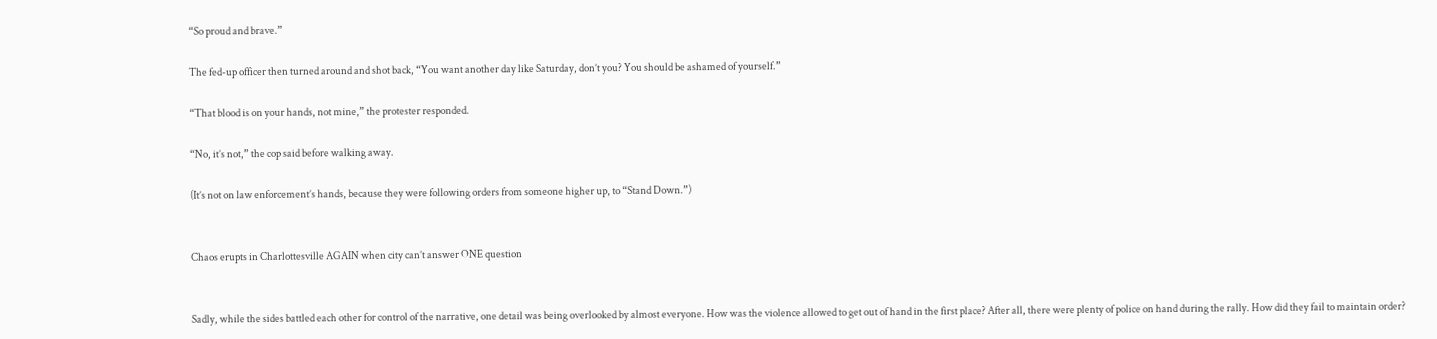“So proud and brave.”

The fed-up officer then turned around and shot back, “You want another day like Saturday, don’t you? You should be ashamed of yourself.”

“That blood is on your hands, not mine,” the protester responded.

“No, it’s not,” the cop said before walking away.

(It’s not on law enforcement’s hands, because they were following orders from someone higher up, to “Stand Down.”)


Chaos erupts in Charlottesville AGAIN when city can’t answer ONE question


Sadly, while the sides battled each other for control of the narrative, one detail was being overlooked by almost everyone. How was the violence allowed to get out of hand in the first place? After all, there were plenty of police on hand during the rally. How did they fail to maintain order?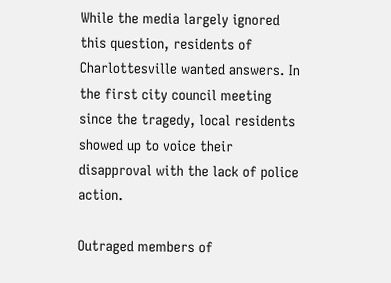While the media largely ignored this question, residents of Charlottesville wanted answers. In the first city council meeting since the tragedy, local residents showed up to voice their disapproval with the lack of police action.

Outraged members of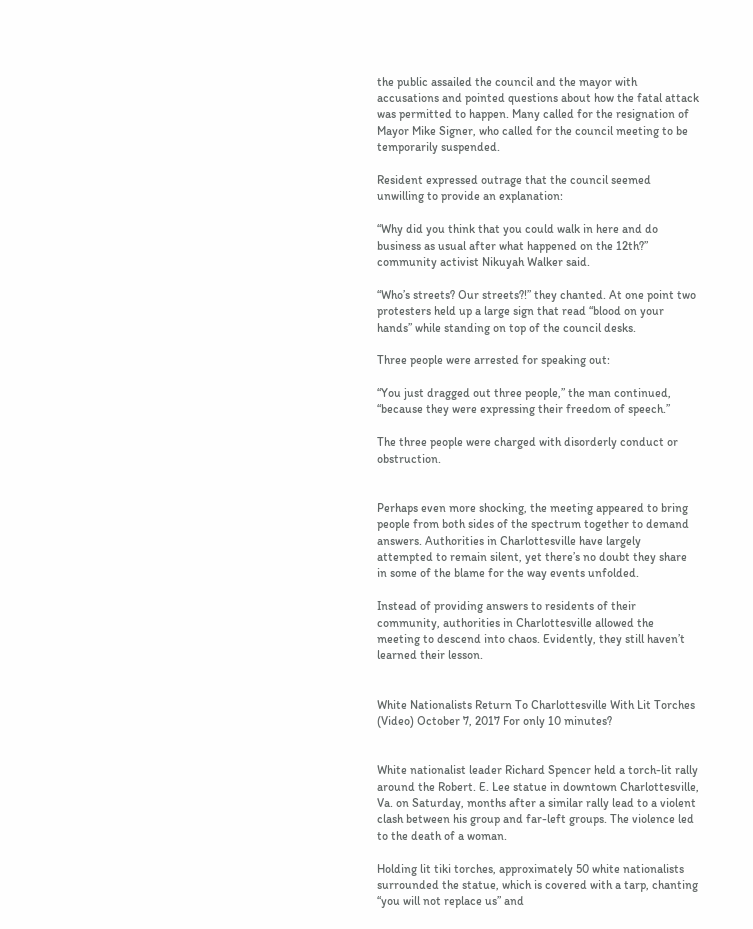the public assailed the council and the mayor with accusations and pointed questions about how the fatal attack was permitted to happen. Many called for the resignation of Mayor Mike Signer, who called for the council meeting to be temporarily suspended.

Resident expressed outrage that the council seemed unwilling to provide an explanation:

“Why did you think that you could walk in here and do business as usual after what happened on the 12th?” community activist Nikuyah Walker said.

“Who’s streets? Our streets?!” they chanted. At one point two protesters held up a large sign that read “blood on your hands” while standing on top of the council desks.

Three people were arrested for speaking out:

“You just dragged out three people,” the man continued, “because they were expressing their freedom of speech.”

The three people were charged with disorderly conduct or obstruction.


Perhaps even more shocking, the meeting appeared to bring people from both sides of the spectrum together to demand answers. Authorities in Charlottesville have largely attempted to remain silent, yet there’s no doubt they share in some of the blame for the way events unfolded.

Instead of providing answers to residents of their community, authorities in Charlottesville allowed the meeting to descend into chaos. Evidently, they still haven’t learned their lesson.


White Nationalists Return To Charlottesville With Lit Torches (Video) October 7, 2017 For only 10 minutes?


White nationalist leader Richard Spencer held a torch-lit rally around the Robert. E. Lee statue in downtown Charlottesville, Va. on Saturday, months after a similar rally lead to a violent clash between his group and far-left groups. The violence led to the death of a woman.

Holding lit tiki torches, approximately 50 white nationalists surrounded the statue, which is covered with a tarp, chanting “you will not replace us” and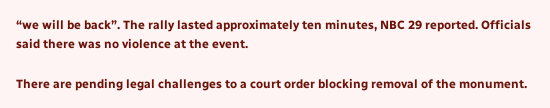“we will be back”. The rally lasted approximately ten minutes, NBC 29 reported. Officials said there was no violence at the event.

There are pending legal challenges to a court order blocking removal of the monument.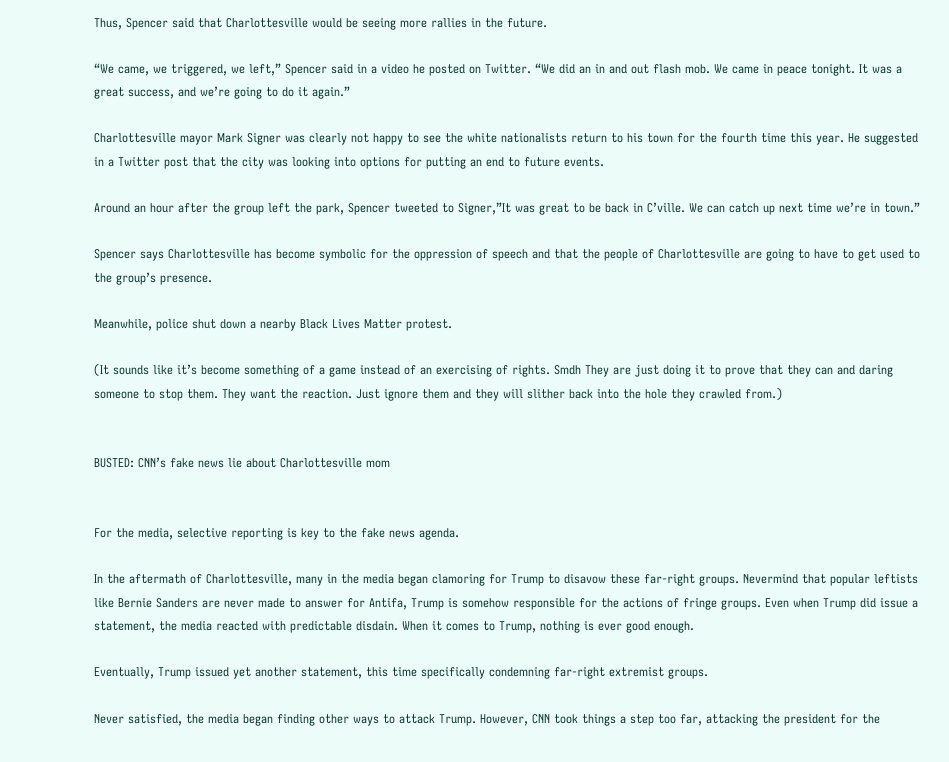Thus, Spencer said that Charlottesville would be seeing more rallies in the future.

“We came, we triggered, we left,” Spencer said in a video he posted on Twitter. “We did an in and out flash mob. We came in peace tonight. It was a great success, and we’re going to do it again.”

Charlottesville mayor Mark Signer was clearly not happy to see the white nationalists return to his town for the fourth time this year. He suggested in a Twitter post that the city was looking into options for putting an end to future events.

Around an hour after the group left the park, Spencer tweeted to Signer,”It was great to be back in C’ville. We can catch up next time we’re in town.”

Spencer says Charlottesville has become symbolic for the oppression of speech and that the people of Charlottesville are going to have to get used to the group’s presence.

Meanwhile, police shut down a nearby Black Lives Matter protest.

(It sounds like it’s become something of a game instead of an exercising of rights. Smdh They are just doing it to prove that they can and daring someone to stop them. They want the reaction. Just ignore them and they will slither back into the hole they crawled from.)


BUSTED: CNN’s fake news lie about Charlottesville mom


For the media, selective reporting is key to the fake news agenda.

In the aftermath of Charlottesville, many in the media began clamoring for Trump to disavow these far-right groups. Nevermind that popular leftists like Bernie Sanders are never made to answer for Antifa, Trump is somehow responsible for the actions of fringe groups. Even when Trump did issue a statement, the media reacted with predictable disdain. When it comes to Trump, nothing is ever good enough.

Eventually, Trump issued yet another statement, this time specifically condemning far-right extremist groups.

Never satisfied, the media began finding other ways to attack Trump. However, CNN took things a step too far, attacking the president for the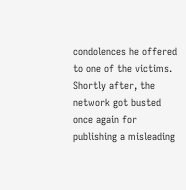condolences he offered to one of the victims. Shortly after, the network got busted once again for publishing a misleading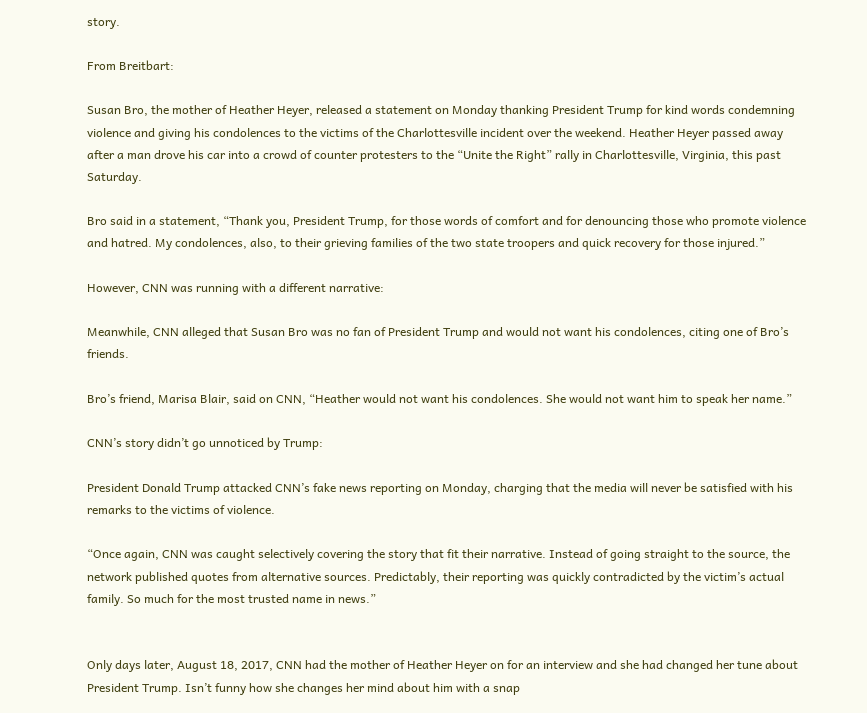story.

From Breitbart:

Susan Bro, the mother of Heather Heyer, released a statement on Monday thanking President Trump for kind words condemning violence and giving his condolences to the victims of the Charlottesville incident over the weekend. Heather Heyer passed away after a man drove his car into a crowd of counter protesters to the “Unite the Right” rally in Charlottesville, Virginia, this past Saturday.

Bro said in a statement, “Thank you, President Trump, for those words of comfort and for denouncing those who promote violence and hatred. My condolences, also, to their grieving families of the two state troopers and quick recovery for those injured.”

However, CNN was running with a different narrative:

Meanwhile, CNN alleged that Susan Bro was no fan of President Trump and would not want his condolences, citing one of Bro’s friends.

Bro’s friend, Marisa Blair, said on CNN, “Heather would not want his condolences. She would not want him to speak her name.”

CNN’s story didn’t go unnoticed by Trump:

President Donald Trump attacked CNN’s fake news reporting on Monday, charging that the media will never be satisfied with his remarks to the victims of violence.

“Once again, CNN was caught selectively covering the story that fit their narrative. Instead of going straight to the source, the network published quotes from alternative sources. Predictably, their reporting was quickly contradicted by the victim’s actual family. So much for the most trusted name in news.”


Only days later, August 18, 2017, CNN had the mother of Heather Heyer on for an interview and she had changed her tune about President Trump. Isn’t funny how she changes her mind about him with a snap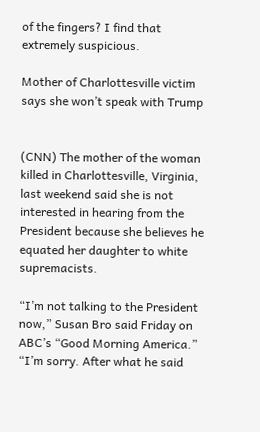of the fingers? I find that extremely suspicious.

Mother of Charlottesville victim says she won’t speak with Trump


(CNN) The mother of the woman killed in Charlottesville, Virginia, last weekend said she is not interested in hearing from the President because she believes he equated her daughter to white supremacists.

“I’m not talking to the President now,” Susan Bro said Friday on ABC’s “Good Morning America.” “I’m sorry. After what he said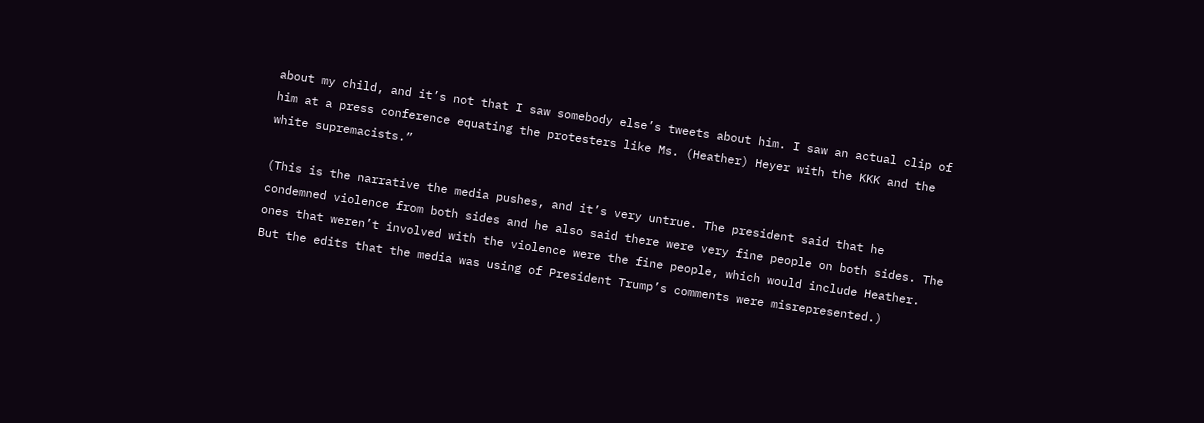about my child, and it’s not that I saw somebody else’s tweets about him. I saw an actual clip of him at a press conference equating the protesters like Ms. (Heather) Heyer with the KKK and the white supremacists.”

(This is the narrative the media pushes, and it’s very untrue. The president said that he condemned violence from both sides and he also said there were very fine people on both sides. The ones that weren’t involved with the violence were the fine people, which would include Heather. But the edits that the media was using of President Trump’s comments were misrepresented.)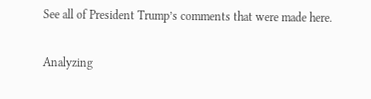See all of President Trump’s comments that were made here.


Analyzing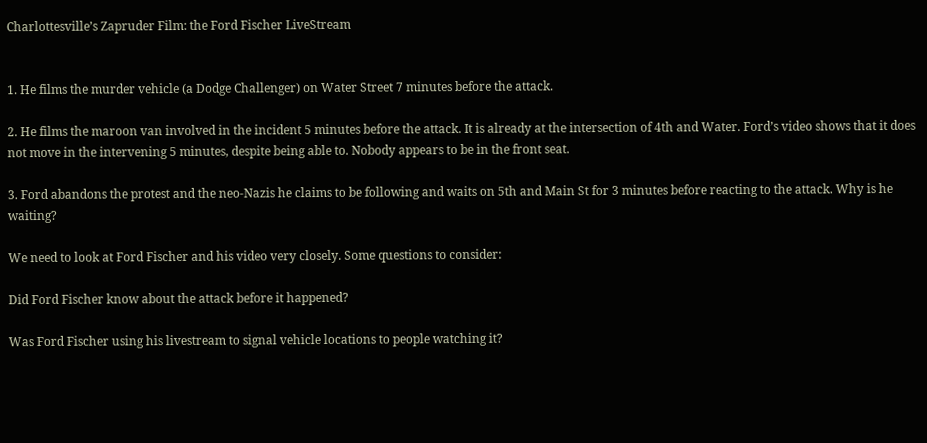Charlottesville’s Zapruder Film: the Ford Fischer LiveStream


1. He films the murder vehicle (a Dodge Challenger) on Water Street 7 minutes before the attack.

2. He films the maroon van involved in the incident 5 minutes before the attack. It is already at the intersection of 4th and Water. Ford’s video shows that it does not move in the intervening 5 minutes, despite being able to. Nobody appears to be in the front seat.

3. Ford abandons the protest and the neo-Nazis he claims to be following and waits on 5th and Main St for 3 minutes before reacting to the attack. Why is he waiting?

We need to look at Ford Fischer and his video very closely. Some questions to consider:

Did Ford Fischer know about the attack before it happened?

Was Ford Fischer using his livestream to signal vehicle locations to people watching it?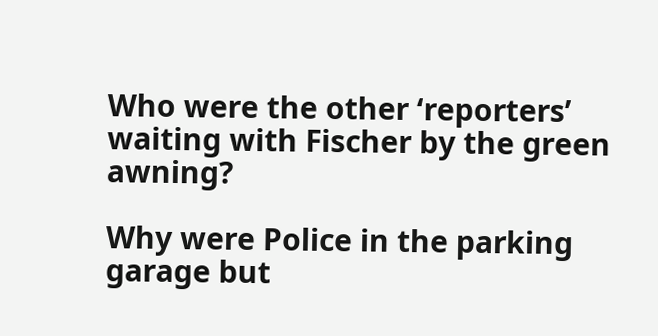Who were the other ‘reporters’ waiting with Fischer by the green awning?

Why were Police in the parking garage but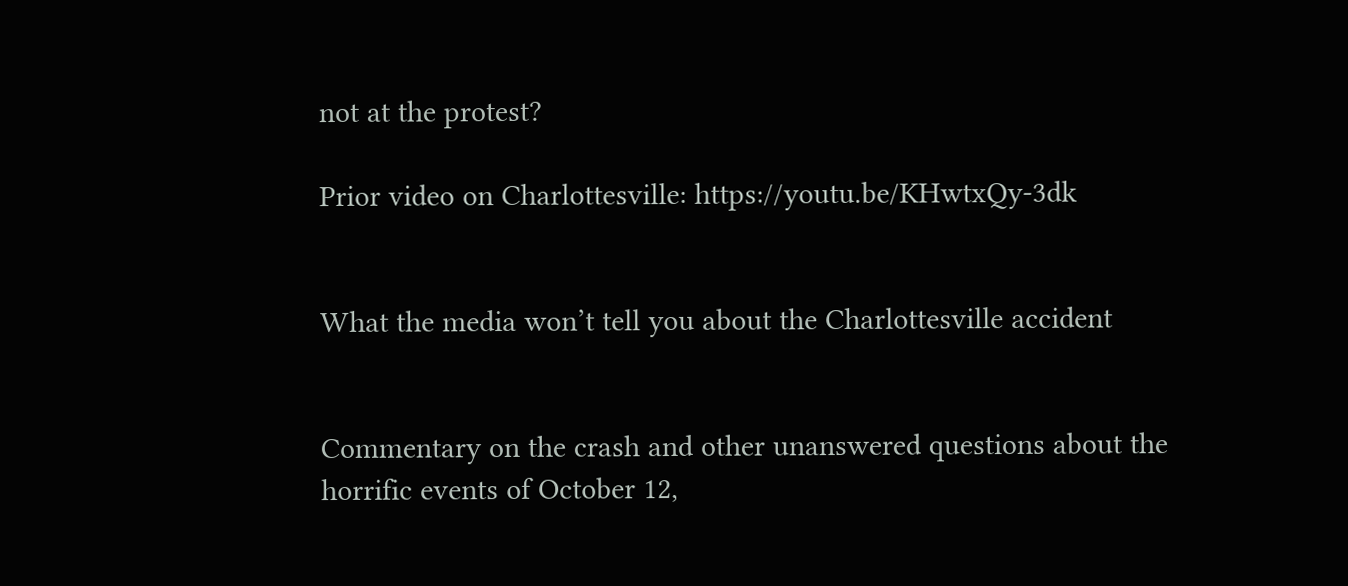not at the protest?

Prior video on Charlottesville: https://youtu.be/KHwtxQy-3dk


What the media won’t tell you about the Charlottesville accident


Commentary on the crash and other unanswered questions about the horrific events of October 12,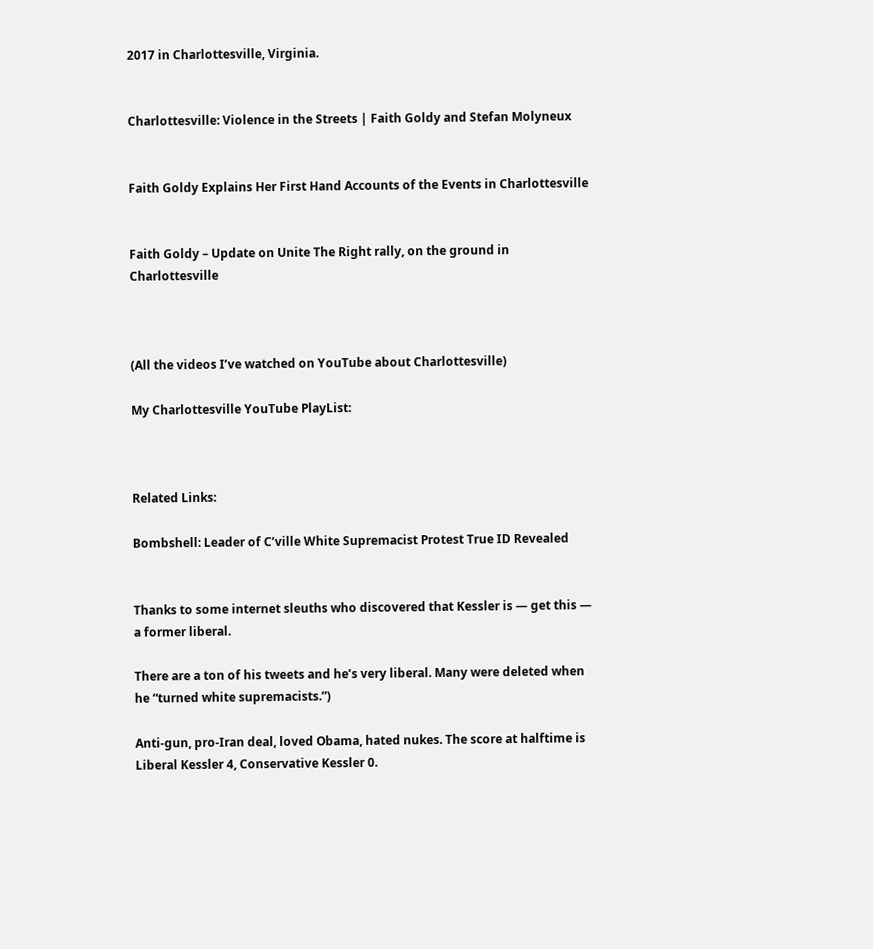2017 in Charlottesville, Virginia.


Charlottesville: Violence in the Streets | Faith Goldy and Stefan Molyneux


Faith Goldy Explains Her First Hand Accounts of the Events in Charlottesville


Faith Goldy – Update on Unite The Right rally, on the ground in Charlottesville



(All the videos I’ve watched on YouTube about Charlottesville)

My Charlottesville YouTube PlayList:



Related Links:

Bombshell: Leader of C’ville White Supremacist Protest True ID Revealed


Thanks to some internet sleuths who discovered that Kessler is — get this — a former liberal.

There are a ton of his tweets and he’s very liberal. Many were deleted when he “turned white supremacists.”)

Anti-gun, pro-Iran deal, loved Obama, hated nukes. The score at halftime is Liberal Kessler 4, Conservative Kessler 0.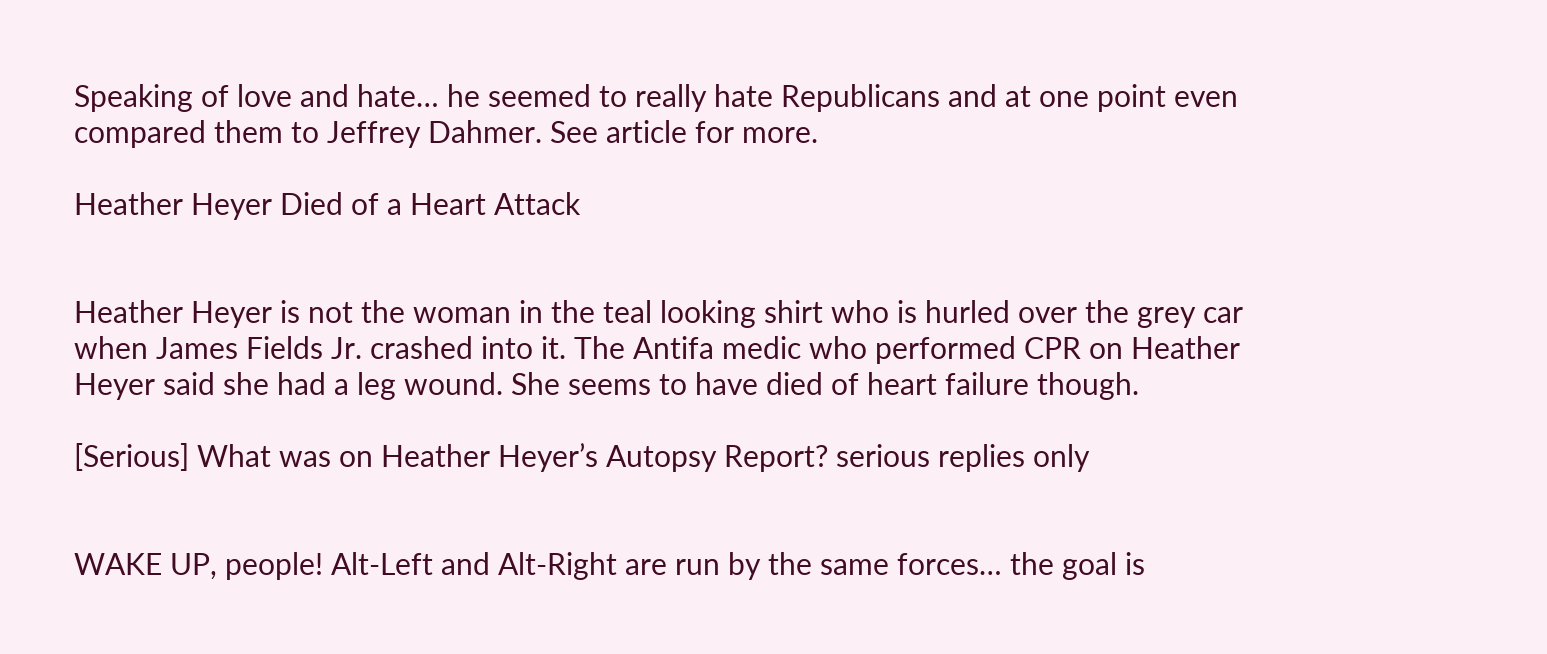Speaking of love and hate… he seemed to really hate Republicans and at one point even compared them to Jeffrey Dahmer. See article for more.

Heather Heyer Died of a Heart Attack


Heather Heyer is not the woman in the teal looking shirt who is hurled over the grey car when James Fields Jr. crashed into it. The Antifa medic who performed CPR on Heather Heyer said she had a leg wound. She seems to have died of heart failure though.

[Serious] What was on Heather Heyer’s Autopsy Report? serious replies only


WAKE UP, people! Alt-Left and Alt-Right are run by the same forces… the goal is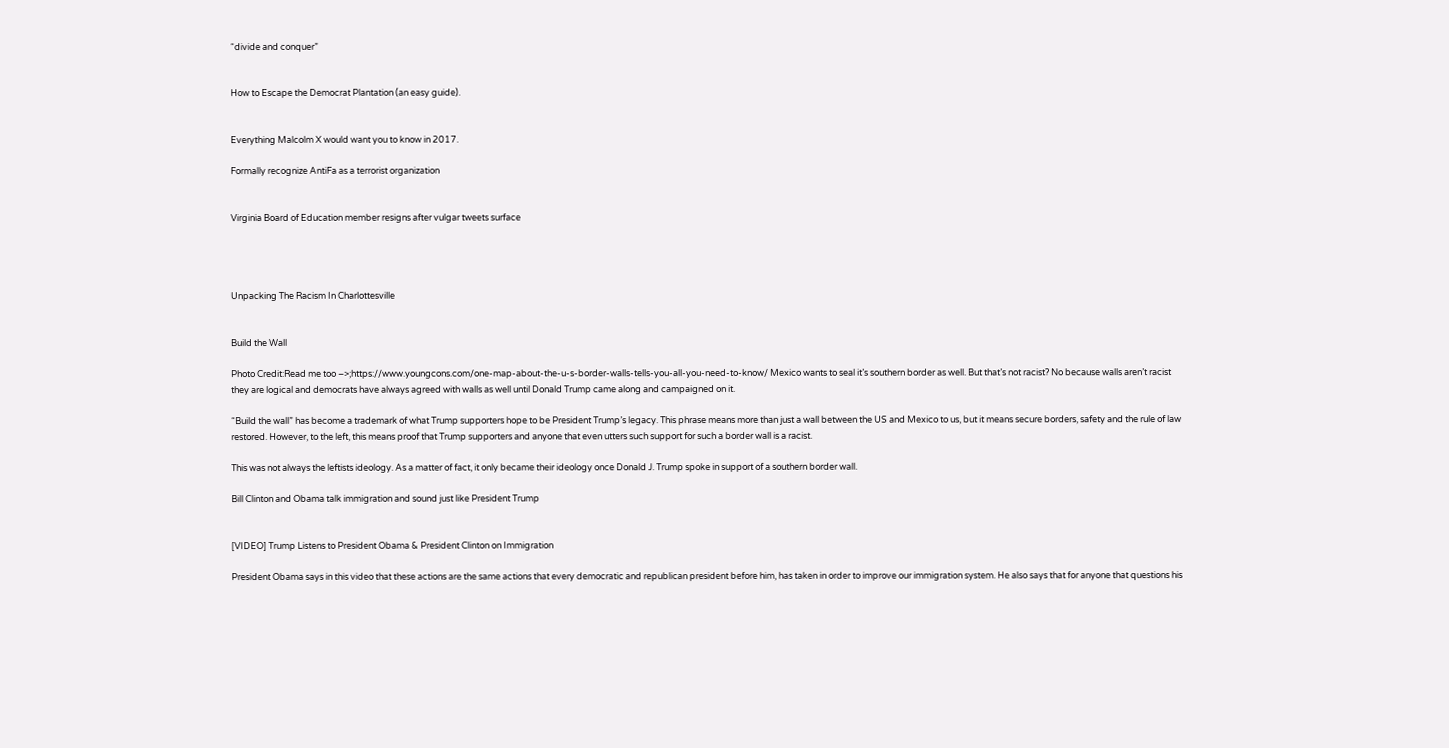“divide and conquer”


How to Escape the Democrat Plantation (an easy guide).


Everything Malcolm X would want you to know in 2017.

Formally recognize AntiFa as a terrorist organization


Virginia Board of Education member resigns after vulgar tweets surface




Unpacking The Racism In Charlottesville


Build the Wall

Photo Credit:Read me too –>;https://www.youngcons.com/one-map-about-the-u-s-border-walls-tells-you-all-you-need-to-know/ Mexico wants to seal it’s southern border as well. But that’s not racist? No because walls aren’t racist they are logical and democrats have always agreed with walls as well until Donald Trump came along and campaigned on it.

“Build the wall” has become a trademark of what Trump supporters hope to be President Trump’s legacy. This phrase means more than just a wall between the US and Mexico to us, but it means secure borders, safety and the rule of law restored. However, to the left, this means proof that Trump supporters and anyone that even utters such support for such a border wall is a racist.

This was not always the leftists ideology. As a matter of fact, it only became their ideology once Donald J. Trump spoke in support of a southern border wall.

Bill Clinton and Obama talk immigration and sound just like President Trump


[VIDEO] Trump Listens to President Obama & President Clinton on Immigration

President Obama says in this video that these actions are the same actions that every democratic and republican president before him, has taken in order to improve our immigration system. He also says that for anyone that questions his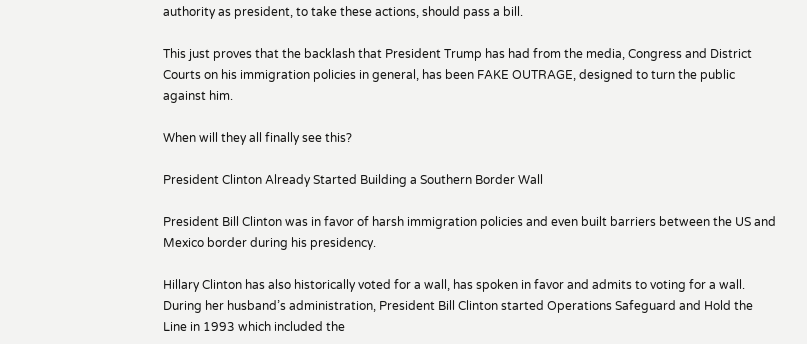authority as president, to take these actions, should pass a bill.

This just proves that the backlash that President Trump has had from the media, Congress and District Courts on his immigration policies in general, has been FAKE OUTRAGE, designed to turn the public against him.

When will they all finally see this?

President Clinton Already Started Building a Southern Border Wall

President Bill Clinton was in favor of harsh immigration policies and even built barriers between the US and Mexico border during his presidency.

Hillary Clinton has also historically voted for a wall, has spoken in favor and admits to voting for a wall. During her husband’s administration, President Bill Clinton started Operations Safeguard and Hold the Line in 1993 which included the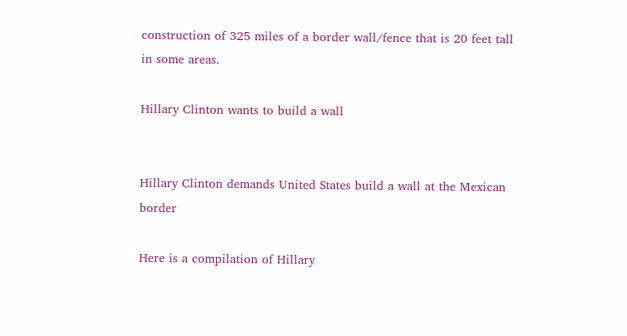construction of 325 miles of a border wall/fence that is 20 feet tall in some areas.

Hillary Clinton wants to build a wall


Hillary Clinton demands United States build a wall at the Mexican border

Here is a compilation of Hillary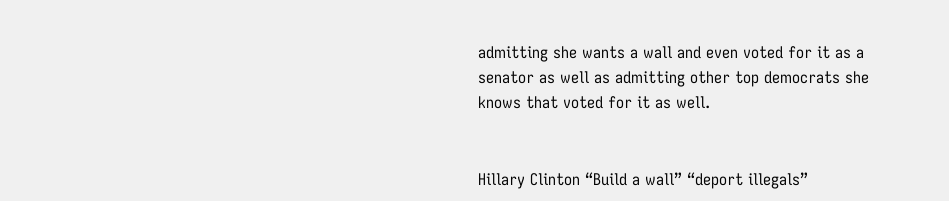admitting she wants a wall and even voted for it as a senator as well as admitting other top democrats she knows that voted for it as well.


Hillary Clinton “Build a wall” “deport illegals”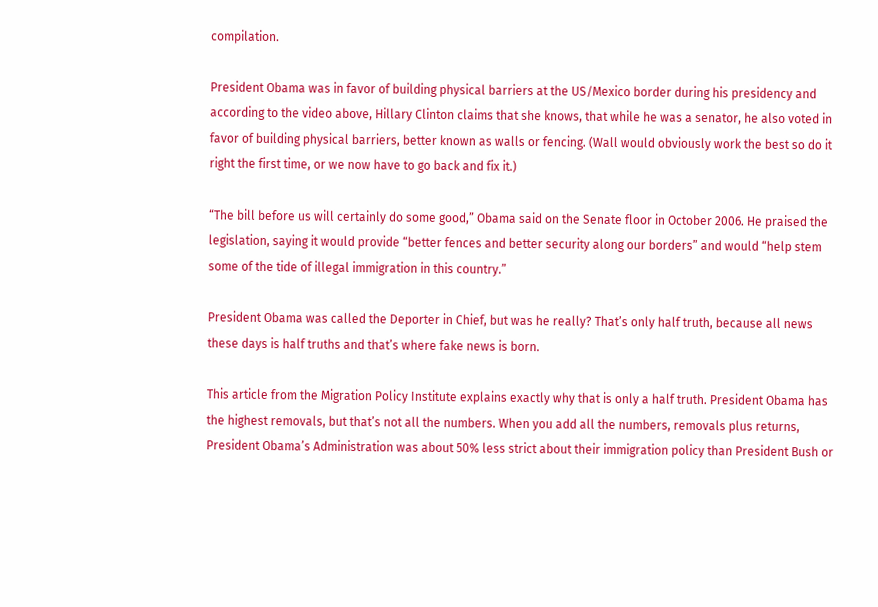compilation.

President Obama was in favor of building physical barriers at the US/Mexico border during his presidency and according to the video above, Hillary Clinton claims that she knows, that while he was a senator, he also voted in favor of building physical barriers, better known as walls or fencing. (Wall would obviously work the best so do it right the first time, or we now have to go back and fix it.)

“The bill before us will certainly do some good,” Obama said on the Senate floor in October 2006. He praised the legislation, saying it would provide “better fences and better security along our borders” and would “help stem some of the tide of illegal immigration in this country.”

President Obama was called the Deporter in Chief, but was he really? That’s only half truth, because all news these days is half truths and that’s where fake news is born.

This article from the Migration Policy Institute explains exactly why that is only a half truth. President Obama has the highest removals, but that’s not all the numbers. When you add all the numbers, removals plus returns, President Obama’s Administration was about 50% less strict about their immigration policy than President Bush or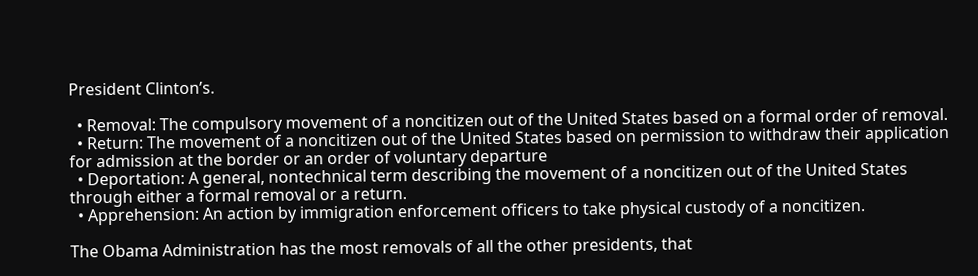President Clinton’s.

  • Removal: The compulsory movement of a noncitizen out of the United States based on a formal order of removal.
  • Return: The movement of a noncitizen out of the United States based on permission to withdraw their application for admission at the border or an order of voluntary departure
  • Deportation: A general, nontechnical term describing the movement of a noncitizen out of the United States through either a formal removal or a return.
  • Apprehension: An action by immigration enforcement officers to take physical custody of a noncitizen.

The Obama Administration has the most removals of all the other presidents, that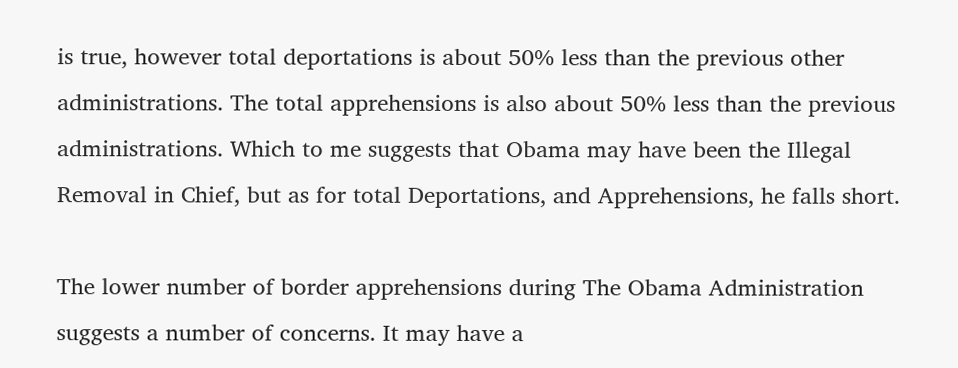is true, however total deportations is about 50% less than the previous other administrations. The total apprehensions is also about 50% less than the previous administrations. Which to me suggests that Obama may have been the Illegal Removal in Chief, but as for total Deportations, and Apprehensions, he falls short.

The lower number of border apprehensions during The Obama Administration suggests a number of concerns. It may have a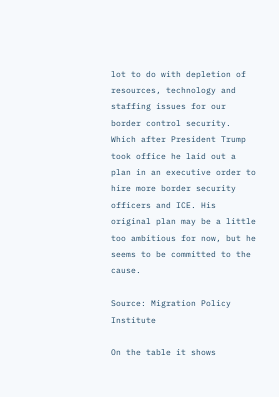lot to do with depletion of resources, technology and staffing issues for our border control security. Which after President Trump took office he laid out a plan in an executive order to hire more border security officers and ICE. His original plan may be a little too ambitious for now, but he seems to be committed to the cause.

Source: Migration Policy Institute

On the table it shows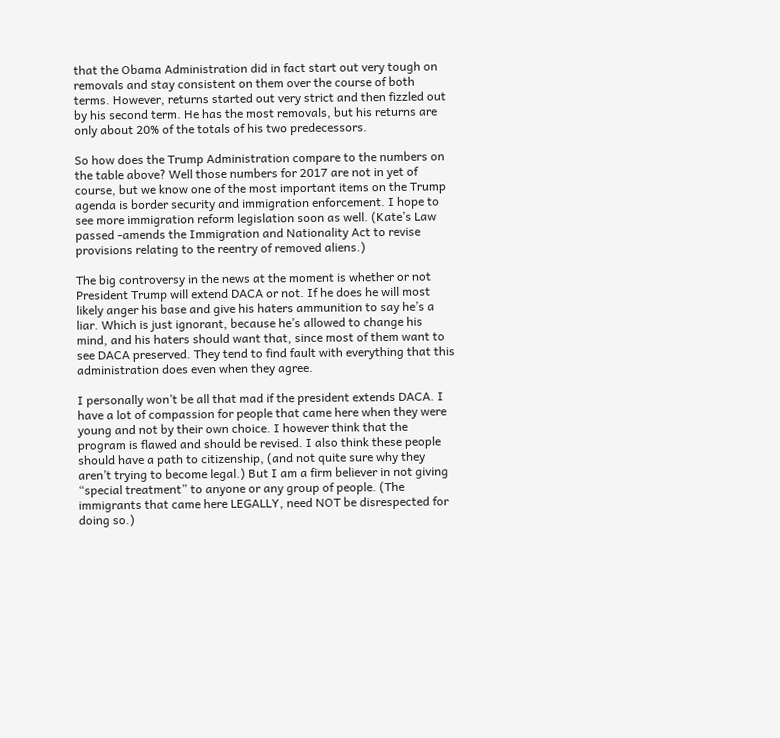that the Obama Administration did in fact start out very tough on removals and stay consistent on them over the course of both terms. However, returns started out very strict and then fizzled out by his second term. He has the most removals, but his returns are only about 20% of the totals of his two predecessors.

So how does the Trump Administration compare to the numbers on the table above? Well those numbers for 2017 are not in yet of course, but we know one of the most important items on the Trump agenda is border security and immigration enforcement. I hope to see more immigration reform legislation soon as well. (Kate’s Law passed -amends the Immigration and Nationality Act to revise provisions relating to the reentry of removed aliens.)

The big controversy in the news at the moment is whether or not President Trump will extend DACA or not. If he does he will most likely anger his base and give his haters ammunition to say he’s a liar. Which is just ignorant, because he’s allowed to change his mind, and his haters should want that, since most of them want to see DACA preserved. They tend to find fault with everything that this administration does even when they agree.

I personally won’t be all that mad if the president extends DACA. I have a lot of compassion for people that came here when they were young and not by their own choice. I however think that the program is flawed and should be revised. I also think these people should have a path to citizenship, (and not quite sure why they aren’t trying to become legal.) But I am a firm believer in not giving “special treatment” to anyone or any group of people. (The immigrants that came here LEGALLY, need NOT be disrespected for doing so.)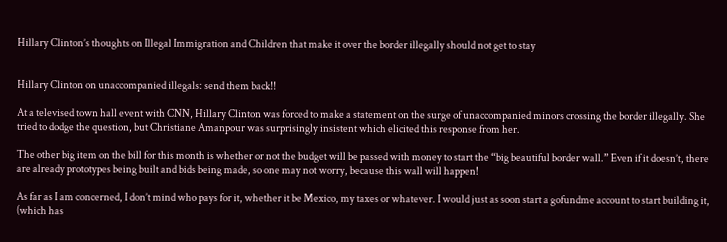Hillary Clinton’s thoughts on Illegal Immigration and Children that make it over the border illegally should not get to stay


Hillary Clinton on unaccompanied illegals: send them back!!

At a televised town hall event with CNN, Hillary Clinton was forced to make a statement on the surge of unaccompanied minors crossing the border illegally. She tried to dodge the question, but Christiane Amanpour was surprisingly insistent which elicited this response from her.

The other big item on the bill for this month is whether or not the budget will be passed with money to start the “big beautiful border wall.” Even if it doesn’t, there are already prototypes being built and bids being made, so one may not worry, because this wall will happen!

As far as I am concerned, I don’t mind who pays for it, whether it be Mexico, my taxes or whatever. I would just as soon start a gofundme account to start building it, (which has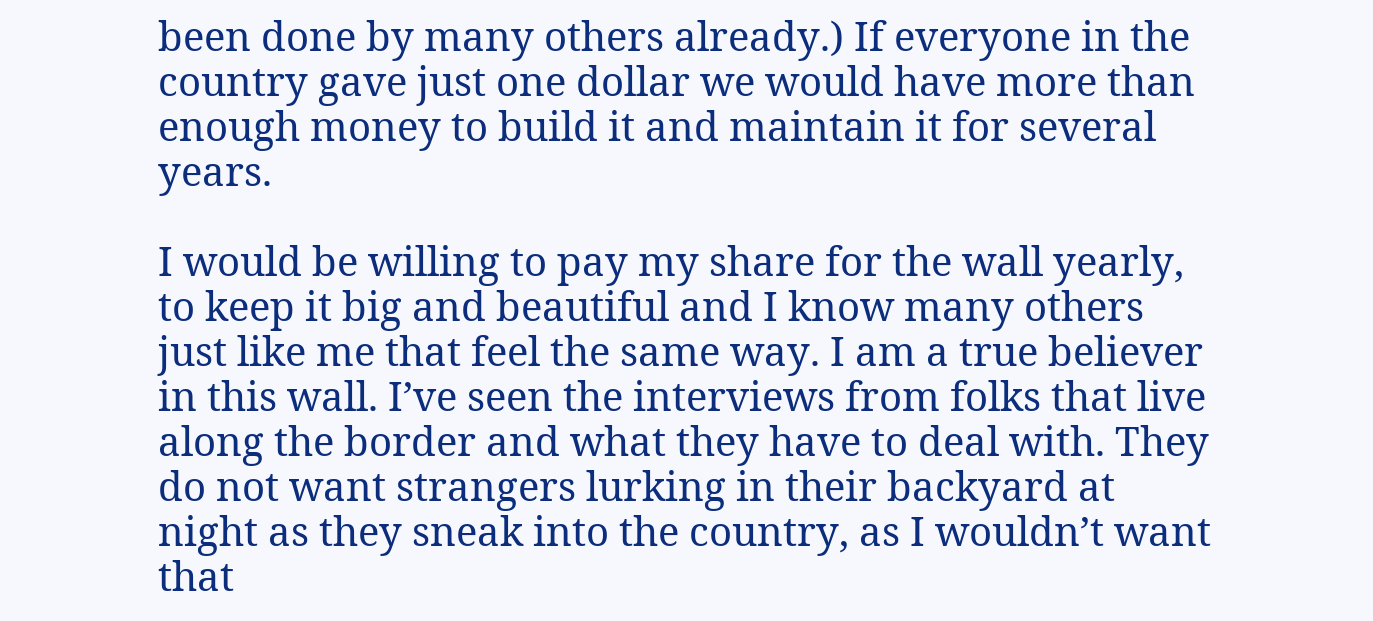been done by many others already.) If everyone in the country gave just one dollar we would have more than enough money to build it and maintain it for several years.

I would be willing to pay my share for the wall yearly, to keep it big and beautiful and I know many others just like me that feel the same way. I am a true believer in this wall. I’ve seen the interviews from folks that live along the border and what they have to deal with. They do not want strangers lurking in their backyard at night as they sneak into the country, as I wouldn’t want that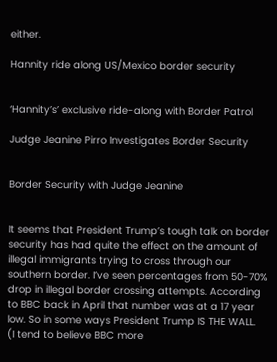either.

Hannity ride along US/Mexico border security


‘Hannity’s’ exclusive ride-along with Border Patrol

Judge Jeanine Pirro Investigates Border Security


Border Security with Judge Jeanine


It seems that President Trump’s tough talk on border security has had quite the effect on the amount of illegal immigrants trying to cross through our southern border. I’ve seen percentages from 50-70% drop in illegal border crossing attempts. According to BBC back in April that number was at a 17 year low. So in some ways President Trump IS THE WALL.
(I tend to believe BBC more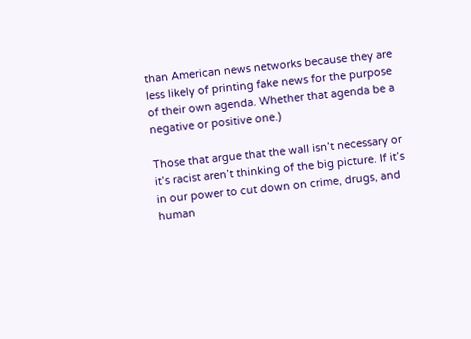than American news networks because they are less likely of printing fake news for the purpose of their own agenda. Whether that agenda be a negative or positive one.)

Those that argue that the wall isn’t necessary or it’s racist aren’t thinking of the big picture. If it’s in our power to cut down on crime, drugs, and human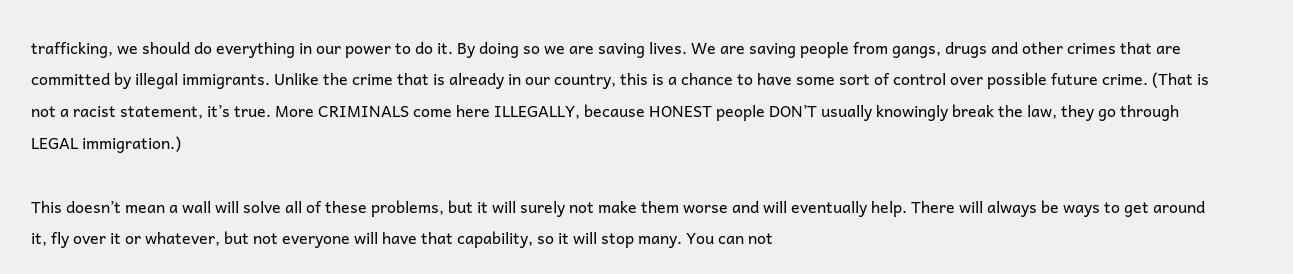trafficking, we should do everything in our power to do it. By doing so we are saving lives. We are saving people from gangs, drugs and other crimes that are committed by illegal immigrants. Unlike the crime that is already in our country, this is a chance to have some sort of control over possible future crime. (That is not a racist statement, it’s true. More CRIMINALS come here ILLEGALLY, because HONEST people DON’T usually knowingly break the law, they go through LEGAL immigration.)

This doesn’t mean a wall will solve all of these problems, but it will surely not make them worse and will eventually help. There will always be ways to get around it, fly over it or whatever, but not everyone will have that capability, so it will stop many. You can not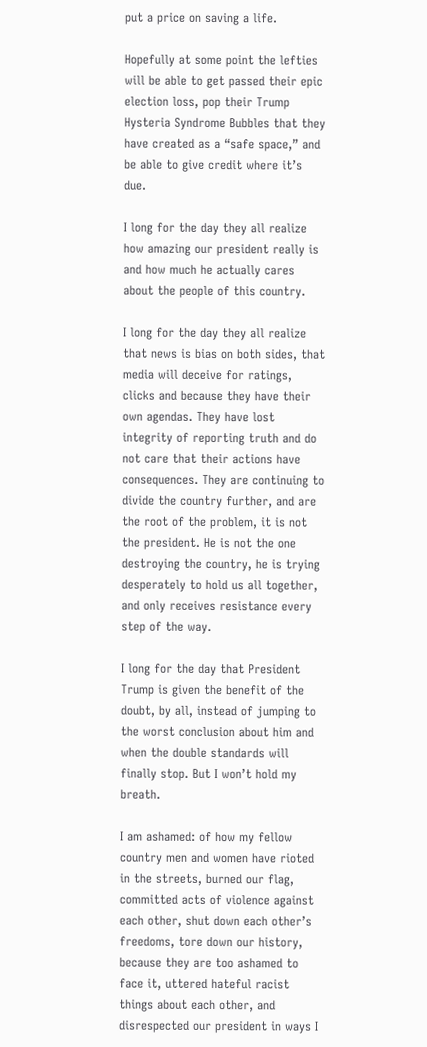put a price on saving a life.

Hopefully at some point the lefties will be able to get passed their epic election loss, pop their Trump Hysteria Syndrome Bubbles that they have created as a “safe space,” and be able to give credit where it’s due.

I long for the day they all realize how amazing our president really is and how much he actually cares about the people of this country.

I long for the day they all realize that news is bias on both sides, that media will deceive for ratings, clicks and because they have their own agendas. They have lost integrity of reporting truth and do not care that their actions have consequences. They are continuing to divide the country further, and are the root of the problem, it is not the president. He is not the one destroying the country, he is trying desperately to hold us all together, and only receives resistance every step of the way.

I long for the day that President Trump is given the benefit of the doubt, by all, instead of jumping to the worst conclusion about him and when the double standards will finally stop. But I won’t hold my breath.

I am ashamed: of how my fellow country men and women have rioted in the streets, burned our flag, committed acts of violence against each other, shut down each other’s freedoms, tore down our history, because they are too ashamed to face it, uttered hateful racist things about each other, and disrespected our president in ways I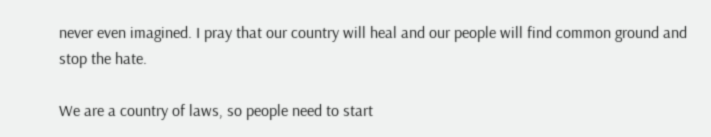never even imagined. I pray that our country will heal and our people will find common ground and stop the hate.

We are a country of laws, so people need to start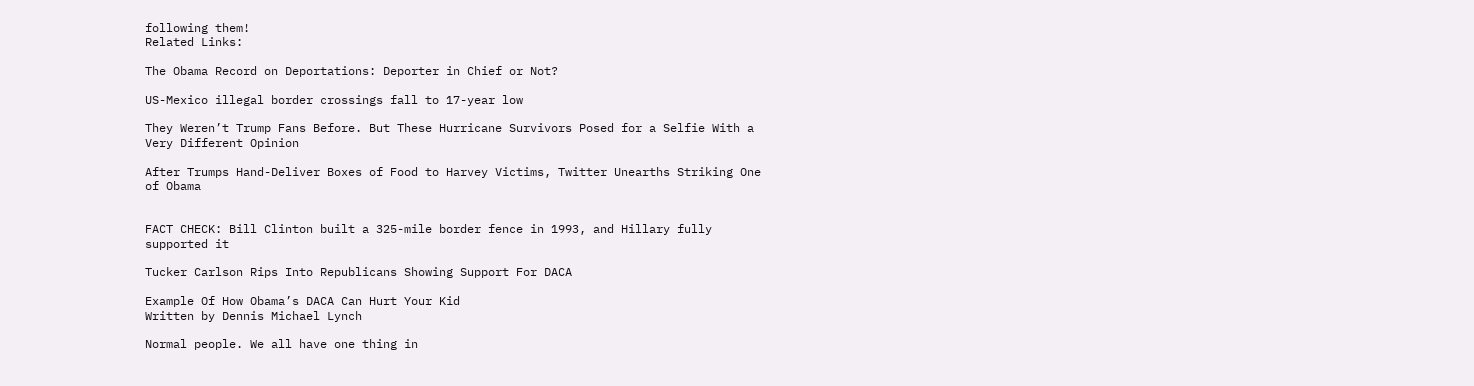following them!
Related Links:

The Obama Record on Deportations: Deporter in Chief or Not?

US-Mexico illegal border crossings fall to 17-year low

They Weren’t Trump Fans Before. But These Hurricane Survivors Posed for a Selfie With a Very Different Opinion

After Trumps Hand-Deliver Boxes of Food to Harvey Victims, Twitter Unearths Striking One of Obama


FACT CHECK: Bill Clinton built a 325-mile border fence in 1993, and Hillary fully supported it

Tucker Carlson Rips Into Republicans Showing Support For DACA

Example Of How Obama’s DACA Can Hurt Your Kid
Written by Dennis Michael Lynch

Normal people. We all have one thing in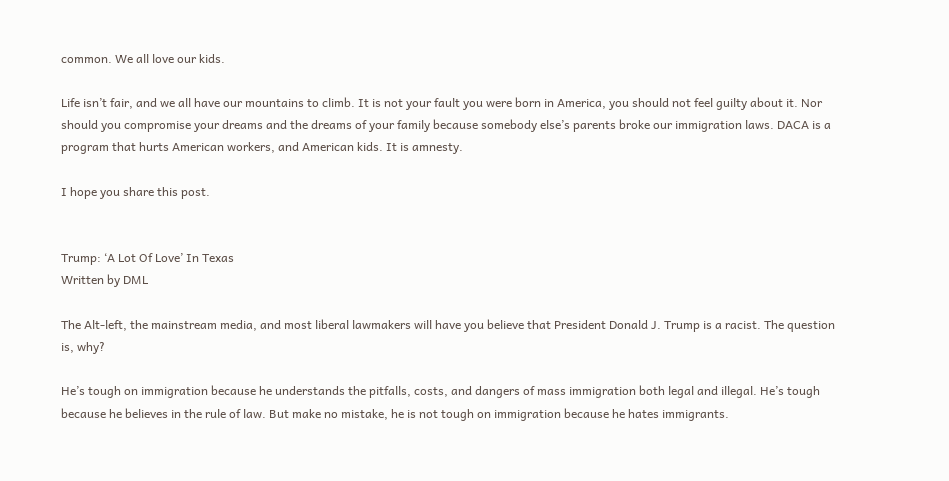common. We all love our kids.

Life isn’t fair, and we all have our mountains to climb. It is not your fault you were born in America, you should not feel guilty about it. Nor should you compromise your dreams and the dreams of your family because somebody else’s parents broke our immigration laws. DACA is a program that hurts American workers, and American kids. It is amnesty.

I hope you share this post.


Trump: ‘A Lot Of Love’ In Texas
Written by DML

The Alt-left, the mainstream media, and most liberal lawmakers will have you believe that President Donald J. Trump is a racist. The question is, why?

He’s tough on immigration because he understands the pitfalls, costs, and dangers of mass immigration both legal and illegal. He’s tough because he believes in the rule of law. But make no mistake, he is not tough on immigration because he hates immigrants.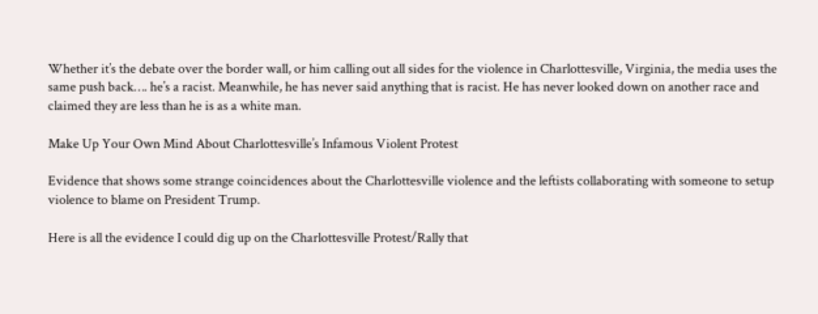Whether it’s the debate over the border wall, or him calling out all sides for the violence in Charlottesville, Virginia, the media uses the same push back…. he’s a racist. Meanwhile, he has never said anything that is racist. He has never looked down on another race and claimed they are less than he is as a white man.

Make Up Your Own Mind About Charlottesville’s Infamous Violent Protest

Evidence that shows some strange coincidences about the Charlottesville violence and the leftists collaborating with someone to setup violence to blame on President Trump.

Here is all the evidence I could dig up on the Charlottesville Protest/Rally that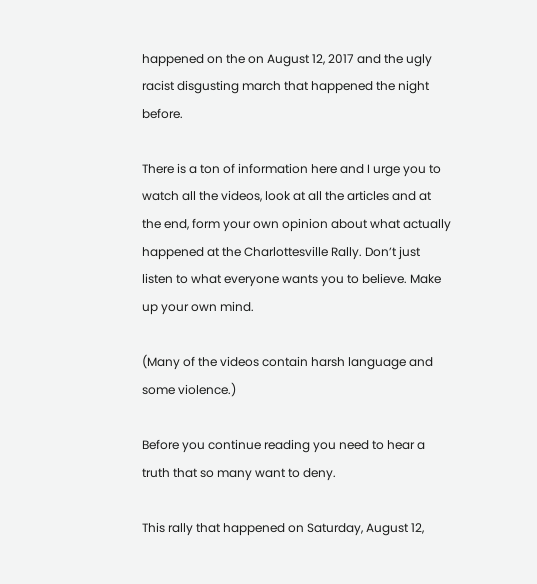happened on the on August 12, 2017 and the ugly racist disgusting march that happened the night before.

There is a ton of information here and I urge you to watch all the videos, look at all the articles and at the end, form your own opinion about what actually happened at the Charlottesville Rally. Don’t just listen to what everyone wants you to believe. Make up your own mind.

(Many of the videos contain harsh language and some violence.)

Before you continue reading you need to hear a truth that so many want to deny.

This rally that happened on Saturday, August 12,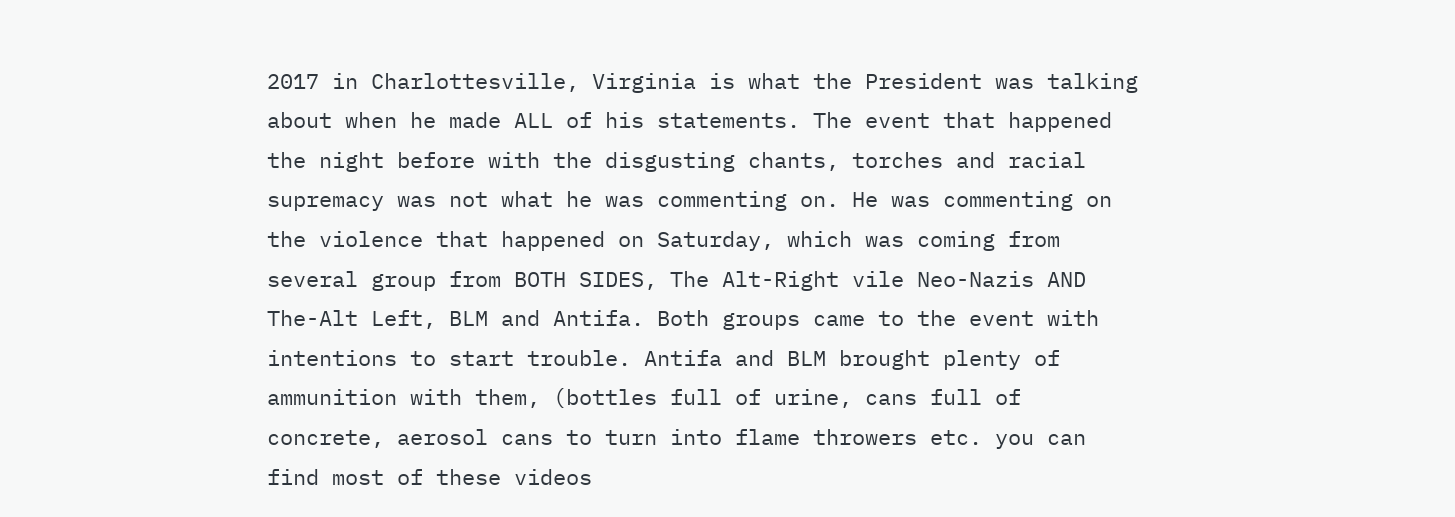2017 in Charlottesville, Virginia is what the President was talking about when he made ALL of his statements. The event that happened the night before with the disgusting chants, torches and racial supremacy was not what he was commenting on. He was commenting on the violence that happened on Saturday, which was coming from several group from BOTH SIDES, The Alt-Right vile Neo-Nazis AND The-Alt Left, BLM and Antifa. Both groups came to the event with intentions to start trouble. Antifa and BLM brought plenty of ammunition with them, (bottles full of urine, cans full of concrete, aerosol cans to turn into flame throwers etc. you can find most of these videos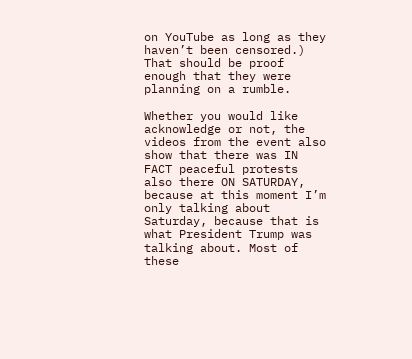on YouTube as long as they haven’t been censored.) That should be proof enough that they were planning on a rumble.

Whether you would like acknowledge or not, the videos from the event also show that there was IN FACT peaceful protests also there ON SATURDAY, because at this moment I’m only talking about Saturday, because that is what President Trump was talking about. Most of these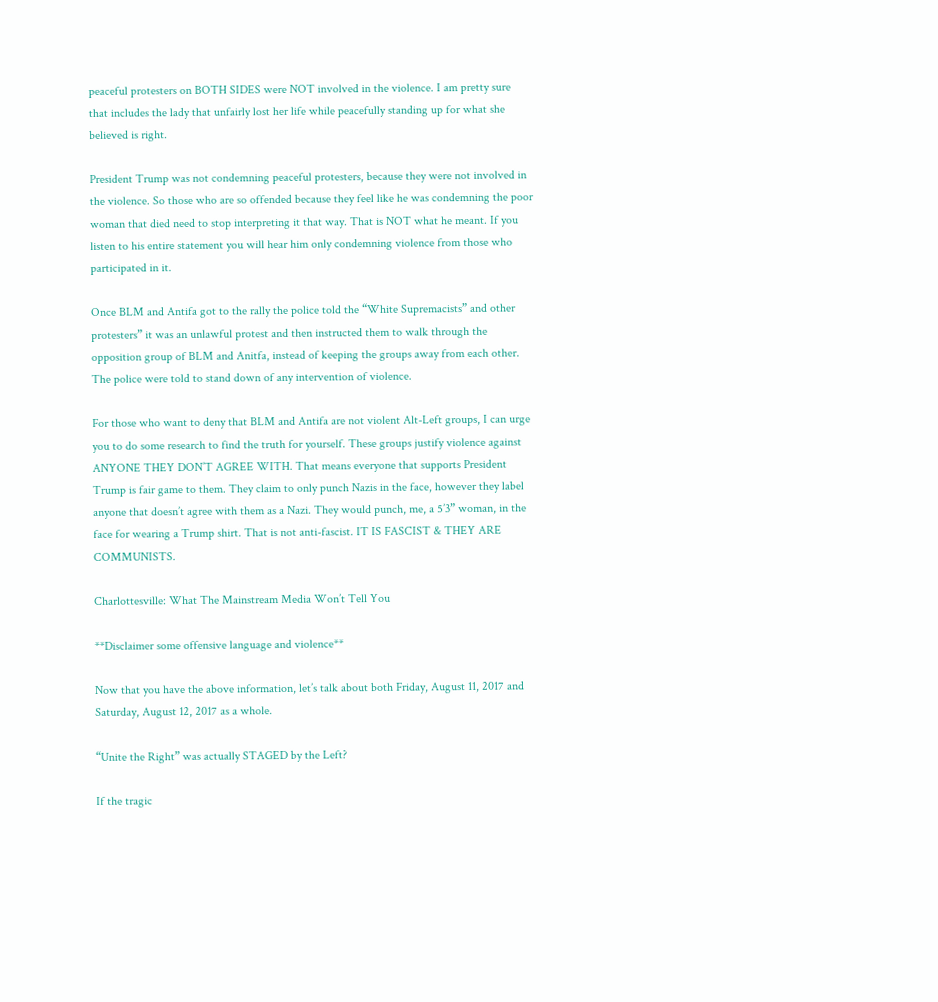peaceful protesters on BOTH SIDES were NOT involved in the violence. I am pretty sure that includes the lady that unfairly lost her life while peacefully standing up for what she believed is right.

President Trump was not condemning peaceful protesters, because they were not involved in the violence. So those who are so offended because they feel like he was condemning the poor woman that died need to stop interpreting it that way. That is NOT what he meant. If you listen to his entire statement you will hear him only condemning violence from those who participated in it.

Once BLM and Antifa got to the rally the police told the “White Supremacists” and other protesters” it was an unlawful protest and then instructed them to walk through the opposition group of BLM and Anitfa, instead of keeping the groups away from each other. The police were told to stand down of any intervention of violence.

For those who want to deny that BLM and Antifa are not violent Alt-Left groups, I can urge you to do some research to find the truth for yourself. These groups justify violence against ANYONE THEY DON’T AGREE WITH. That means everyone that supports President Trump is fair game to them. They claim to only punch Nazis in the face, however they label anyone that doesn’t agree with them as a Nazi. They would punch, me, a 5’3” woman, in the face for wearing a Trump shirt. That is not anti-fascist. IT IS FASCIST & THEY ARE COMMUNISTS.

Charlottesville: What The Mainstream Media Won’t Tell You

**Disclaimer some offensive language and violence**

Now that you have the above information, let’s talk about both Friday, August 11, 2017 and Saturday, August 12, 2017 as a whole.

“Unite the Right” was actually STAGED by the Left?

If the tragic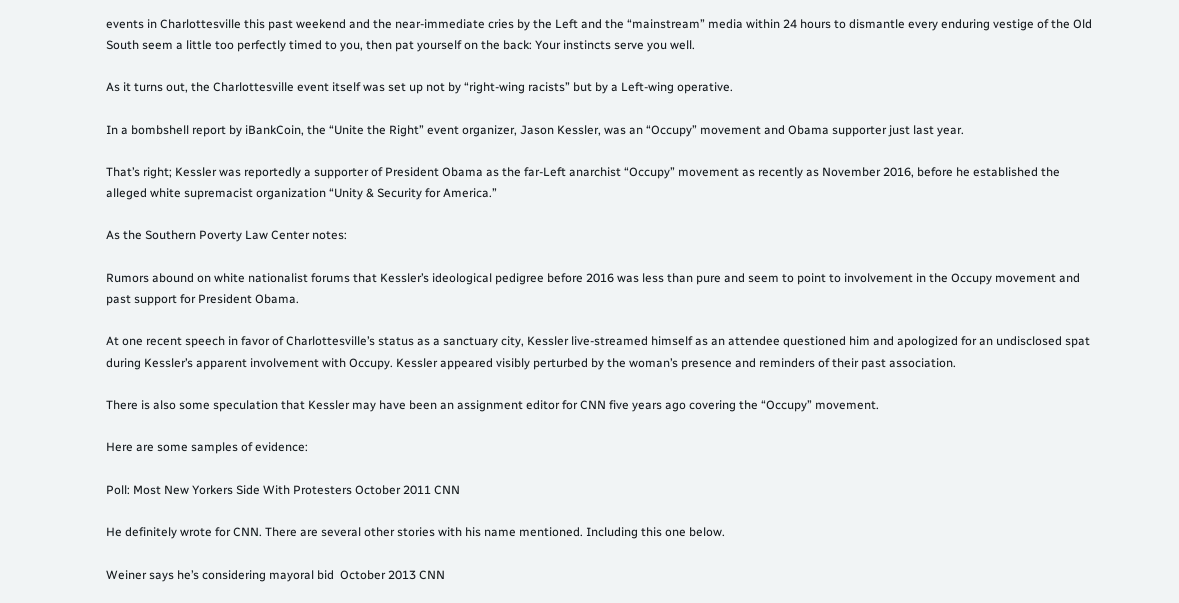events in Charlottesville this past weekend and the near-immediate cries by the Left and the “mainstream” media within 24 hours to dismantle every enduring vestige of the Old South seem a little too perfectly timed to you, then pat yourself on the back: Your instincts serve you well.

As it turns out, the Charlottesville event itself was set up not by “right-wing racists” but by a Left-wing operative.

In a bombshell report by iBankCoin, the “Unite the Right” event organizer, Jason Kessler, was an “Occupy” movement and Obama supporter just last year.

That’s right; Kessler was reportedly a supporter of President Obama as the far-Left anarchist “Occupy” movement as recently as November 2016, before he established the alleged white supremacist organization “Unity & Security for America.”

As the Southern Poverty Law Center notes:

Rumors abound on white nationalist forums that Kessler’s ideological pedigree before 2016 was less than pure and seem to point to involvement in the Occupy movement and past support for President Obama.

At one recent speech in favor of Charlottesville’s status as a sanctuary city, Kessler live-streamed himself as an attendee questioned him and apologized for an undisclosed spat during Kessler’s apparent involvement with Occupy. Kessler appeared visibly perturbed by the woman’s presence and reminders of their past association.

There is also some speculation that Kessler may have been an assignment editor for CNN five years ago covering the “Occupy” movement.

Here are some samples of evidence:

Poll: Most New Yorkers Side With Protesters October 2011 CNN

He definitely wrote for CNN. There are several other stories with his name mentioned. Including this one below.

Weiner says he’s considering mayoral bid  October 2013 CNN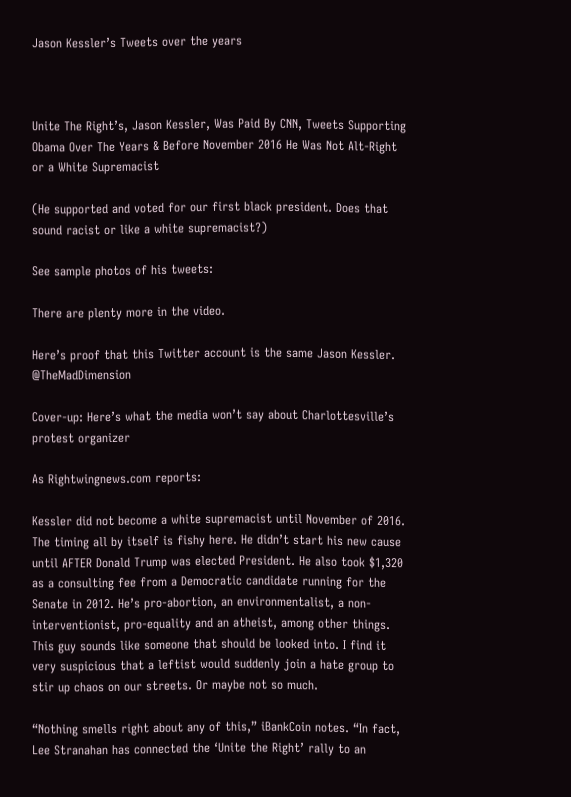Jason Kessler’s Tweets over the years



Unite The Right’s, Jason Kessler, Was Paid By CNN, Tweets Supporting Obama Over The Years & Before November 2016 He Was Not Alt-Right or a White Supremacist

(He supported and voted for our first black president. Does that sound racist or like a white supremacist?)

See sample photos of his tweets:

There are plenty more in the video.

Here’s proof that this Twitter account is the same Jason Kessler. @TheMadDimension

Cover-up: Here’s what the media won’t say about Charlottesville’s protest organizer

As Rightwingnews.com reports:

Kessler did not become a white supremacist until November of 2016. The timing all by itself is fishy here. He didn’t start his new cause until AFTER Donald Trump was elected President. He also took $1,320 as a consulting fee from a Democratic candidate running for the Senate in 2012. He’s pro-abortion, an environmentalist, a non-interventionist, pro-equality and an atheist, among other things. This guy sounds like someone that should be looked into. I find it very suspicious that a leftist would suddenly join a hate group to stir up chaos on our streets. Or maybe not so much.

“Nothing smells right about any of this,” iBankCoin notes. “In fact, Lee Stranahan has connected the ‘Unite the Right’ rally to an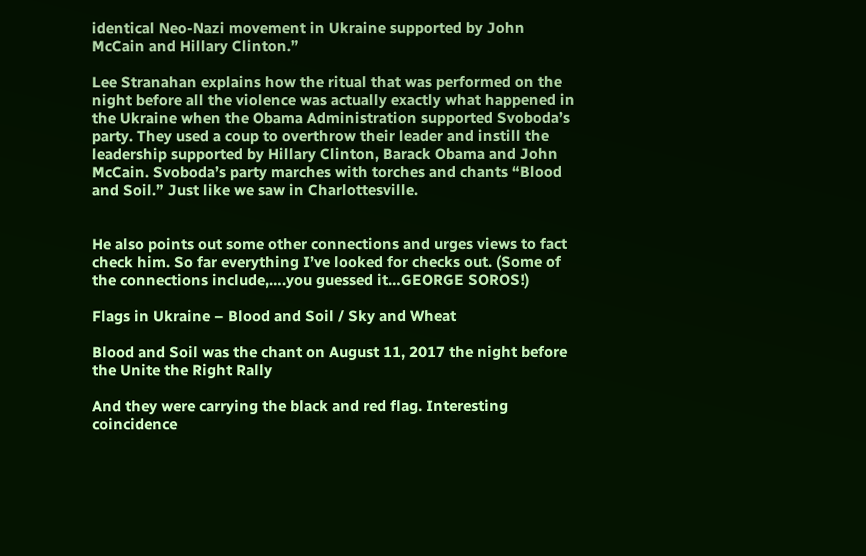identical Neo-Nazi movement in Ukraine supported by John McCain and Hillary Clinton.”

Lee Stranahan explains how the ritual that was performed on the night before all the violence was actually exactly what happened in the Ukraine when the Obama Administration supported Svoboda’s party. They used a coup to overthrow their leader and instill the leadership supported by Hillary Clinton, Barack Obama and John McCain. Svoboda’s party marches with torches and chants “Blood and Soil.” Just like we saw in Charlottesville.


He also points out some other connections and urges views to fact check him. So far everything I’ve looked for checks out. (Some of the connections include,….you guessed it…GEORGE SOROS!)

Flags in Ukraine – Blood and Soil / Sky and Wheat

Blood and Soil was the chant on August 11, 2017 the night before the Unite the Right Rally

And they were carrying the black and red flag. Interesting coincidence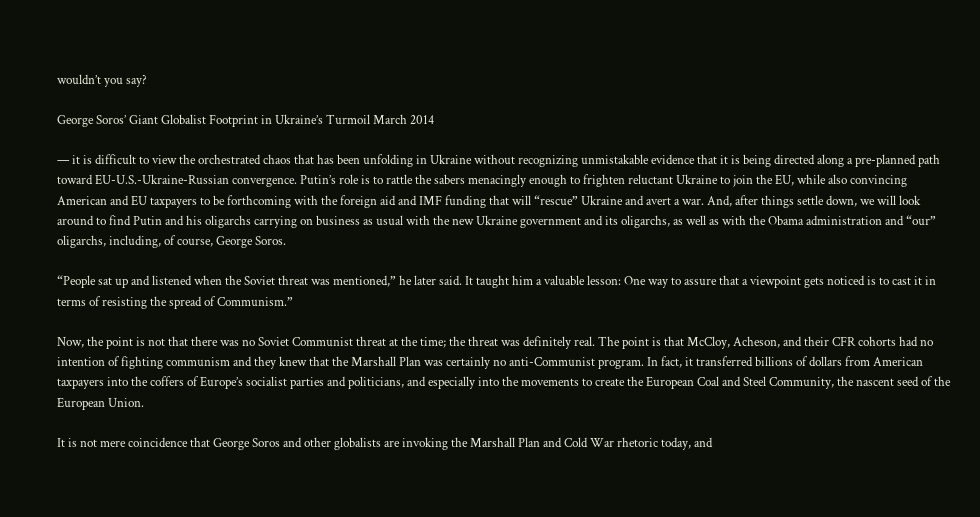wouldn’t you say?

George Soros’ Giant Globalist Footprint in Ukraine’s Turmoil March 2014

— it is difficult to view the orchestrated chaos that has been unfolding in Ukraine without recognizing unmistakable evidence that it is being directed along a pre-planned path toward EU-U.S.-Ukraine-Russian convergence. Putin’s role is to rattle the sabers menacingly enough to frighten reluctant Ukraine to join the EU, while also convincing American and EU taxpayers to be forthcoming with the foreign aid and IMF funding that will “rescue” Ukraine and avert a war. And, after things settle down, we will look around to find Putin and his oligarchs carrying on business as usual with the new Ukraine government and its oligarchs, as well as with the Obama administration and “our” oligarchs, including, of course, George Soros.

“People sat up and listened when the Soviet threat was mentioned,” he later said. It taught him a valuable lesson: One way to assure that a viewpoint gets noticed is to cast it in terms of resisting the spread of Communism.”

Now, the point is not that there was no Soviet Communist threat at the time; the threat was definitely real. The point is that McCloy, Acheson, and their CFR cohorts had no intention of fighting communism and they knew that the Marshall Plan was certainly no anti-Communist program. In fact, it transferred billions of dollars from American taxpayers into the coffers of Europe’s socialist parties and politicians, and especially into the movements to create the European Coal and Steel Community, the nascent seed of the European Union.

It is not mere coincidence that George Soros and other globalists are invoking the Marshall Plan and Cold War rhetoric today, and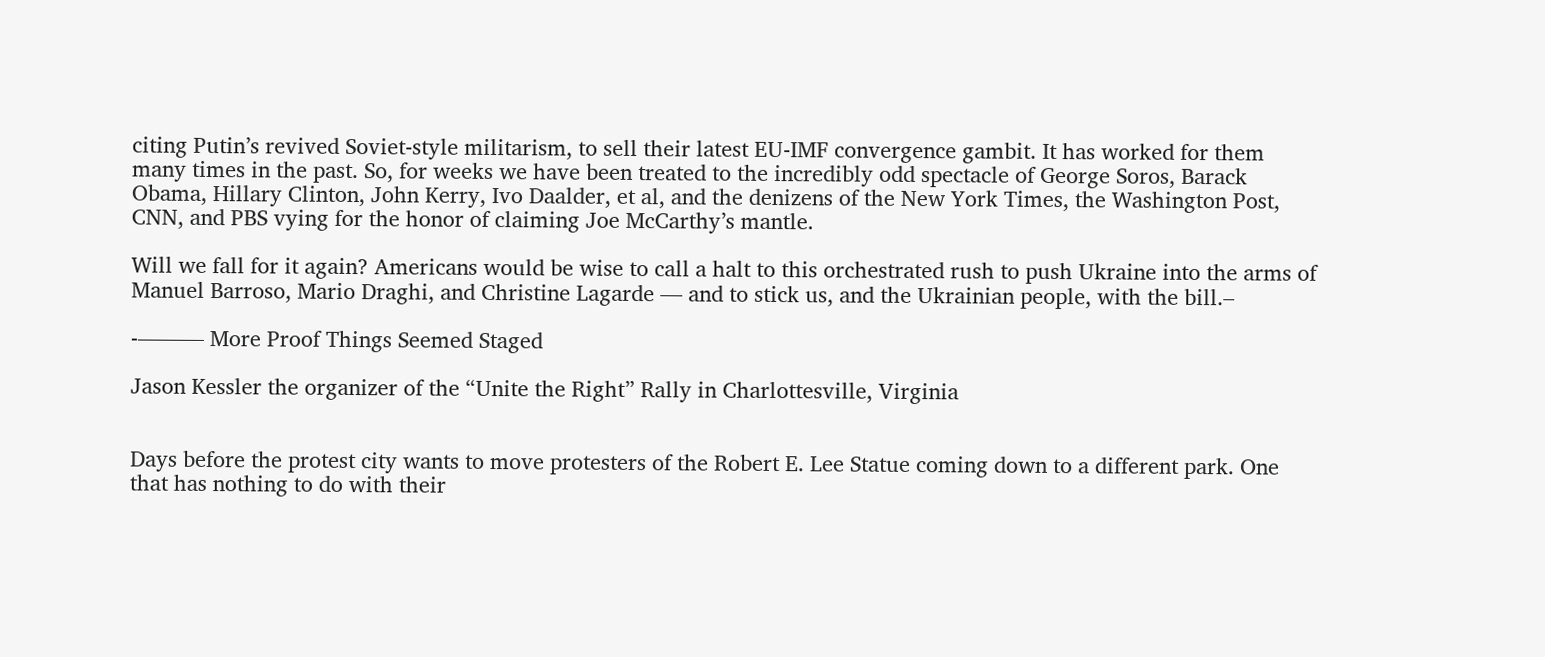citing Putin’s revived Soviet-style militarism, to sell their latest EU-IMF convergence gambit. It has worked for them many times in the past. So, for weeks we have been treated to the incredibly odd spectacle of George Soros, Barack Obama, Hillary Clinton, John Kerry, Ivo Daalder, et al, and the denizens of the New York Times, the Washington Post, CNN, and PBS vying for the honor of claiming Joe McCarthy’s mantle.

Will we fall for it again? Americans would be wise to call a halt to this orchestrated rush to push Ukraine into the arms of Manuel Barroso, Mario Draghi, and Christine Lagarde — and to stick us, and the Ukrainian people, with the bill.–

-——— More Proof Things Seemed Staged

Jason Kessler the organizer of the “Unite the Right” Rally in Charlottesville, Virginia


Days before the protest city wants to move protesters of the Robert E. Lee Statue coming down to a different park. One that has nothing to do with their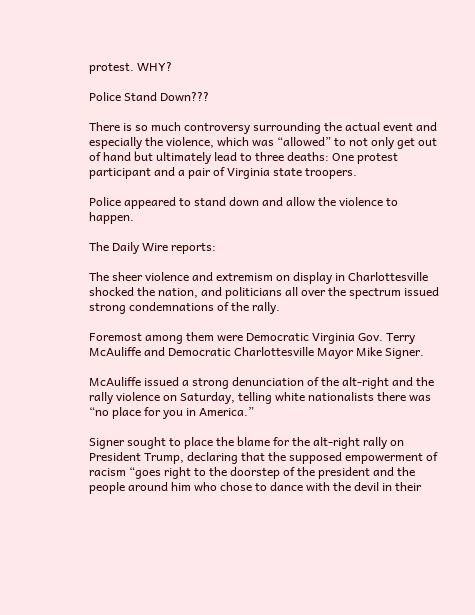protest. WHY?

Police Stand Down???

There is so much controversy surrounding the actual event and especially the violence, which was “allowed” to not only get out of hand but ultimately lead to three deaths: One protest participant and a pair of Virginia state troopers.

Police appeared to stand down and allow the violence to happen.

The Daily Wire reports:

The sheer violence and extremism on display in Charlottesville shocked the nation, and politicians all over the spectrum issued strong condemnations of the rally.

Foremost among them were Democratic Virginia Gov. Terry McAuliffe and Democratic Charlottesville Mayor Mike Signer.

McAuliffe issued a strong denunciation of the alt-right and the rally violence on Saturday, telling white nationalists there was “no place for you in America.”

Signer sought to place the blame for the alt-right rally on President Trump, declaring that the supposed empowerment of racism “goes right to the doorstep of the president and the people around him who chose to dance with the devil in their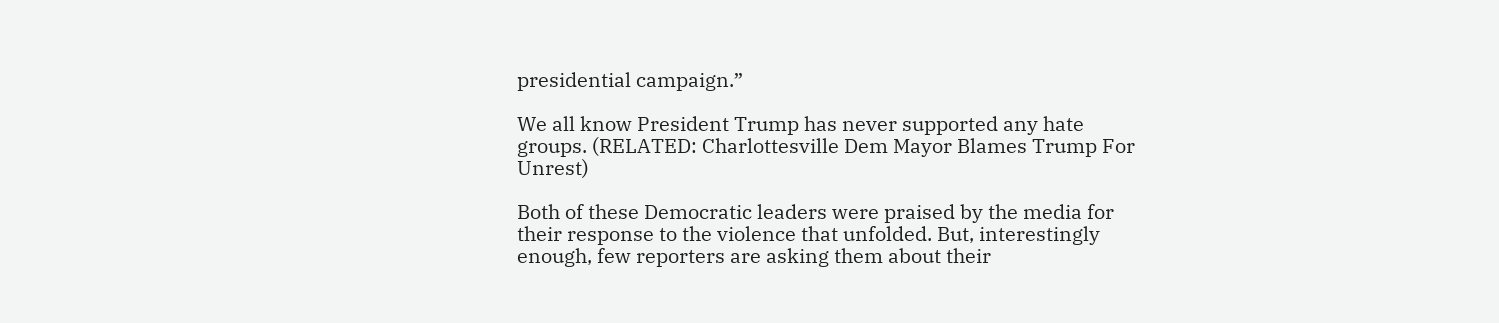presidential campaign.”

We all know President Trump has never supported any hate groups. (RELATED: Charlottesville Dem Mayor Blames Trump For Unrest)

Both of these Democratic leaders were praised by the media for their response to the violence that unfolded. But, interestingly enough, few reporters are asking them about their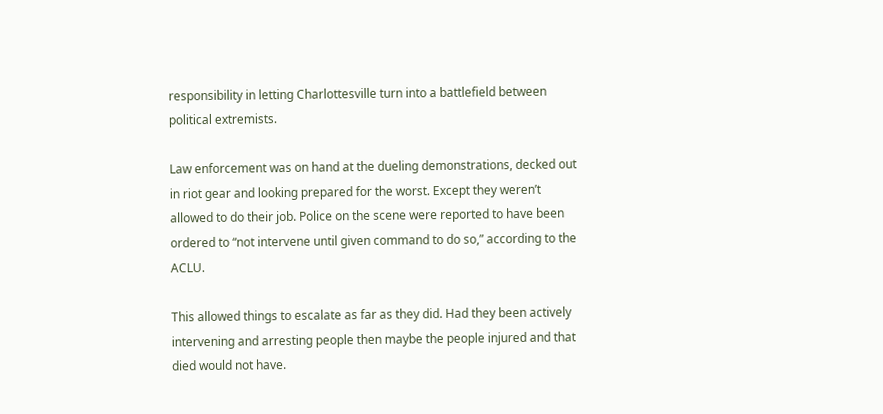responsibility in letting Charlottesville turn into a battlefield between political extremists.

Law enforcement was on hand at the dueling demonstrations, decked out in riot gear and looking prepared for the worst. Except they weren’t allowed to do their job. Police on the scene were reported to have been ordered to “not intervene until given command to do so,” according to the ACLU.

This allowed things to escalate as far as they did. Had they been actively intervening and arresting people then maybe the people injured and that died would not have.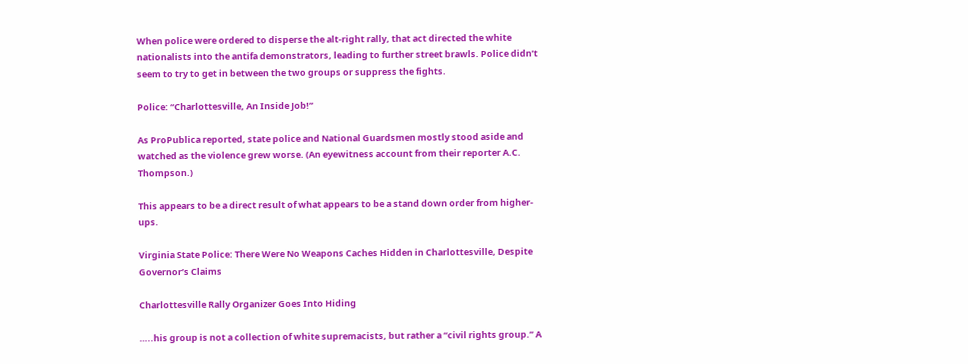When police were ordered to disperse the alt-right rally, that act directed the white nationalists into the antifa demonstrators, leading to further street brawls. Police didn’t seem to try to get in between the two groups or suppress the fights.

Police: “Charlottesville, An Inside Job!”

As ProPublica reported, state police and National Guardsmen mostly stood aside and watched as the violence grew worse. (An eyewitness account from their reporter A.C. Thompson.)

This appears to be a direct result of what appears to be a stand down order from higher-ups.

Virginia State Police: There Were No Weapons Caches Hidden in Charlottesville, Despite Governor’s Claims

Charlottesville Rally Organizer Goes Into Hiding

…..his group is not a collection of white supremacists, but rather a “civil rights group.” A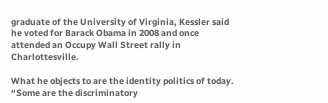graduate of the University of Virginia, Kessler said he voted for Barack Obama in 2008 and once attended an Occupy Wall Street rally in Charlottesville.

What he objects to are the identity politics of today. “Some are the discriminatory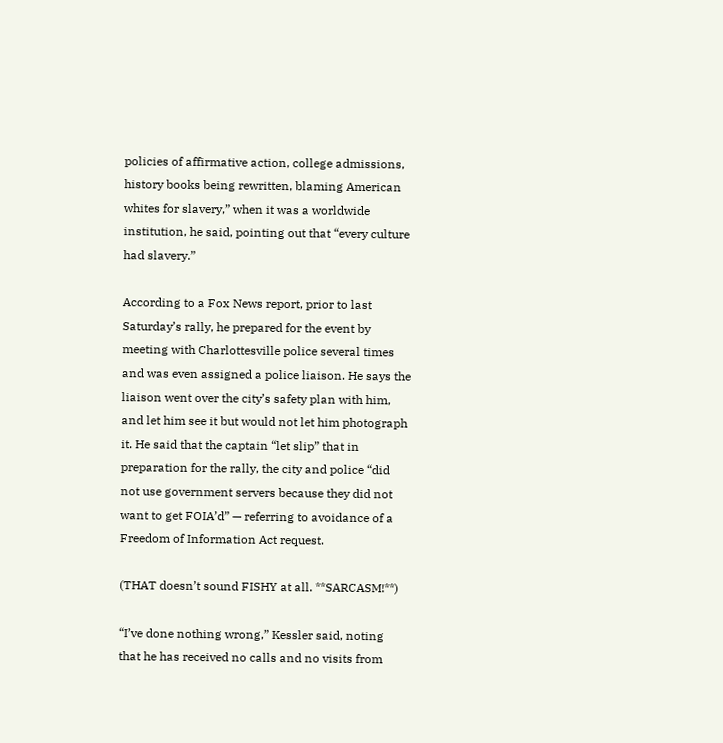policies of affirmative action, college admissions, history books being rewritten, blaming American whites for slavery,” when it was a worldwide institution, he said, pointing out that “every culture had slavery.”

According to a Fox News report, prior to last Saturday’s rally, he prepared for the event by meeting with Charlottesville police several times and was even assigned a police liaison. He says the liaison went over the city’s safety plan with him, and let him see it but would not let him photograph it. He said that the captain “let slip” that in preparation for the rally, the city and police “did not use government servers because they did not want to get FOIA’d” — referring to avoidance of a Freedom of Information Act request.

(THAT doesn’t sound FISHY at all. **SARCASM!**)

“I’ve done nothing wrong,” Kessler said, noting that he has received no calls and no visits from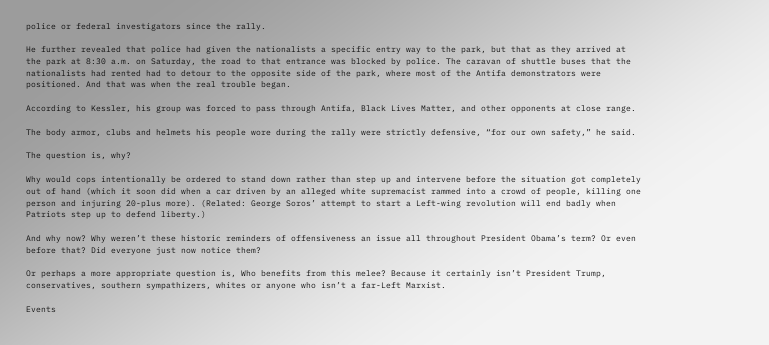police or federal investigators since the rally.

He further revealed that police had given the nationalists a specific entry way to the park, but that as they arrived at the park at 8:30 a.m. on Saturday, the road to that entrance was blocked by police. The caravan of shuttle buses that the nationalists had rented had to detour to the opposite side of the park, where most of the Antifa demonstrators were positioned. And that was when the real trouble began.

According to Kessler, his group was forced to pass through Antifa, Black Lives Matter, and other opponents at close range.

The body armor, clubs and helmets his people wore during the rally were strictly defensive, “for our own safety,” he said.

The question is, why?

Why would cops intentionally be ordered to stand down rather than step up and intervene before the situation got completely out of hand (which it soon did when a car driven by an alleged white supremacist rammed into a crowd of people, killing one person and injuring 20-plus more). (Related: George Soros’ attempt to start a Left-wing revolution will end badly when Patriots step up to defend liberty.)

And why now? Why weren’t these historic reminders of offensiveness an issue all throughout President Obama’s term? Or even before that? Did everyone just now notice them?

Or perhaps a more appropriate question is, Who benefits from this melee? Because it certainly isn’t President Trump, conservatives, southern sympathizers, whites or anyone who isn’t a far-Left Marxist.

Events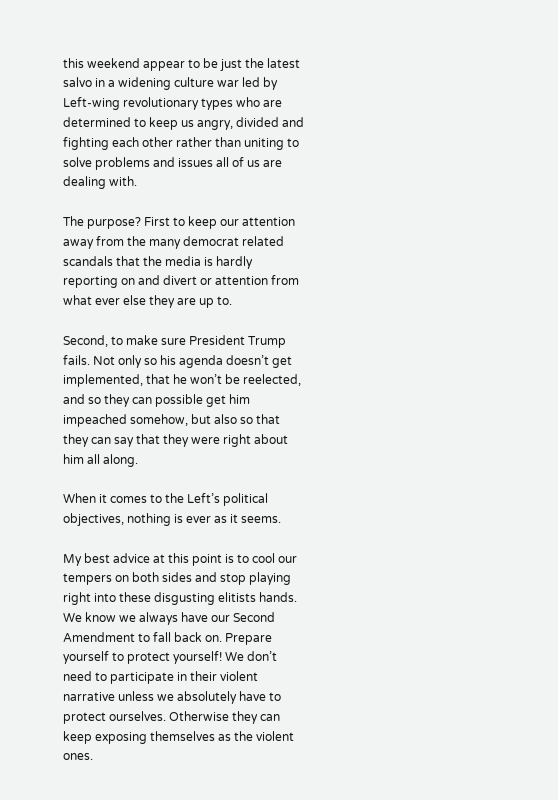this weekend appear to be just the latest salvo in a widening culture war led by Left-wing revolutionary types who are determined to keep us angry, divided and fighting each other rather than uniting to solve problems and issues all of us are dealing with.

The purpose? First to keep our attention away from the many democrat related scandals that the media is hardly reporting on and divert or attention from what ever else they are up to.

Second, to make sure President Trump fails. Not only so his agenda doesn’t get implemented, that he won’t be reelected, and so they can possible get him impeached somehow, but also so that they can say that they were right about him all along.

When it comes to the Left’s political objectives, nothing is ever as it seems.

My best advice at this point is to cool our tempers on both sides and stop playing right into these disgusting elitists hands. We know we always have our Second Amendment to fall back on. Prepare yourself to protect yourself! We don’t need to participate in their violent narrative unless we absolutely have to protect ourselves. Otherwise they can keep exposing themselves as the violent ones.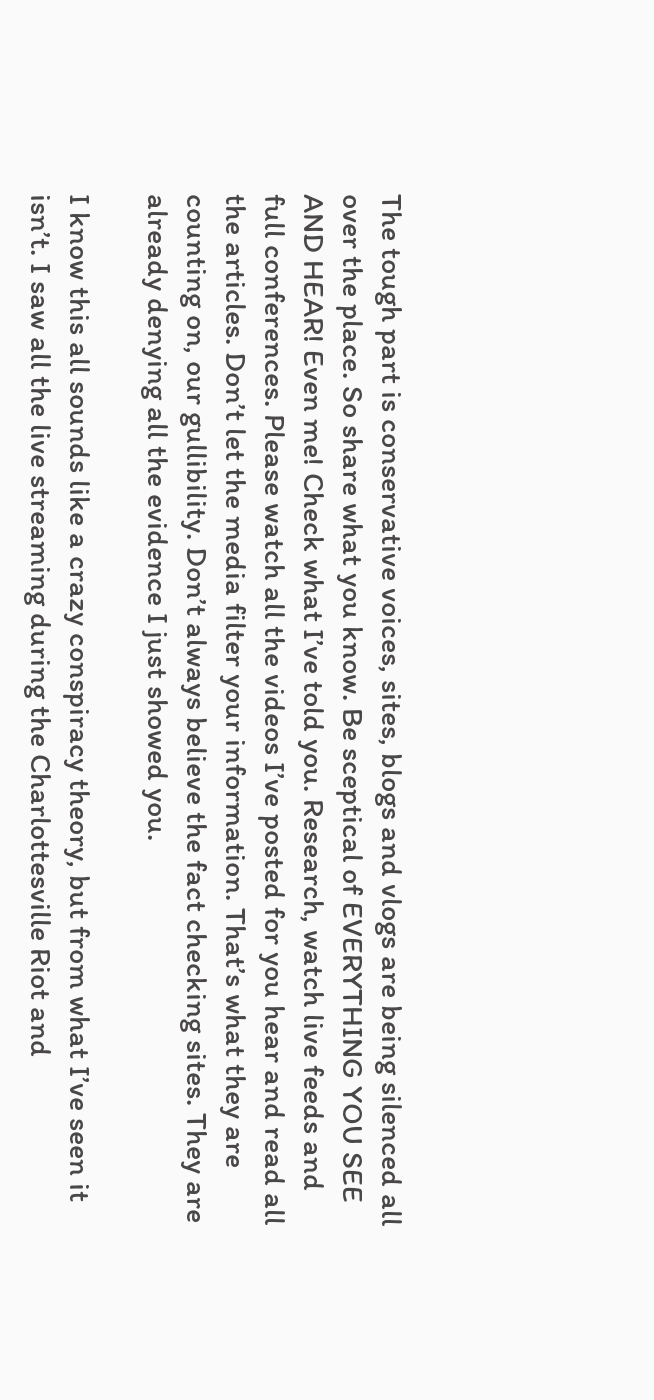The tough part is conservative voices, sites, blogs and vlogs are being silenced all over the place. So share what you know. Be sceptical of EVERYTHING YOU SEE AND HEAR! Even me! Check what I’ve told you. Research, watch live feeds and full conferences. Please watch all the videos I’ve posted for you hear and read all the articles. Don’t let the media filter your information. That’s what they are counting on, our gullibility. Don’t always believe the fact checking sites. They are already denying all the evidence I just showed you.

I know this all sounds like a crazy conspiracy theory, but from what I’ve seen it isn’t. I saw all the live streaming during the Charlottesville Riot and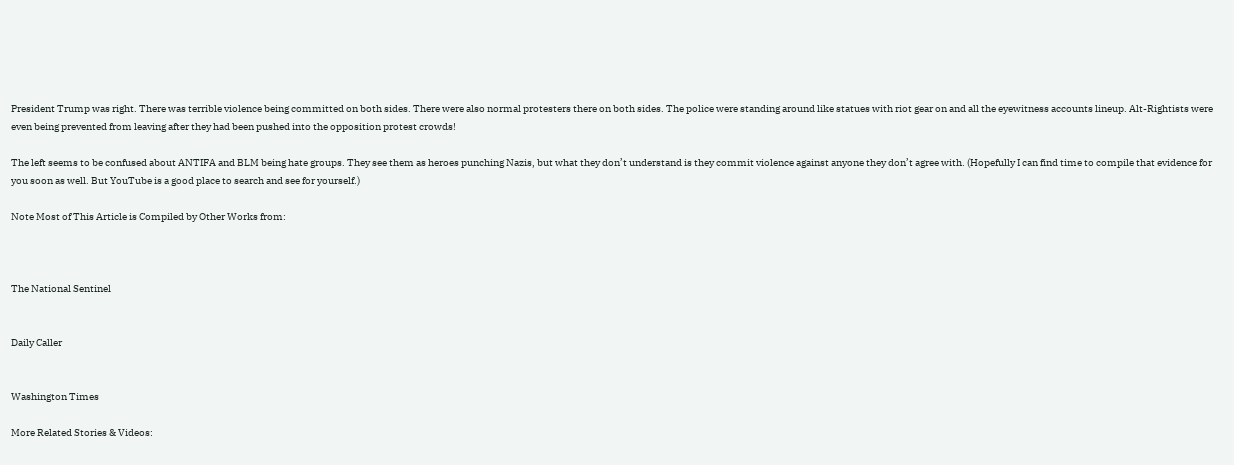President Trump was right. There was terrible violence being committed on both sides. There were also normal protesters there on both sides. The police were standing around like statues with riot gear on and all the eyewitness accounts lineup. Alt-Rightists were even being prevented from leaving after they had been pushed into the opposition protest crowds!

The left seems to be confused about ANTIFA and BLM being hate groups. They see them as heroes punching Nazis, but what they don’t understand is they commit violence against anyone they don’t agree with. (Hopefully I can find time to compile that evidence for you soon as well. But YouTube is a good place to search and see for yourself.)

Note Most of This Article is Compiled by Other Works from:



The National Sentinel


Daily Caller


Washington Times

More Related Stories & Videos: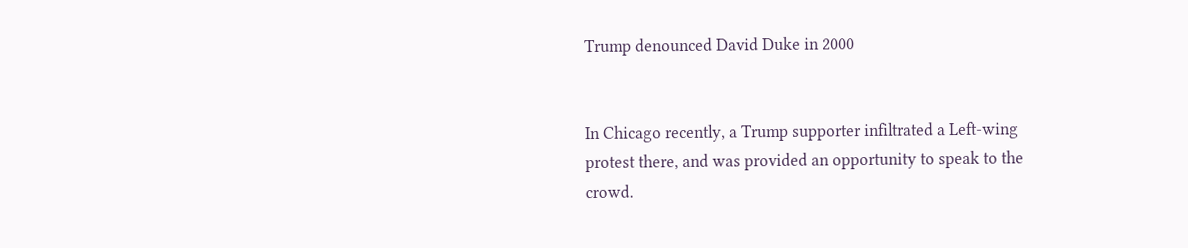Trump denounced David Duke in 2000


In Chicago recently, a Trump supporter infiltrated a Left-wing protest there, and was provided an opportunity to speak to the crowd.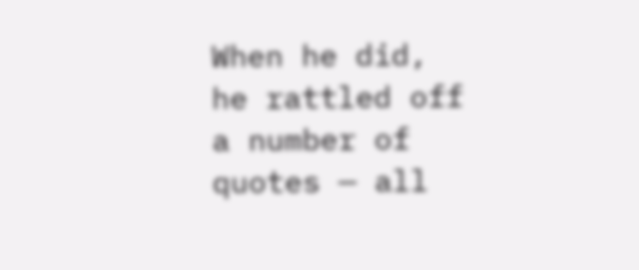When he did, he rattled off a number of quotes — all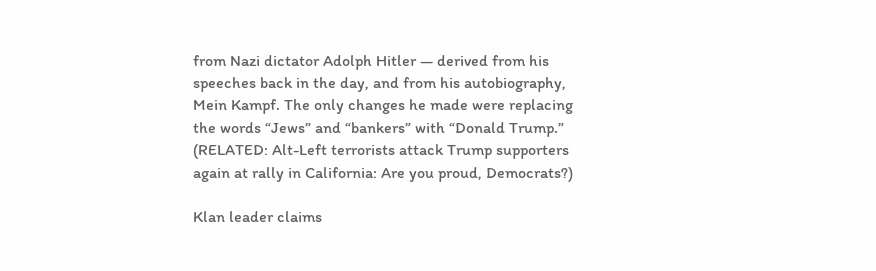from Nazi dictator Adolph Hitler — derived from his speeches back in the day, and from his autobiography, Mein Kampf. The only changes he made were replacing the words “Jews” and “bankers” with “Donald Trump.” (RELATED: Alt-Left terrorists attack Trump supporters again at rally in California: Are you proud, Democrats?)

Klan leader claims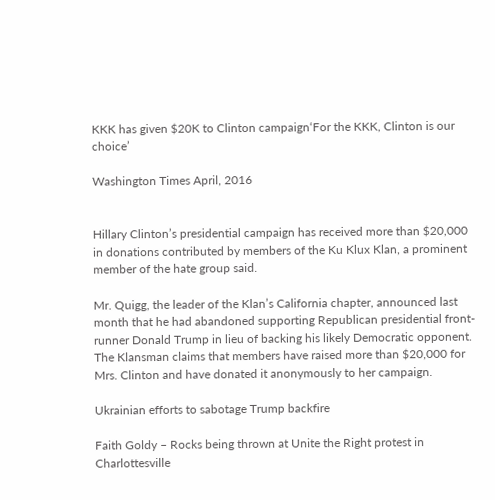KKK has given $20K to Clinton campaign‘For the KKK, Clinton is our choice’

Washington Times April, 2016


Hillary Clinton’s presidential campaign has received more than $20,000 in donations contributed by members of the Ku Klux Klan, a prominent member of the hate group said.

Mr. Quigg, the leader of the Klan’s California chapter, announced last month that he had abandoned supporting Republican presidential front-runner Donald Trump in lieu of backing his likely Democratic opponent. The Klansman claims that members have raised more than $20,000 for Mrs. Clinton and have donated it anonymously to her campaign.

Ukrainian efforts to sabotage Trump backfire

Faith Goldy – Rocks being thrown at Unite the Right protest in Charlottesville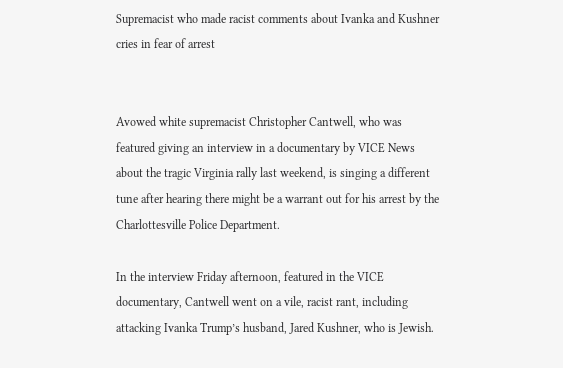Supremacist who made racist comments about Ivanka and Kushner cries in fear of arrest


Avowed white supremacist Christopher Cantwell, who was featured giving an interview in a documentary by VICE News about the tragic Virginia rally last weekend, is singing a different tune after hearing there might be a warrant out for his arrest by the Charlottesville Police Department.

In the interview Friday afternoon, featured in the VICE documentary, Cantwell went on a vile, racist rant, including attacking Ivanka Trump’s husband, Jared Kushner, who is Jewish.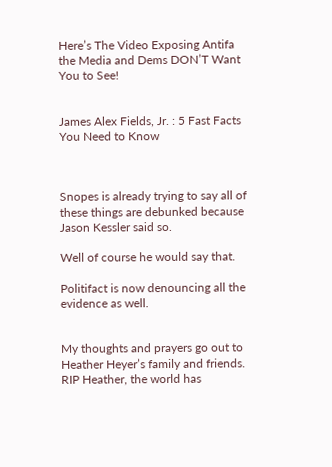Here’s The Video Exposing Antifa the Media and Dems DON’T Want You to See!


James Alex Fields, Jr. : 5 Fast Facts You Need to Know



Snopes is already trying to say all of these things are debunked because Jason Kessler said so.

Well of course he would say that.

Politifact is now denouncing all the evidence as well.


My thoughts and prayers go out to Heather Heyer’s family and friends.
RIP Heather, the world has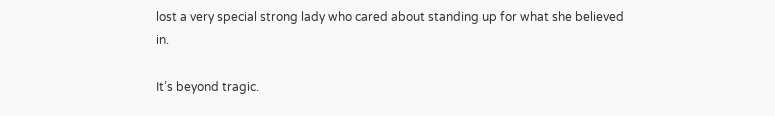lost a very special strong lady who cared about standing up for what she believed in.

It’s beyond tragic.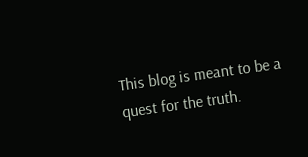This blog is meant to be a quest for the truth.